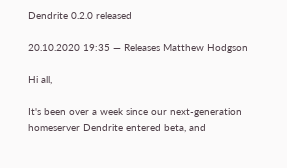Dendrite 0.2.0 released

20.10.2020 19:35 — Releases Matthew Hodgson

Hi all,

It's been over a week since our next-generation homeserver Dendrite entered beta, and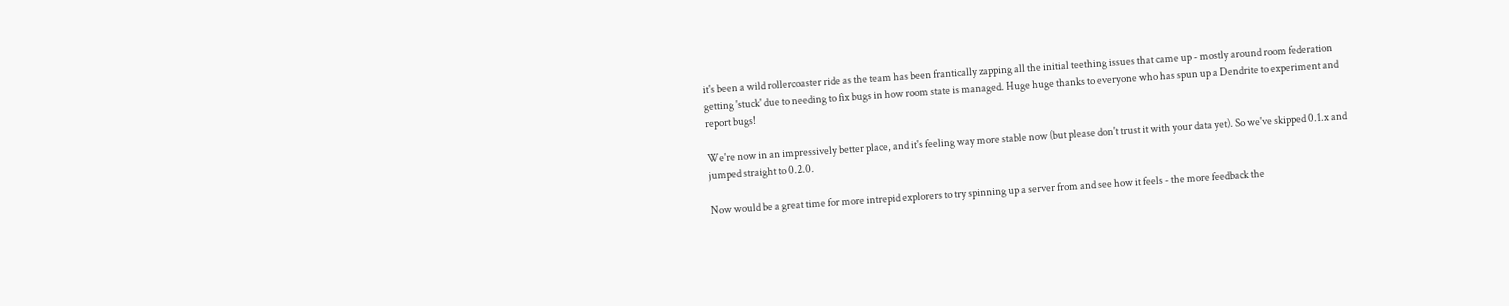it's been a wild rollercoaster ride as the team has been frantically zapping all the initial teething issues that came up - mostly around room federation getting 'stuck' due to needing to fix bugs in how room state is managed. Huge huge thanks to everyone who has spun up a Dendrite to experiment and report bugs!

We're now in an impressively better place, and it's feeling way more stable now (but please don't trust it with your data yet). So we've skipped 0.1.x and jumped straight to 0.2.0.

Now would be a great time for more intrepid explorers to try spinning up a server from and see how it feels - the more feedback the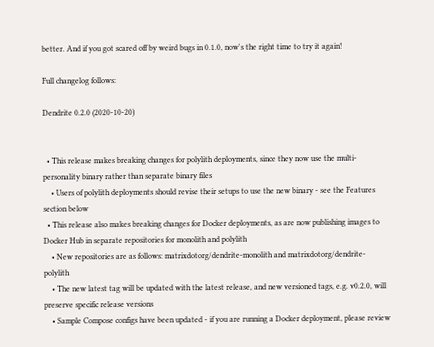better. And if you got scared off by weird bugs in 0.1.0, now's the right time to try it again!

Full changelog follows:

Dendrite 0.2.0 (2020-10-20)


  • This release makes breaking changes for polylith deployments, since they now use the multi-personality binary rather than separate binary files
    • Users of polylith deployments should revise their setups to use the new binary - see the Features section below
  • This release also makes breaking changes for Docker deployments, as are now publishing images to Docker Hub in separate repositories for monolith and polylith
    • New repositories are as follows: matrixdotorg/dendrite-monolith and matrixdotorg/dendrite-polylith
    • The new latest tag will be updated with the latest release, and new versioned tags, e.g. v0.2.0, will preserve specific release versions
    • Sample Compose configs have been updated - if you are running a Docker deployment, please review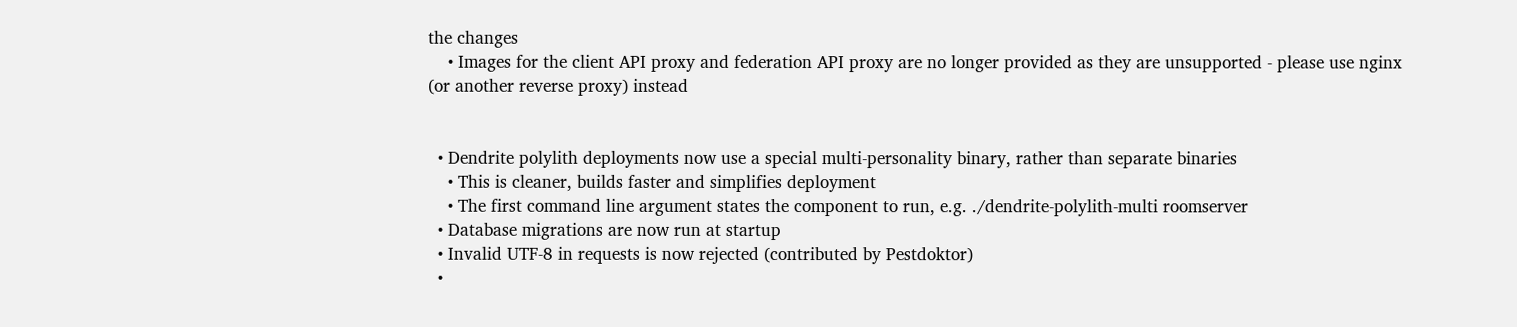the changes
    • Images for the client API proxy and federation API proxy are no longer provided as they are unsupported - please use nginx (or another reverse proxy) instead


  • Dendrite polylith deployments now use a special multi-personality binary, rather than separate binaries
    • This is cleaner, builds faster and simplifies deployment
    • The first command line argument states the component to run, e.g. ./dendrite-polylith-multi roomserver
  • Database migrations are now run at startup
  • Invalid UTF-8 in requests is now rejected (contributed by Pestdoktor)
  •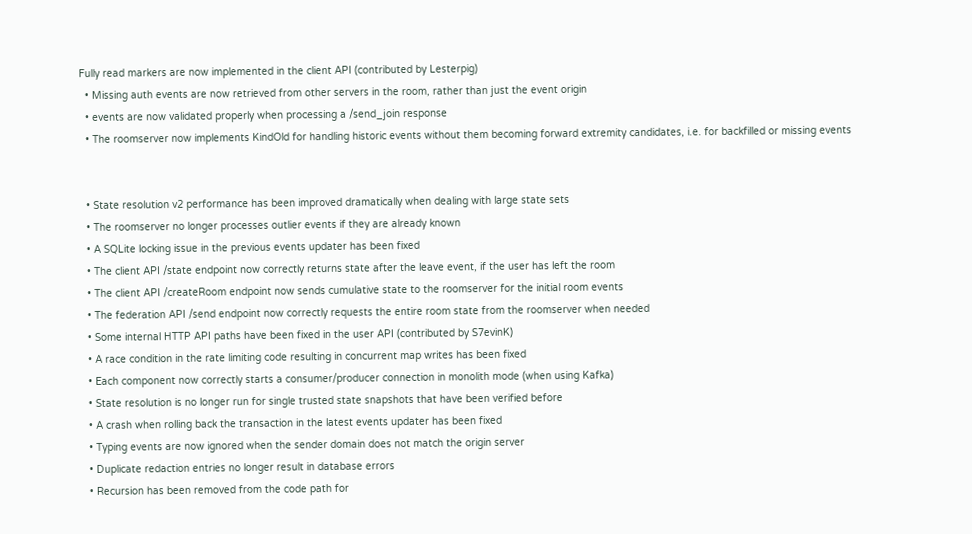Fully read markers are now implemented in the client API (contributed by Lesterpig)
  • Missing auth events are now retrieved from other servers in the room, rather than just the event origin
  • events are now validated properly when processing a /send_join response
  • The roomserver now implements KindOld for handling historic events without them becoming forward extremity candidates, i.e. for backfilled or missing events


  • State resolution v2 performance has been improved dramatically when dealing with large state sets
  • The roomserver no longer processes outlier events if they are already known
  • A SQLite locking issue in the previous events updater has been fixed
  • The client API /state endpoint now correctly returns state after the leave event, if the user has left the room
  • The client API /createRoom endpoint now sends cumulative state to the roomserver for the initial room events
  • The federation API /send endpoint now correctly requests the entire room state from the roomserver when needed
  • Some internal HTTP API paths have been fixed in the user API (contributed by S7evinK)
  • A race condition in the rate limiting code resulting in concurrent map writes has been fixed
  • Each component now correctly starts a consumer/producer connection in monolith mode (when using Kafka)
  • State resolution is no longer run for single trusted state snapshots that have been verified before
  • A crash when rolling back the transaction in the latest events updater has been fixed
  • Typing events are now ignored when the sender domain does not match the origin server
  • Duplicate redaction entries no longer result in database errors
  • Recursion has been removed from the code path for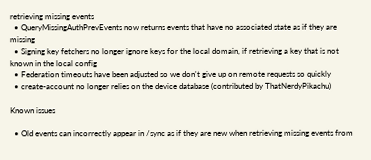retrieving missing events
  • QueryMissingAuthPrevEvents now returns events that have no associated state as if they are missing
  • Signing key fetchers no longer ignore keys for the local domain, if retrieving a key that is not known in the local config
  • Federation timeouts have been adjusted so we don't give up on remote requests so quickly
  • create-account no longer relies on the device database (contributed by ThatNerdyPikachu)

Known issues

  • Old events can incorrectly appear in /sync as if they are new when retrieving missing events from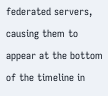federated servers, causing them to appear at the bottom of the timeline in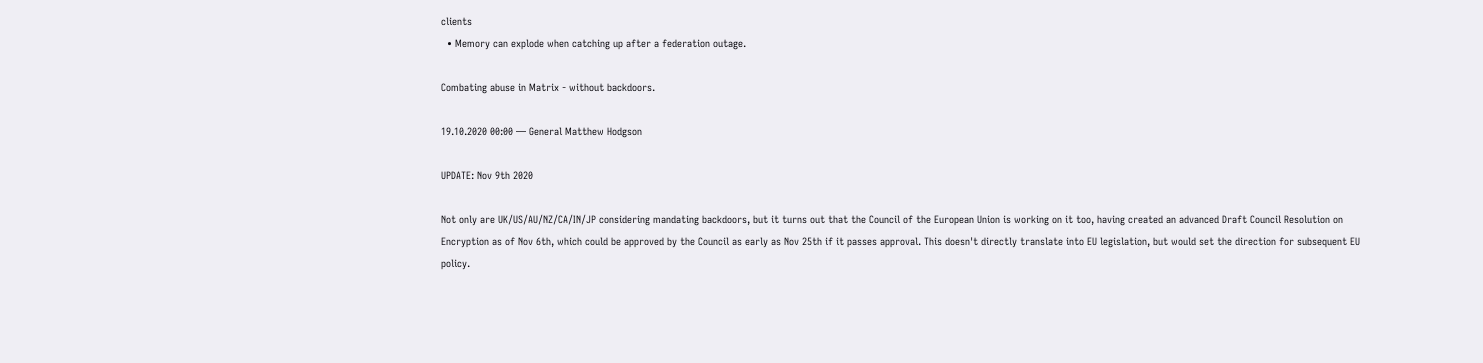clients
  • Memory can explode when catching up after a federation outage.

Combating abuse in Matrix - without backdoors.

19.10.2020 00:00 — General Matthew Hodgson

UPDATE: Nov 9th 2020

Not only are UK/US/AU/NZ/CA/IN/JP considering mandating backdoors, but it turns out that the Council of the European Union is working on it too, having created an advanced Draft Council Resolution on Encryption as of Nov 6th, which could be approved by the Council as early as Nov 25th if it passes approval. This doesn't directly translate into EU legislation, but would set the direction for subsequent EU policy.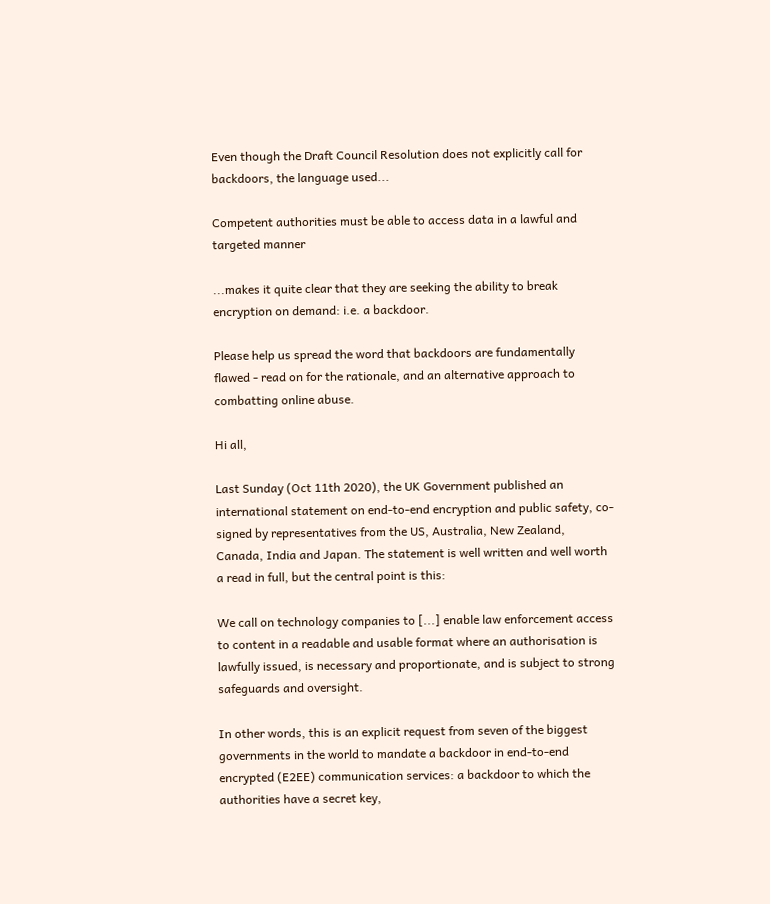Even though the Draft Council Resolution does not explicitly call for backdoors, the language used...

Competent authorities must be able to access data in a lawful and targeted manner

...makes it quite clear that they are seeking the ability to break encryption on demand: i.e. a backdoor.

Please help us spread the word that backdoors are fundamentally flawed - read on for the rationale, and an alternative approach to combatting online abuse.

Hi all,

Last Sunday (Oct 11th 2020), the UK Government published an international statement on end-to-end encryption and public safety, co-signed by representatives from the US, Australia, New Zealand, Canada, India and Japan. The statement is well written and well worth a read in full, but the central point is this:

We call on technology companies to [...] enable law enforcement access to content in a readable and usable format where an authorisation is lawfully issued, is necessary and proportionate, and is subject to strong safeguards and oversight.

In other words, this is an explicit request from seven of the biggest governments in the world to mandate a backdoor in end-to-end encrypted (E2EE) communication services: a backdoor to which the authorities have a secret key,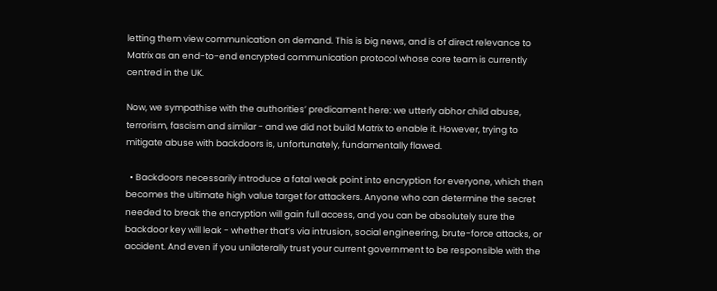letting them view communication on demand. This is big news, and is of direct relevance to Matrix as an end-to-end encrypted communication protocol whose core team is currently centred in the UK.

Now, we sympathise with the authorities’ predicament here: we utterly abhor child abuse, terrorism, fascism and similar - and we did not build Matrix to enable it. However, trying to mitigate abuse with backdoors is, unfortunately, fundamentally flawed.

  • Backdoors necessarily introduce a fatal weak point into encryption for everyone, which then becomes the ultimate high value target for attackers. Anyone who can determine the secret needed to break the encryption will gain full access, and you can be absolutely sure the backdoor key will leak - whether that’s via intrusion, social engineering, brute-force attacks, or accident. And even if you unilaterally trust your current government to be responsible with the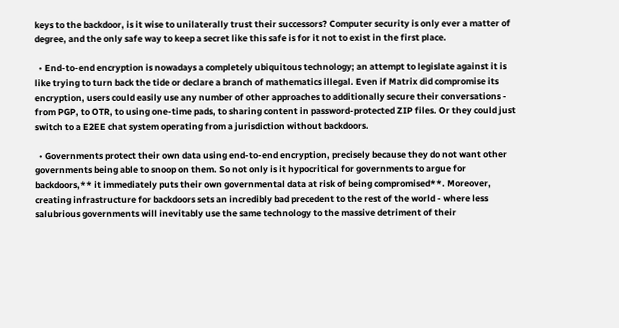keys to the backdoor, is it wise to unilaterally trust their successors? Computer security is only ever a matter of degree, and the only safe way to keep a secret like this safe is for it not to exist in the first place.

  • End-to-end encryption is nowadays a completely ubiquitous technology; an attempt to legislate against it is like trying to turn back the tide or declare a branch of mathematics illegal. Even if Matrix did compromise its encryption, users could easily use any number of other approaches to additionally secure their conversations - from PGP, to OTR, to using one-time pads, to sharing content in password-protected ZIP files. Or they could just switch to a E2EE chat system operating from a jurisdiction without backdoors.

  • Governments protect their own data using end-to-end encryption, precisely because they do not want other governments being able to snoop on them. So not only is it hypocritical for governments to argue for backdoors,** it immediately puts their own governmental data at risk of being compromised**. Moreover, creating infrastructure for backdoors sets an incredibly bad precedent to the rest of the world - where less salubrious governments will inevitably use the same technology to the massive detriment of their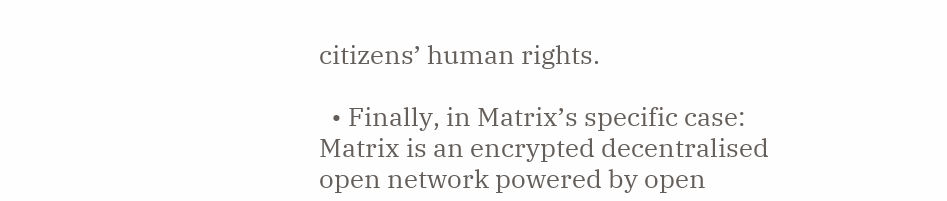citizens’ human rights.

  • Finally, in Matrix’s specific case: Matrix is an encrypted decentralised open network powered by open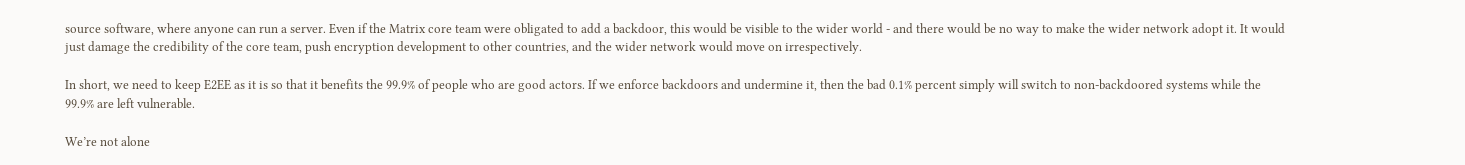source software, where anyone can run a server. Even if the Matrix core team were obligated to add a backdoor, this would be visible to the wider world - and there would be no way to make the wider network adopt it. It would just damage the credibility of the core team, push encryption development to other countries, and the wider network would move on irrespectively.

In short, we need to keep E2EE as it is so that it benefits the 99.9% of people who are good actors. If we enforce backdoors and undermine it, then the bad 0.1% percent simply will switch to non-backdoored systems while the 99.9% are left vulnerable.

We’re not alone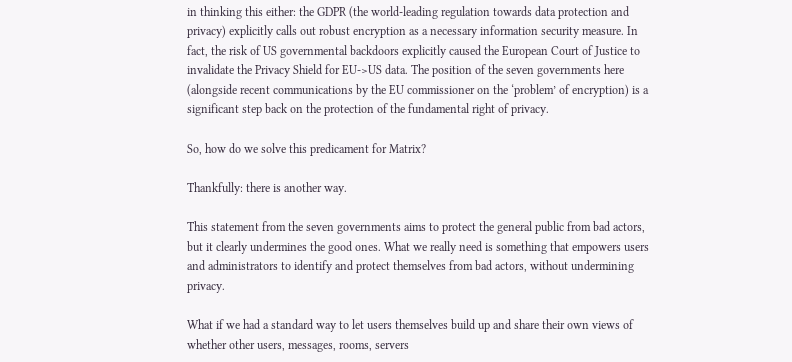in thinking this either: the GDPR (the world-leading regulation towards data protection and privacy) explicitly calls out robust encryption as a necessary information security measure. In fact, the risk of US governmental backdoors explicitly caused the European Court of Justice to invalidate the Privacy Shield for EU->US data. The position of the seven governments here (alongside recent communications by the EU commissioner on the ‘problem’ of encryption) is a significant step back on the protection of the fundamental right of privacy.

So, how do we solve this predicament for Matrix?

Thankfully: there is another way.

This statement from the seven governments aims to protect the general public from bad actors, but it clearly undermines the good ones. What we really need is something that empowers users and administrators to identify and protect themselves from bad actors, without undermining privacy.

What if we had a standard way to let users themselves build up and share their own views of whether other users, messages, rooms, servers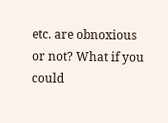etc. are obnoxious or not? What if you could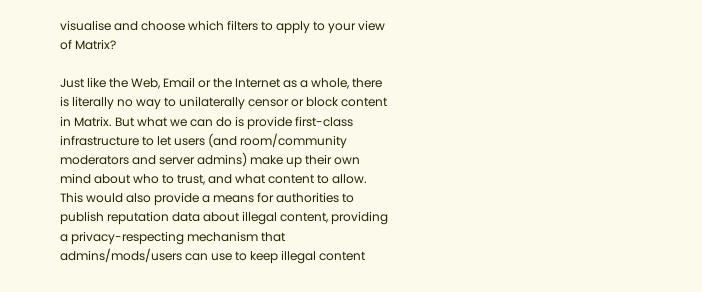visualise and choose which filters to apply to your view of Matrix?

Just like the Web, Email or the Internet as a whole, there is literally no way to unilaterally censor or block content in Matrix. But what we can do is provide first-class infrastructure to let users (and room/community moderators and server admins) make up their own mind about who to trust, and what content to allow. This would also provide a means for authorities to publish reputation data about illegal content, providing a privacy-respecting mechanism that admins/mods/users can use to keep illegal content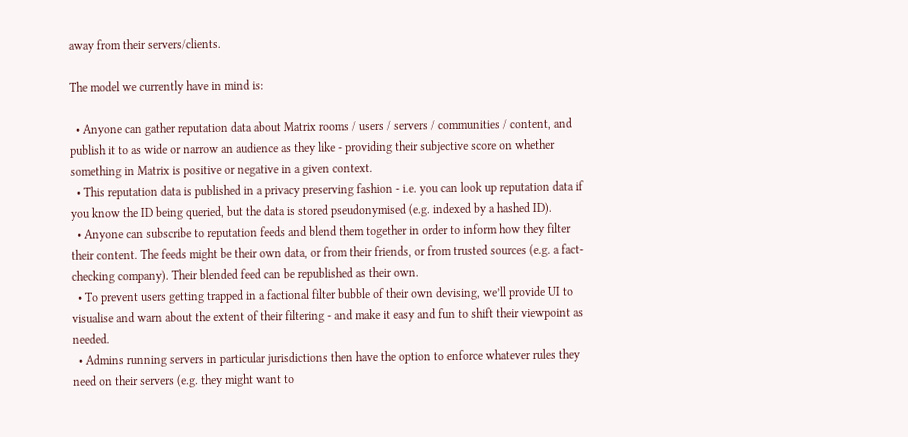away from their servers/clients.

The model we currently have in mind is:

  • Anyone can gather reputation data about Matrix rooms / users / servers / communities / content, and publish it to as wide or narrow an audience as they like - providing their subjective score on whether something in Matrix is positive or negative in a given context.
  • This reputation data is published in a privacy preserving fashion - i.e. you can look up reputation data if you know the ID being queried, but the data is stored pseudonymised (e.g. indexed by a hashed ID).
  • Anyone can subscribe to reputation feeds and blend them together in order to inform how they filter their content. The feeds might be their own data, or from their friends, or from trusted sources (e.g. a fact-checking company). Their blended feed can be republished as their own.
  • To prevent users getting trapped in a factional filter bubble of their own devising, we’ll provide UI to visualise and warn about the extent of their filtering - and make it easy and fun to shift their viewpoint as needed.
  • Admins running servers in particular jurisdictions then have the option to enforce whatever rules they need on their servers (e.g. they might want to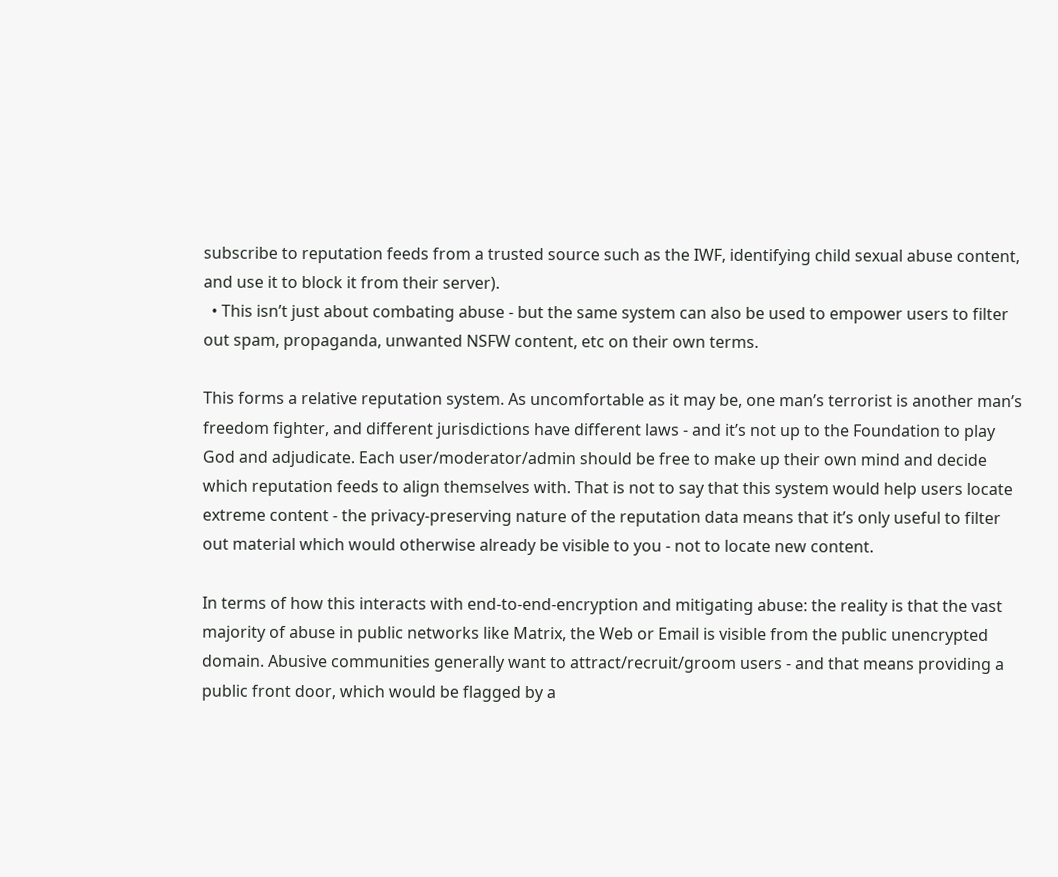subscribe to reputation feeds from a trusted source such as the IWF, identifying child sexual abuse content, and use it to block it from their server).
  • This isn’t just about combating abuse - but the same system can also be used to empower users to filter out spam, propaganda, unwanted NSFW content, etc on their own terms.

This forms a relative reputation system. As uncomfortable as it may be, one man’s terrorist is another man’s freedom fighter, and different jurisdictions have different laws - and it’s not up to the Foundation to play God and adjudicate. Each user/moderator/admin should be free to make up their own mind and decide which reputation feeds to align themselves with. That is not to say that this system would help users locate extreme content - the privacy-preserving nature of the reputation data means that it’s only useful to filter out material which would otherwise already be visible to you - not to locate new content.

In terms of how this interacts with end-to-end-encryption and mitigating abuse: the reality is that the vast majority of abuse in public networks like Matrix, the Web or Email is visible from the public unencrypted domain. Abusive communities generally want to attract/recruit/groom users - and that means providing a public front door, which would be flagged by a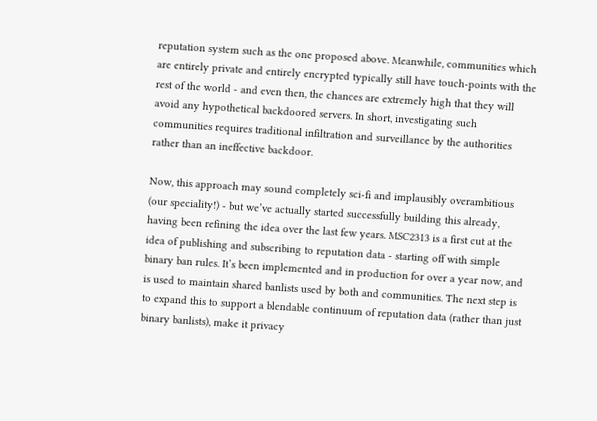reputation system such as the one proposed above. Meanwhile, communities which are entirely private and entirely encrypted typically still have touch-points with the rest of the world - and even then, the chances are extremely high that they will avoid any hypothetical backdoored servers. In short, investigating such communities requires traditional infiltration and surveillance by the authorities rather than an ineffective backdoor.

Now, this approach may sound completely sci-fi and implausibly overambitious (our speciality!) - but we’ve actually started successfully building this already, having been refining the idea over the last few years. MSC2313 is a first cut at the idea of publishing and subscribing to reputation data - starting off with simple binary ban rules. It’s been implemented and in production for over a year now, and is used to maintain shared banlists used by both and communities. The next step is to expand this to support a blendable continuum of reputation data (rather than just binary banlists), make it privacy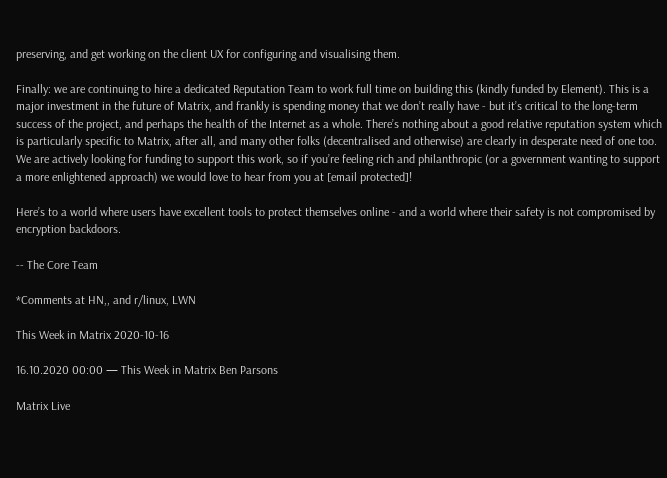preserving, and get working on the client UX for configuring and visualising them.

Finally: we are continuing to hire a dedicated Reputation Team to work full time on building this (kindly funded by Element). This is a major investment in the future of Matrix, and frankly is spending money that we don’t really have - but it’s critical to the long-term success of the project, and perhaps the health of the Internet as a whole. There’s nothing about a good relative reputation system which is particularly specific to Matrix, after all, and many other folks (decentralised and otherwise) are clearly in desperate need of one too. We are actively looking for funding to support this work, so if you’re feeling rich and philanthropic (or a government wanting to support a more enlightened approach) we would love to hear from you at [email protected]!

Here’s to a world where users have excellent tools to protect themselves online - and a world where their safety is not compromised by encryption backdoors.

-- The Core Team

*Comments at HN,, and r/linux, LWN

This Week in Matrix 2020-10-16

16.10.2020 00:00 — This Week in Matrix Ben Parsons

Matrix Live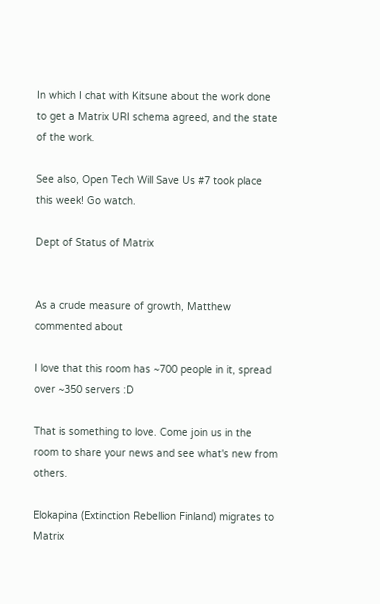In which I chat with Kitsune about the work done to get a Matrix URI schema agreed, and the state of the work.

See also, Open Tech Will Save Us #7 took place this week! Go watch.

Dept of Status of Matrix


As a crude measure of growth, Matthew commented about

I love that this room has ~700 people in it, spread over ~350 servers :D

That is something to love. Come join us in the room to share your news and see what's new from others.

Elokapina (Extinction Rebellion Finland) migrates to Matrix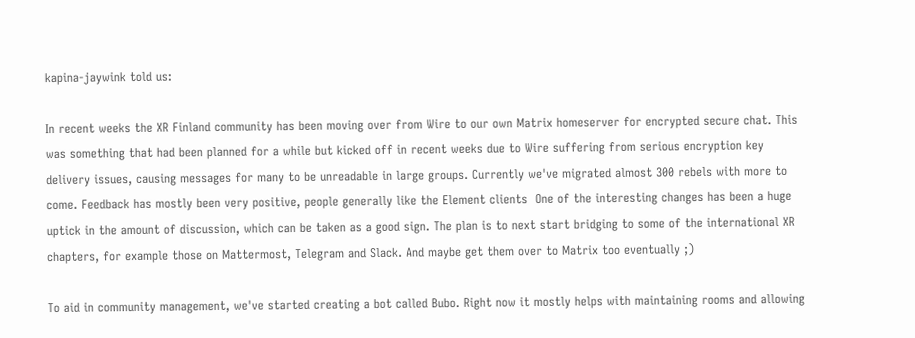kapina-jaywink told us:

In recent weeks the XR Finland community has been moving over from Wire to our own Matrix homeserver for encrypted secure chat. This was something that had been planned for a while but kicked off in recent weeks due to Wire suffering from serious encryption key delivery issues, causing messages for many to be unreadable in large groups. Currently we've migrated almost 300 rebels with more to come. Feedback has mostly been very positive, people generally like the Element clients  One of the interesting changes has been a huge uptick in the amount of discussion, which can be taken as a good sign. The plan is to next start bridging to some of the international XR chapters, for example those on Mattermost, Telegram and Slack. And maybe get them over to Matrix too eventually ;)

To aid in community management, we've started creating a bot called Bubo. Right now it mostly helps with maintaining rooms and allowing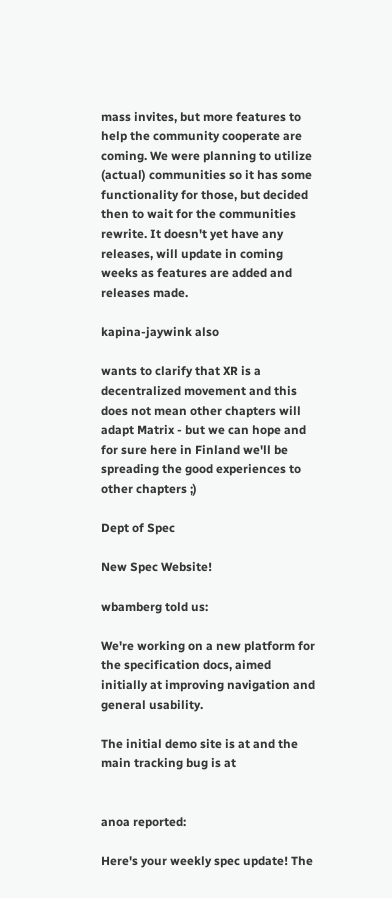mass invites, but more features to help the community cooperate are coming. We were planning to utilize (actual) communities so it has some functionality for those, but decided then to wait for the communities rewrite. It doesn't yet have any releases, will update in coming weeks as features are added and releases made.

kapina-jaywink also

wants to clarify that XR is a decentralized movement and this does not mean other chapters will adapt Matrix - but we can hope and for sure here in Finland we'll be spreading the good experiences to other chapters ;)

Dept of Spec

New Spec Website!

wbamberg told us:

We're working on a new platform for the specification docs, aimed initially at improving navigation and general usability.

The initial demo site is at and the main tracking bug is at


anoa reported:

Here's your weekly spec update! The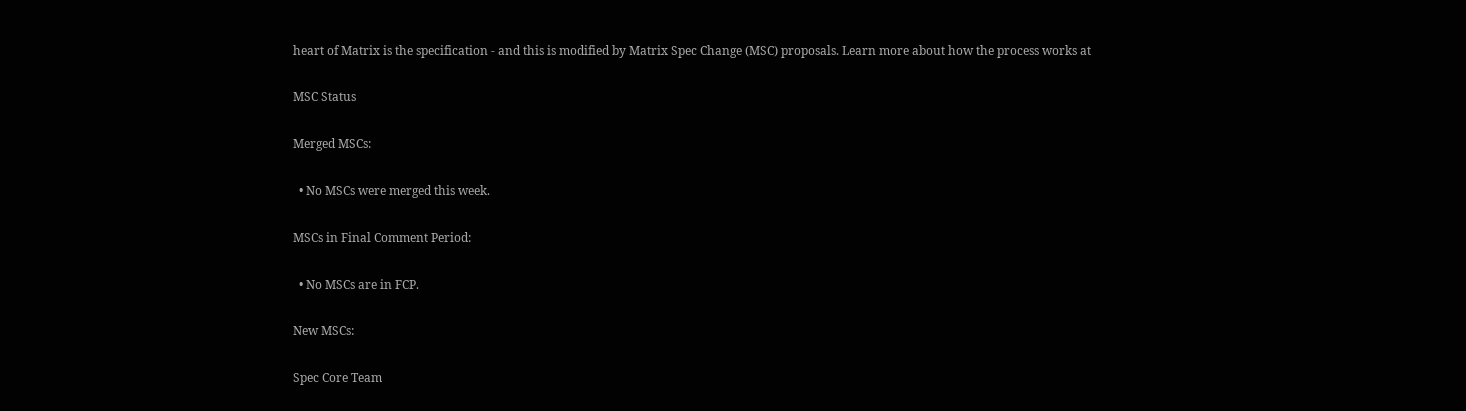heart of Matrix is the specification - and this is modified by Matrix Spec Change (MSC) proposals. Learn more about how the process works at

MSC Status

Merged MSCs:

  • No MSCs were merged this week.

MSCs in Final Comment Period:

  • No MSCs are in FCP.

New MSCs:

Spec Core Team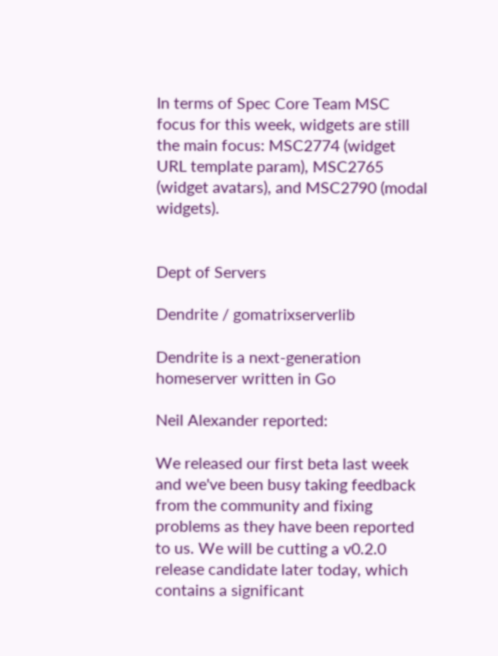In terms of Spec Core Team MSC focus for this week, widgets are still the main focus: MSC2774 (widget URL template param), MSC2765 (widget avatars), and MSC2790 (modal widgets).


Dept of Servers

Dendrite / gomatrixserverlib

Dendrite is a next-generation homeserver written in Go

Neil Alexander reported:

We released our first beta last week and we've been busy taking feedback from the community and fixing problems as they have been reported to us. We will be cutting a v0.2.0 release candidate later today, which contains a significant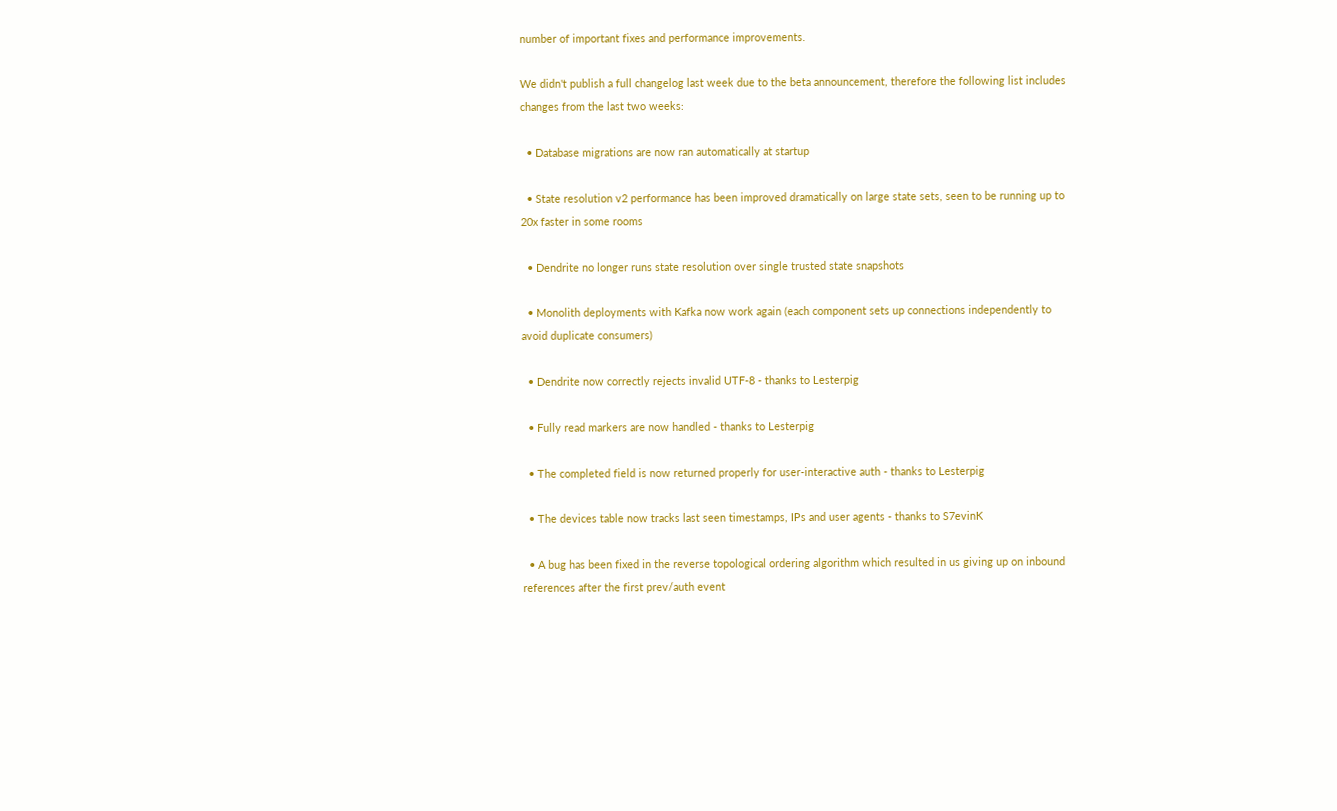number of important fixes and performance improvements.

We didn't publish a full changelog last week due to the beta announcement, therefore the following list includes changes from the last two weeks:

  • Database migrations are now ran automatically at startup

  • State resolution v2 performance has been improved dramatically on large state sets, seen to be running up to 20x faster in some rooms

  • Dendrite no longer runs state resolution over single trusted state snapshots

  • Monolith deployments with Kafka now work again (each component sets up connections independently to avoid duplicate consumers)

  • Dendrite now correctly rejects invalid UTF-8 - thanks to Lesterpig

  • Fully read markers are now handled - thanks to Lesterpig

  • The completed field is now returned properly for user-interactive auth - thanks to Lesterpig

  • The devices table now tracks last seen timestamps, IPs and user agents - thanks to S7evinK

  • A bug has been fixed in the reverse topological ordering algorithm which resulted in us giving up on inbound references after the first prev/auth event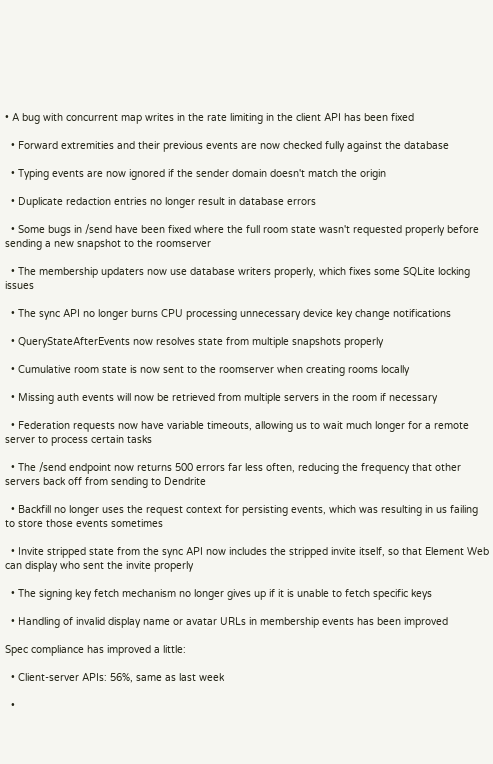• A bug with concurrent map writes in the rate limiting in the client API has been fixed

  • Forward extremities and their previous events are now checked fully against the database

  • Typing events are now ignored if the sender domain doesn't match the origin

  • Duplicate redaction entries no longer result in database errors

  • Some bugs in /send have been fixed where the full room state wasn't requested properly before sending a new snapshot to the roomserver

  • The membership updaters now use database writers properly, which fixes some SQLite locking issues

  • The sync API no longer burns CPU processing unnecessary device key change notifications

  • QueryStateAfterEvents now resolves state from multiple snapshots properly

  • Cumulative room state is now sent to the roomserver when creating rooms locally

  • Missing auth events will now be retrieved from multiple servers in the room if necessary

  • Federation requests now have variable timeouts, allowing us to wait much longer for a remote server to process certain tasks

  • The /send endpoint now returns 500 errors far less often, reducing the frequency that other servers back off from sending to Dendrite

  • Backfill no longer uses the request context for persisting events, which was resulting in us failing to store those events sometimes

  • Invite stripped state from the sync API now includes the stripped invite itself, so that Element Web can display who sent the invite properly

  • The signing key fetch mechanism no longer gives up if it is unable to fetch specific keys

  • Handling of invalid display name or avatar URLs in membership events has been improved

Spec compliance has improved a little:

  • Client-server APIs: 56%, same as last week

  •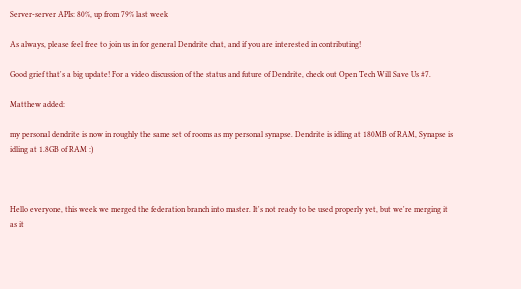Server-server APIs: 80%, up from 79% last week

As always, please feel free to join us in for general Dendrite chat, and if you are interested in contributing!

Good grief that's a big update! For a video discussion of the status and future of Dendrite, check out Open Tech Will Save Us #7.

Matthew added:

my personal dendrite is now in roughly the same set of rooms as my personal synapse. Dendrite is idling at 180MB of RAM, Synapse is idling at 1.8GB of RAM :)



Hello everyone, this week we merged the federation branch into master. It's not ready to be used properly yet, but we're merging it as it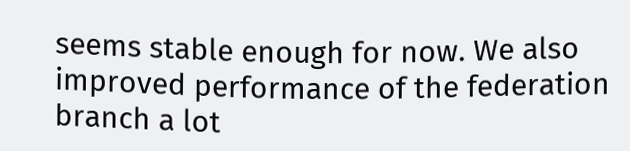seems stable enough for now. We also improved performance of the federation branch a lot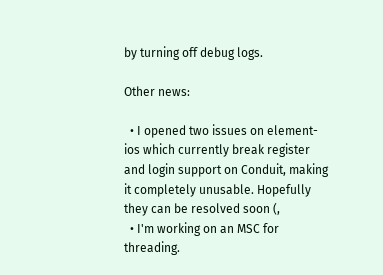by turning off debug logs.

Other news:

  • I opened two issues on element-ios which currently break register and login support on Conduit, making it completely unusable. Hopefully they can be resolved soon (,
  • I'm working on an MSC for threading.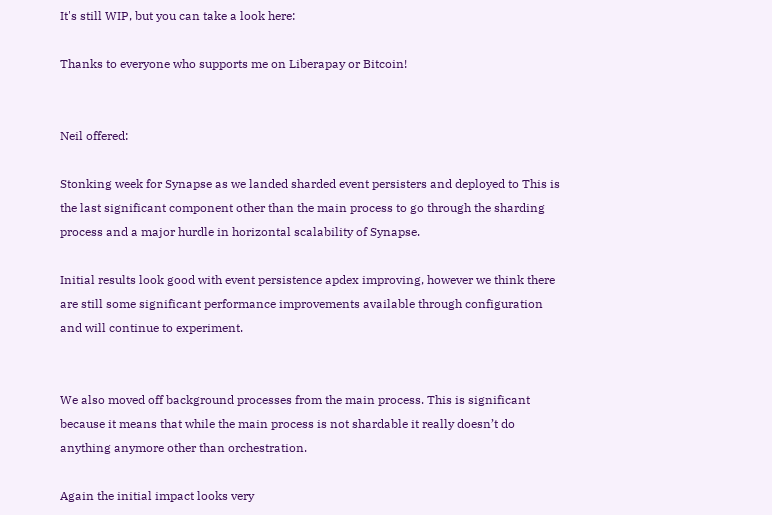It's still WIP, but you can take a look here:

Thanks to everyone who supports me on Liberapay or Bitcoin!


Neil offered:

Stonking week for Synapse as we landed sharded event persisters and deployed to This is the last significant component other than the main process to go through the sharding process and a major hurdle in horizontal scalability of Synapse.

Initial results look good with event persistence apdex improving, however we think there are still some significant performance improvements available through configuration and will continue to experiment.


We also moved off background processes from the main process. This is significant because it means that while the main process is not shardable it really doesn’t do anything anymore other than orchestration.

Again the initial impact looks very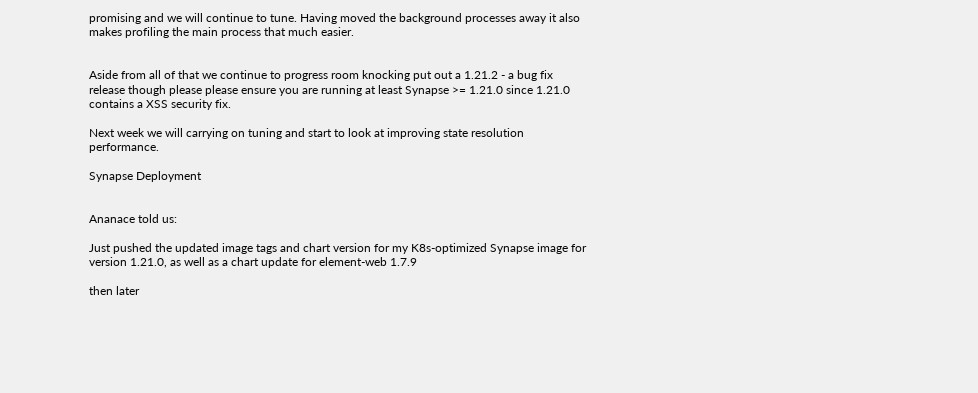promising and we will continue to tune. Having moved the background processes away it also makes profiling the main process that much easier.


Aside from all of that we continue to progress room knocking put out a 1.21.2 - a bug fix release though please please ensure you are running at least Synapse >= 1.21.0 since 1.21.0 contains a XSS security fix.

Next week we will carrying on tuning and start to look at improving state resolution performance.

Synapse Deployment


Ananace told us:

Just pushed the updated image tags and chart version for my K8s-optimized Synapse image for version 1.21.0, as well as a chart update for element-web 1.7.9

then later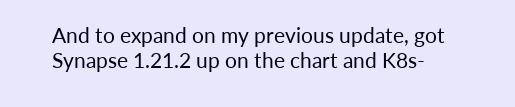And to expand on my previous update, got Synapse 1.21.2 up on the chart and K8s-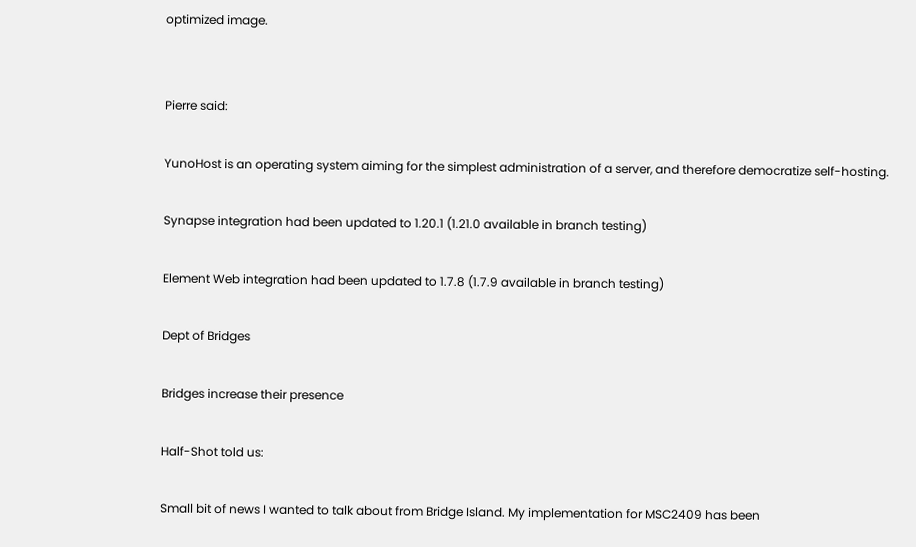optimized image.


Pierre said:

YunoHost is an operating system aiming for the simplest administration of a server, and therefore democratize self-hosting.

Synapse integration had been updated to 1.20.1 (1.21.0 available in branch testing)

Element Web integration had been updated to 1.7.8 (1.7.9 available in branch testing)

Dept of Bridges

Bridges increase their presence

Half-Shot told us:

Small bit of news I wanted to talk about from Bridge Island. My implementation for MSC2409 has been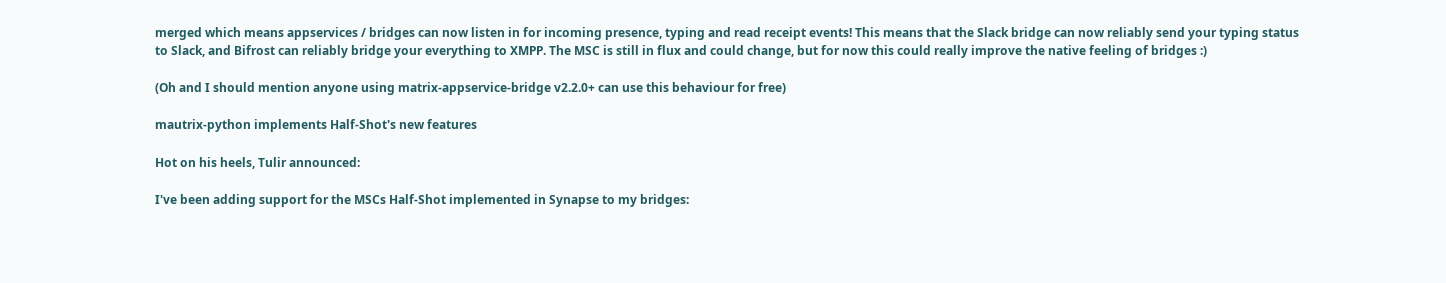merged which means appservices / bridges can now listen in for incoming presence, typing and read receipt events! This means that the Slack bridge can now reliably send your typing status to Slack, and Bifrost can reliably bridge your everything to XMPP. The MSC is still in flux and could change, but for now this could really improve the native feeling of bridges :)

(Oh and I should mention anyone using matrix-appservice-bridge v2.2.0+ can use this behaviour for free)

mautrix-python implements Half-Shot's new features

Hot on his heels, Tulir announced:

I've been adding support for the MSCs Half-Shot implemented in Synapse to my bridges: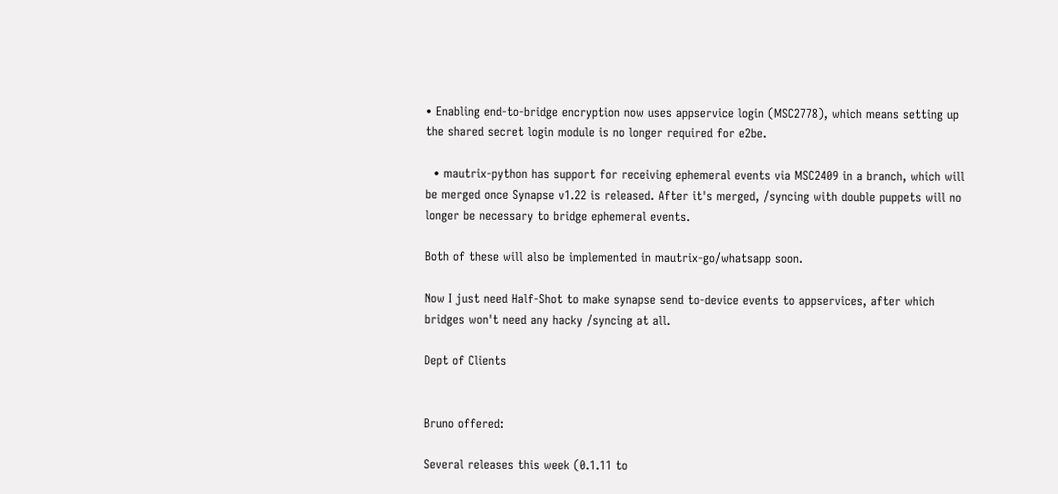• Enabling end-to-bridge encryption now uses appservice login (MSC2778), which means setting up the shared secret login module is no longer required for e2be.

  • mautrix-python has support for receiving ephemeral events via MSC2409 in a branch, which will be merged once Synapse v1.22 is released. After it's merged, /syncing with double puppets will no longer be necessary to bridge ephemeral events.

Both of these will also be implemented in mautrix-go/whatsapp soon.

Now I just need Half-Shot to make synapse send to-device events to appservices, after which bridges won't need any hacky /syncing at all.

Dept of Clients


Bruno offered:

Several releases this week (0.1.11 to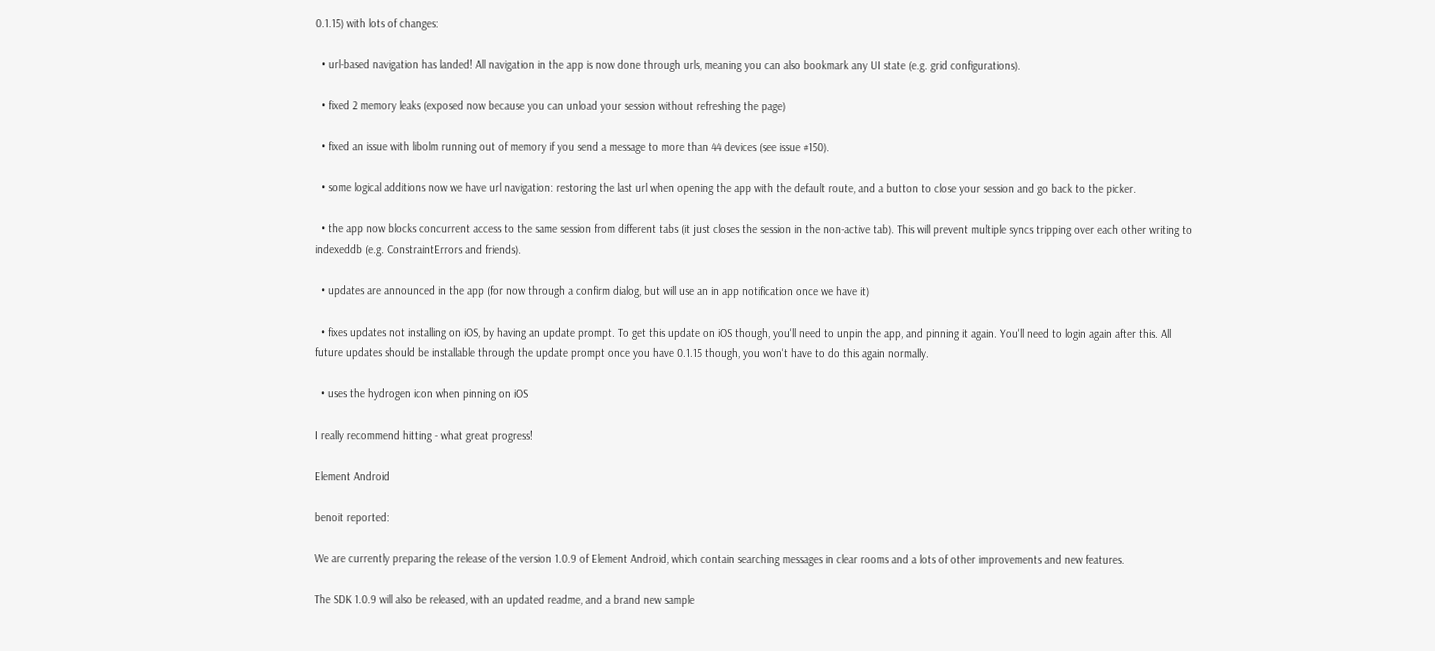0.1.15) with lots of changes:

  • url-based navigation has landed! All navigation in the app is now done through urls, meaning you can also bookmark any UI state (e.g. grid configurations).

  • fixed 2 memory leaks (exposed now because you can unload your session without refreshing the page)

  • fixed an issue with libolm running out of memory if you send a message to more than 44 devices (see issue #150).

  • some logical additions now we have url navigation: restoring the last url when opening the app with the default route, and a button to close your session and go back to the picker.

  • the app now blocks concurrent access to the same session from different tabs (it just closes the session in the non-active tab). This will prevent multiple syncs tripping over each other writing to indexeddb (e.g. ConstraintErrors and friends).

  • updates are announced in the app (for now through a confirm dialog, but will use an in app notification once we have it)

  • fixes updates not installing on iOS, by having an update prompt. To get this update on iOS though, you'll need to unpin the app, and pinning it again. You'll need to login again after this. All future updates should be installable through the update prompt once you have 0.1.15 though, you won't have to do this again normally.

  • uses the hydrogen icon when pinning on iOS

I really recommend hitting - what great progress!

Element Android

benoit reported:

We are currently preparing the release of the version 1.0.9 of Element Android, which contain searching messages in clear rooms and a lots of other improvements and new features.

The SDK 1.0.9 will also be released, with an updated readme, and a brand new sample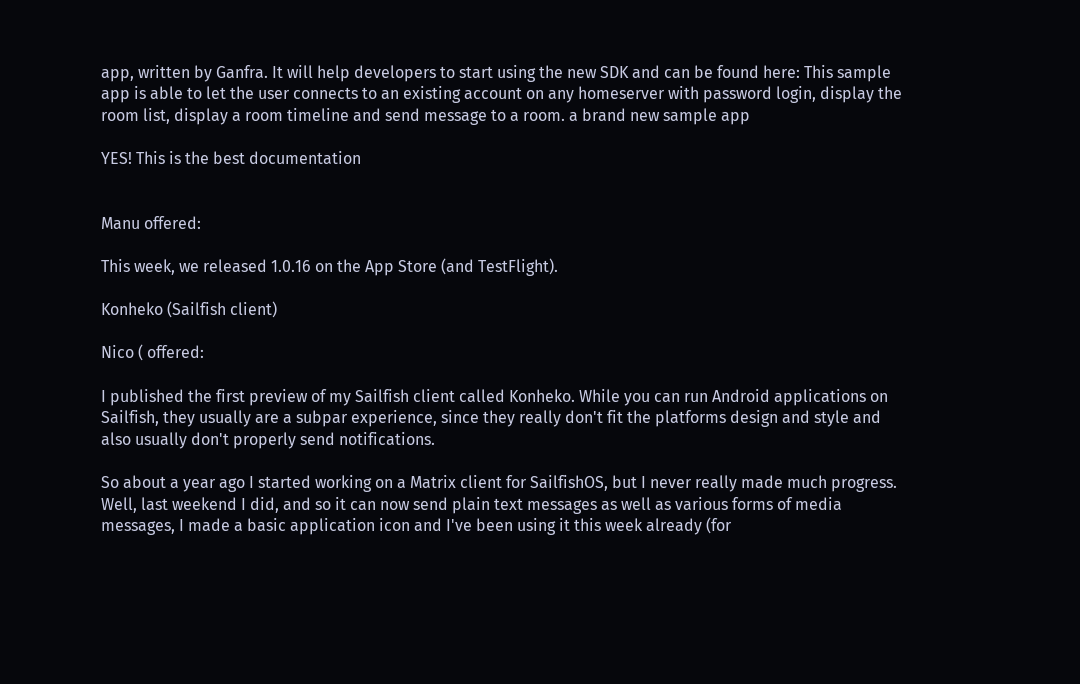app, written by Ganfra. It will help developers to start using the new SDK and can be found here: This sample app is able to let the user connects to an existing account on any homeserver with password login, display the room list, display a room timeline and send message to a room. a brand new sample app

YES! This is the best documentation


Manu offered:

This week, we released 1.0.16 on the App Store (and TestFlight).

Konheko (Sailfish client)

Nico ( offered:

I published the first preview of my Sailfish client called Konheko. While you can run Android applications on Sailfish, they usually are a subpar experience, since they really don't fit the platforms design and style and also usually don't properly send notifications.

So about a year ago I started working on a Matrix client for SailfishOS, but I never really made much progress. Well, last weekend I did, and so it can now send plain text messages as well as various forms of media messages, I made a basic application icon and I've been using it this week already (for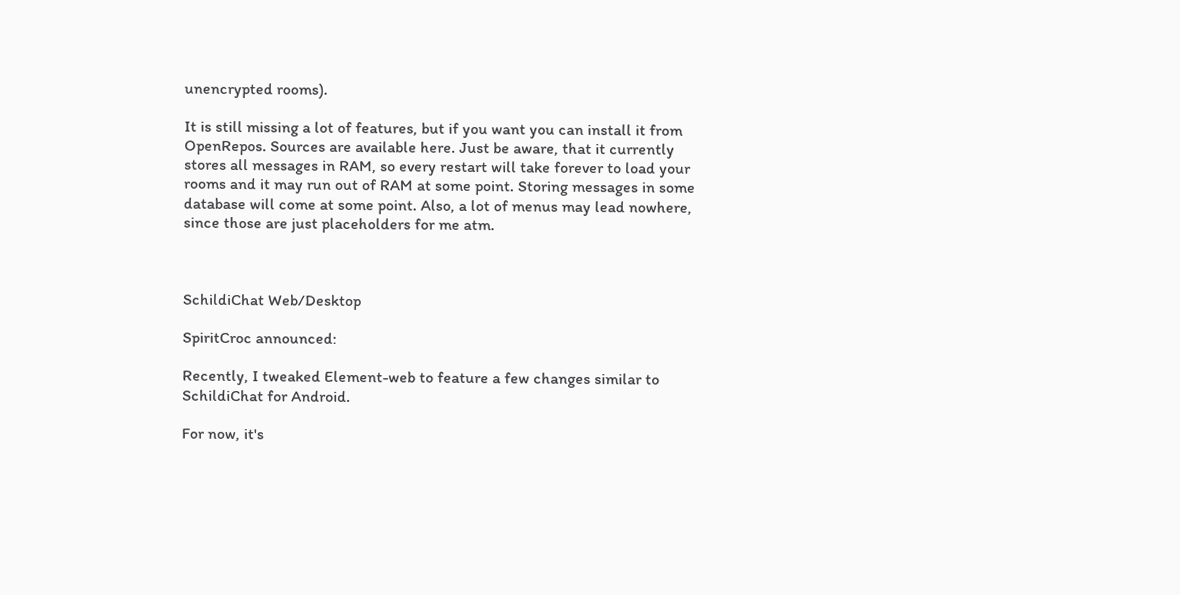unencrypted rooms).

It is still missing a lot of features, but if you want you can install it from OpenRepos. Sources are available here. Just be aware, that it currently stores all messages in RAM, so every restart will take forever to load your rooms and it may run out of RAM at some point. Storing messages in some database will come at some point. Also, a lot of menus may lead nowhere, since those are just placeholders for me atm.



SchildiChat Web/Desktop

SpiritCroc announced:

Recently, I tweaked Element-web to feature a few changes similar to SchildiChat for Android.

For now, it's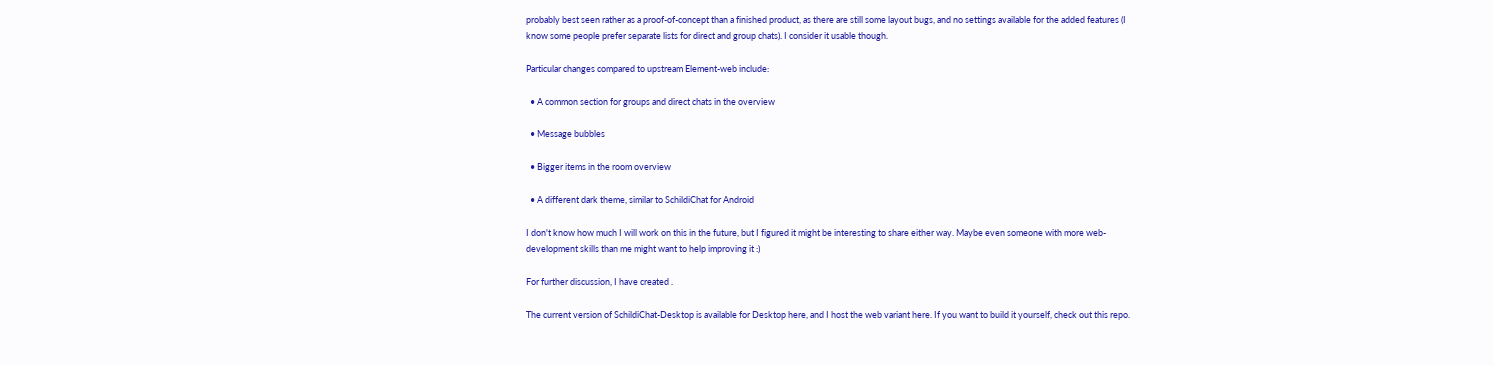probably best seen rather as a proof-of-concept than a finished product, as there are still some layout bugs, and no settings available for the added features (I know some people prefer separate lists for direct and group chats). I consider it usable though.

Particular changes compared to upstream Element-web include:

  • A common section for groups and direct chats in the overview

  • Message bubbles

  • Bigger items in the room overview

  • A different dark theme, similar to SchildiChat for Android

I don't know how much I will work on this in the future, but I figured it might be interesting to share either way. Maybe even someone with more web-development skills than me might want to help improving it :)

For further discussion, I have created .

The current version of SchildiChat-Desktop is available for Desktop here, and I host the web variant here. If you want to build it yourself, check out this repo.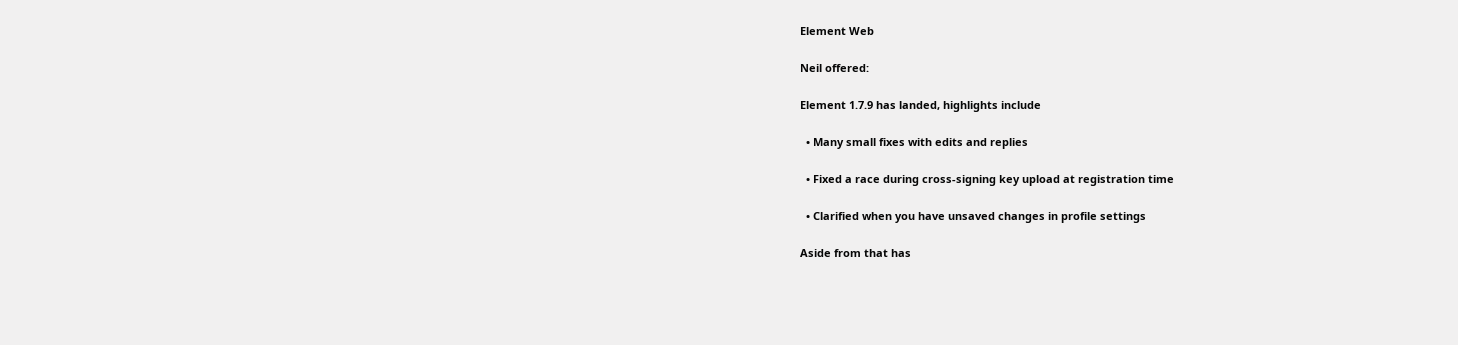Element Web

Neil offered:

Element 1.7.9 has landed, highlights include

  • Many small fixes with edits and replies

  • Fixed a race during cross-signing key upload at registration time

  • Clarified when you have unsaved changes in profile settings

Aside from that has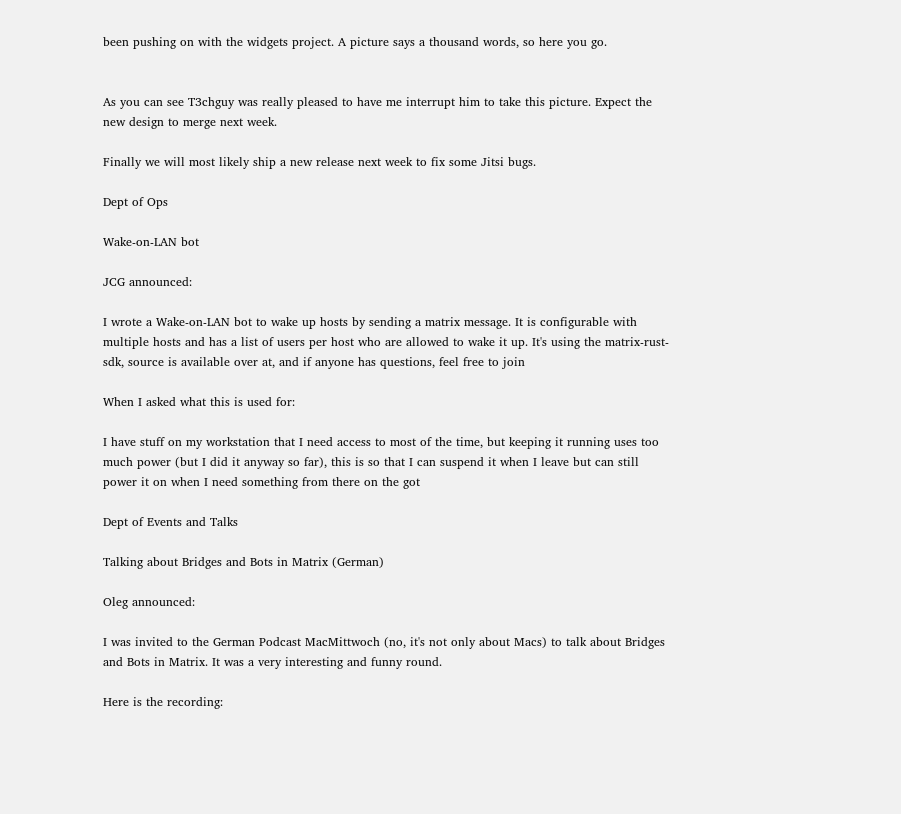been pushing on with the widgets project. A picture says a thousand words, so here you go.


As you can see T3chguy was really pleased to have me interrupt him to take this picture. Expect the new design to merge next week.

Finally we will most likely ship a new release next week to fix some Jitsi bugs.

Dept of Ops

Wake-on-LAN bot

JCG announced:

I wrote a Wake-on-LAN bot to wake up hosts by sending a matrix message. It is configurable with multiple hosts and has a list of users per host who are allowed to wake it up. It's using the matrix-rust-sdk, source is available over at, and if anyone has questions, feel free to join

When I asked what this is used for:

I have stuff on my workstation that I need access to most of the time, but keeping it running uses too much power (but I did it anyway so far), this is so that I can suspend it when I leave but can still power it on when I need something from there on the got

Dept of Events and Talks

Talking about Bridges and Bots in Matrix (German)

Oleg announced:

I was invited to the German Podcast MacMittwoch (no, it's not only about Macs) to talk about Bridges and Bots in Matrix. It was a very interesting and funny round.

Here is the recording: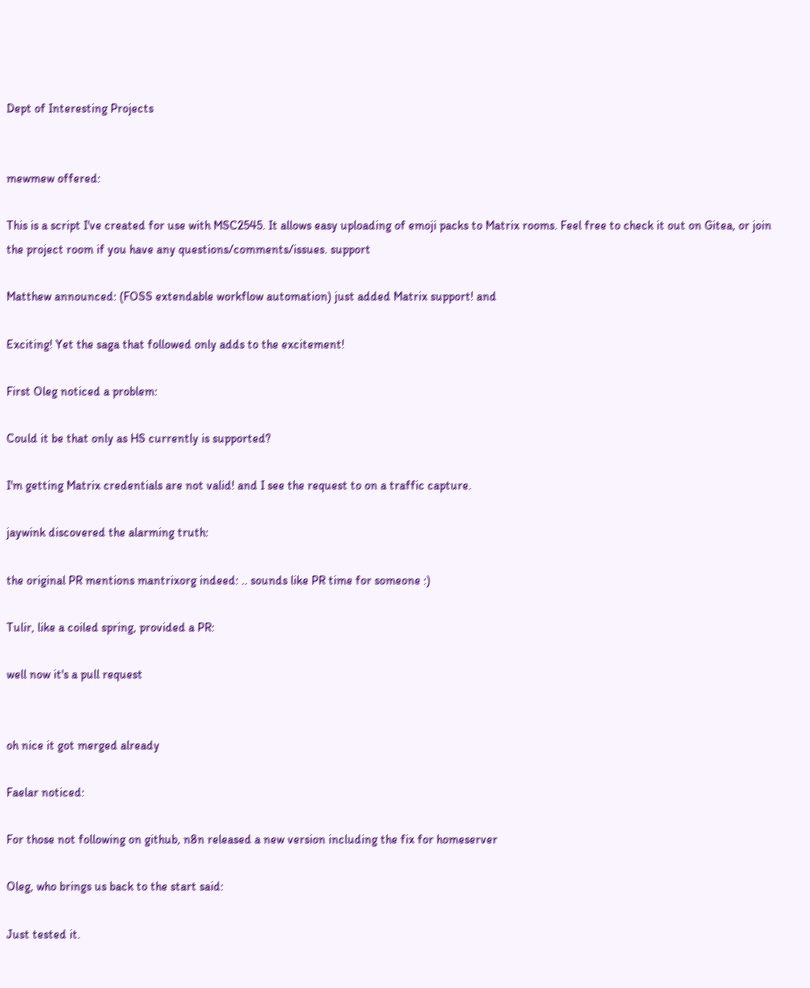Dept of Interesting Projects


mewmew offered:

This is a script I've created for use with MSC2545. It allows easy uploading of emoji packs to Matrix rooms. Feel free to check it out on Gitea, or join the project room if you have any questions/comments/issues. support

Matthew announced: (FOSS extendable workflow automation) just added Matrix support! and

Exciting! Yet the saga that followed only adds to the excitement!

First Oleg noticed a problem:

Could it be that only as HS currently is supported?

I'm getting Matrix credentials are not valid! and I see the request to on a traffic capture.

jaywink discovered the alarming truth:

the original PR mentions mantrixorg indeed: .. sounds like PR time for someone :)

Tulir, like a coiled spring, provided a PR:

well now it's a pull request


oh nice it got merged already

Faelar noticed:

For those not following on github, n8n released a new version including the fix for homeserver

Oleg, who brings us back to the start said:

Just tested it.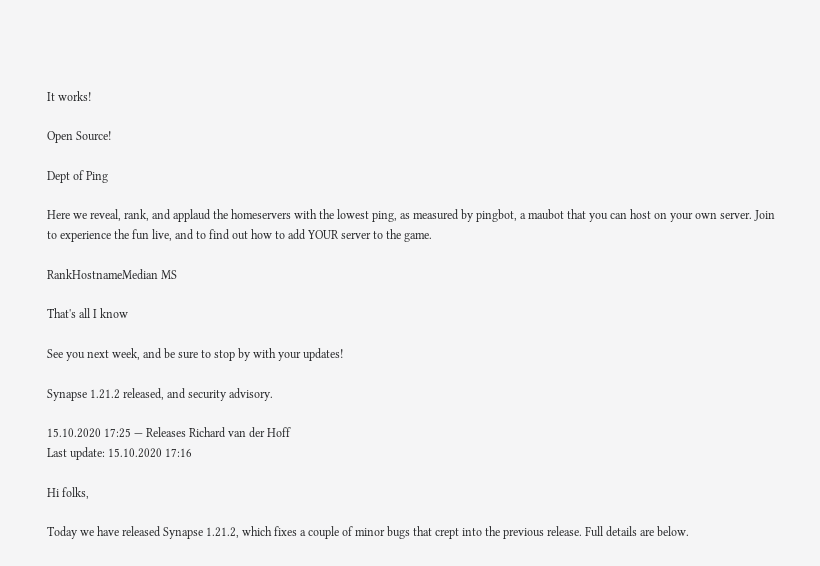It works!

Open Source!

Dept of Ping

Here we reveal, rank, and applaud the homeservers with the lowest ping, as measured by pingbot, a maubot that you can host on your own server. Join to experience the fun live, and to find out how to add YOUR server to the game.

RankHostnameMedian MS

That's all I know

See you next week, and be sure to stop by with your updates!

Synapse 1.21.2 released, and security advisory.

15.10.2020 17:25 — Releases Richard van der Hoff
Last update: 15.10.2020 17:16

Hi folks,

Today we have released Synapse 1.21.2, which fixes a couple of minor bugs that crept into the previous release. Full details are below.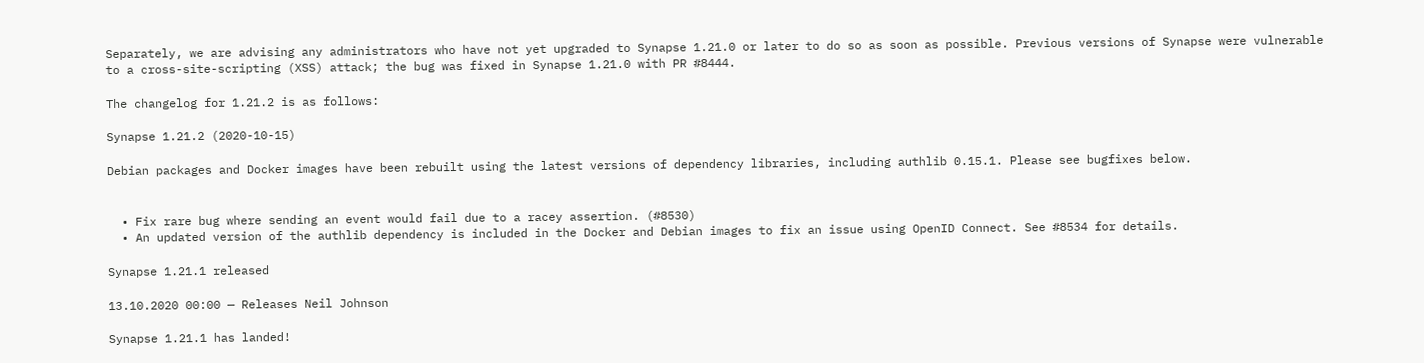Separately, we are advising any administrators who have not yet upgraded to Synapse 1.21.0 or later to do so as soon as possible. Previous versions of Synapse were vulnerable to a cross-site-scripting (XSS) attack; the bug was fixed in Synapse 1.21.0 with PR #8444.

The changelog for 1.21.2 is as follows:

Synapse 1.21.2 (2020-10-15)

Debian packages and Docker images have been rebuilt using the latest versions of dependency libraries, including authlib 0.15.1. Please see bugfixes below.


  • Fix rare bug where sending an event would fail due to a racey assertion. (#8530)
  • An updated version of the authlib dependency is included in the Docker and Debian images to fix an issue using OpenID Connect. See #8534 for details.

Synapse 1.21.1 released

13.10.2020 00:00 — Releases Neil Johnson

Synapse 1.21.1 has landed!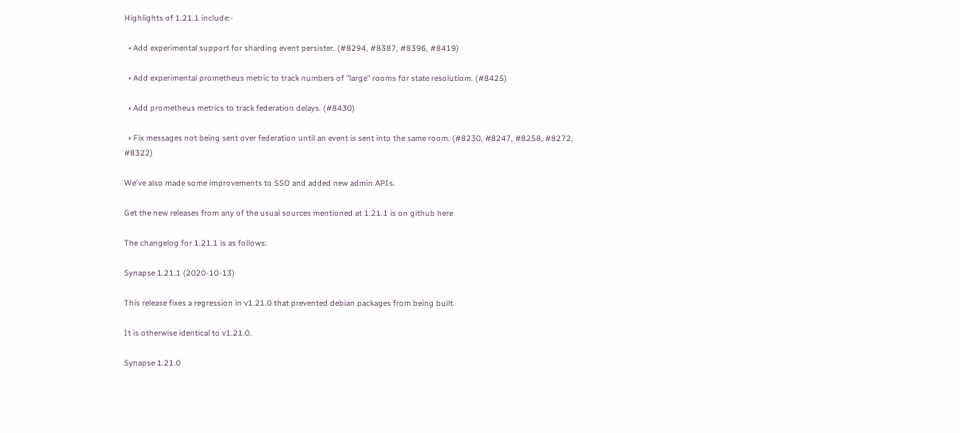Highlights of 1.21.1 include:-

  • Add experimental support for sharding event persister. (#8294, #8387, #8396, #8419)

  • Add experimental prometheus metric to track numbers of "large" rooms for state resolutiom. (#8425)

  • Add prometheus metrics to track federation delays. (#8430)

  • Fix messages not being sent over federation until an event is sent into the same room. (#8230, #8247, #8258, #8272, #8322)

We've also made some improvements to SSO and added new admin APIs.

Get the new releases from any of the usual sources mentioned at 1.21.1 is on github here

The changelog for 1.21.1 is as follows:

Synapse 1.21.1 (2020-10-13)

This release fixes a regression in v1.21.0 that prevented debian packages from being built.

It is otherwise identical to v1.21.0.

Synapse 1.21.0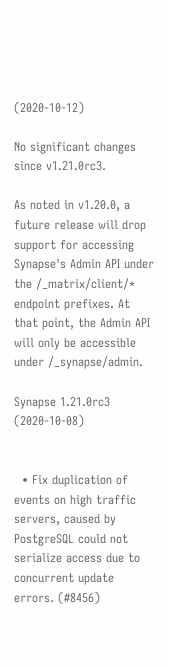(2020-10-12)

No significant changes since v1.21.0rc3.

As noted in v1.20.0, a future release will drop support for accessing Synapse's Admin API under the /_matrix/client/* endpoint prefixes. At that point, the Admin API will only be accessible under /_synapse/admin.

Synapse 1.21.0rc3 (2020-10-08)


  • Fix duplication of events on high traffic servers, caused by PostgreSQL could not serialize access due to concurrent update errors. (#8456)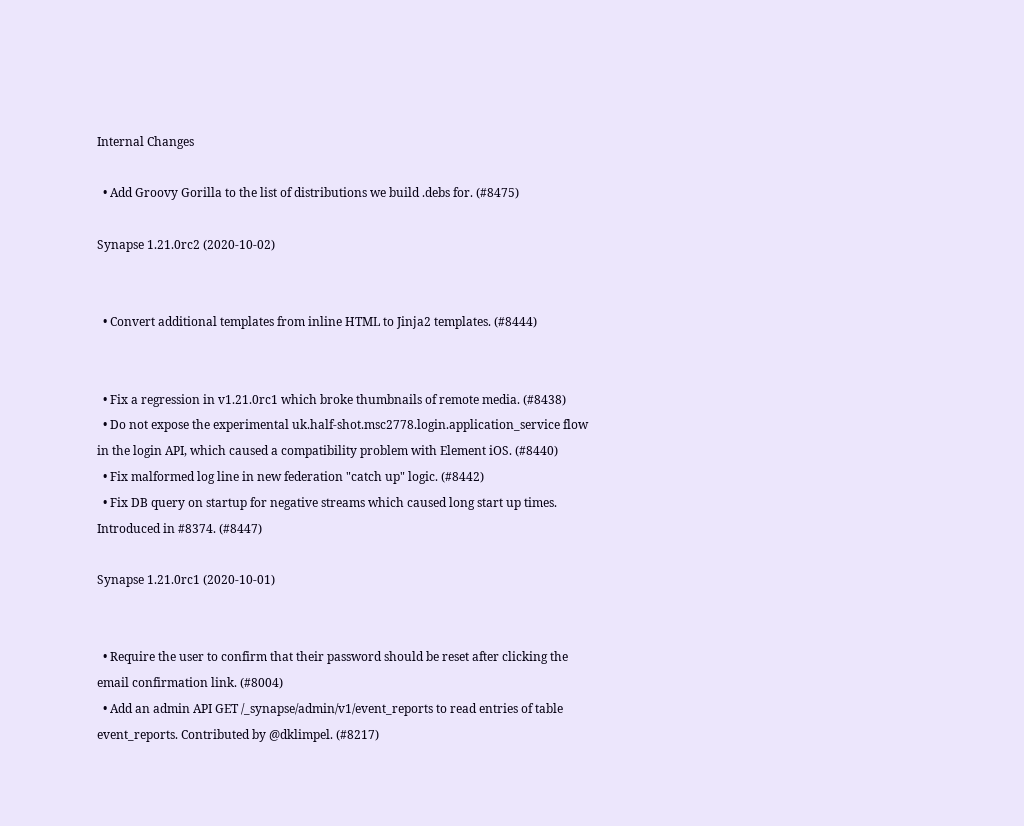Internal Changes

  • Add Groovy Gorilla to the list of distributions we build .debs for. (#8475)

Synapse 1.21.0rc2 (2020-10-02)


  • Convert additional templates from inline HTML to Jinja2 templates. (#8444)


  • Fix a regression in v1.21.0rc1 which broke thumbnails of remote media. (#8438)
  • Do not expose the experimental uk.half-shot.msc2778.login.application_service flow in the login API, which caused a compatibility problem with Element iOS. (#8440)
  • Fix malformed log line in new federation "catch up" logic. (#8442)
  • Fix DB query on startup for negative streams which caused long start up times. Introduced in #8374. (#8447)

Synapse 1.21.0rc1 (2020-10-01)


  • Require the user to confirm that their password should be reset after clicking the email confirmation link. (#8004)
  • Add an admin API GET /_synapse/admin/v1/event_reports to read entries of table event_reports. Contributed by @dklimpel. (#8217)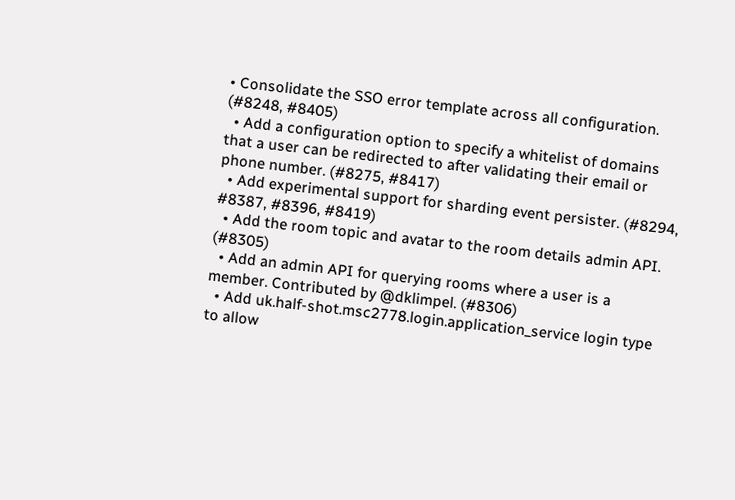• Consolidate the SSO error template across all configuration. (#8248, #8405)
  • Add a configuration option to specify a whitelist of domains that a user can be redirected to after validating their email or phone number. (#8275, #8417)
  • Add experimental support for sharding event persister. (#8294, #8387, #8396, #8419)
  • Add the room topic and avatar to the room details admin API. (#8305)
  • Add an admin API for querying rooms where a user is a member. Contributed by @dklimpel. (#8306)
  • Add uk.half-shot.msc2778.login.application_service login type to allow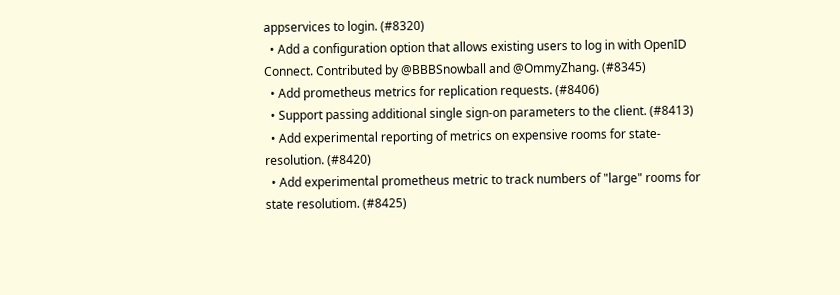appservices to login. (#8320)
  • Add a configuration option that allows existing users to log in with OpenID Connect. Contributed by @BBBSnowball and @OmmyZhang. (#8345)
  • Add prometheus metrics for replication requests. (#8406)
  • Support passing additional single sign-on parameters to the client. (#8413)
  • Add experimental reporting of metrics on expensive rooms for state-resolution. (#8420)
  • Add experimental prometheus metric to track numbers of "large" rooms for state resolutiom. (#8425)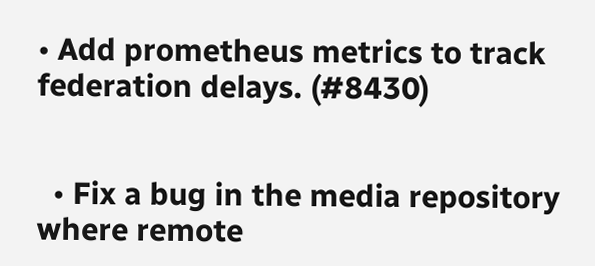• Add prometheus metrics to track federation delays. (#8430)


  • Fix a bug in the media repository where remote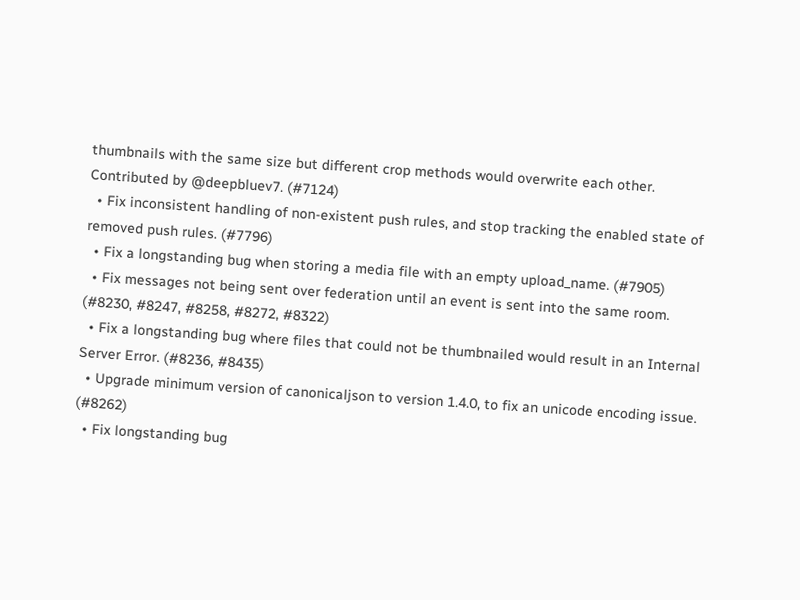thumbnails with the same size but different crop methods would overwrite each other. Contributed by @deepbluev7. (#7124)
  • Fix inconsistent handling of non-existent push rules, and stop tracking the enabled state of removed push rules. (#7796)
  • Fix a longstanding bug when storing a media file with an empty upload_name. (#7905)
  • Fix messages not being sent over federation until an event is sent into the same room. (#8230, #8247, #8258, #8272, #8322)
  • Fix a longstanding bug where files that could not be thumbnailed would result in an Internal Server Error. (#8236, #8435)
  • Upgrade minimum version of canonicaljson to version 1.4.0, to fix an unicode encoding issue. (#8262)
  • Fix longstanding bug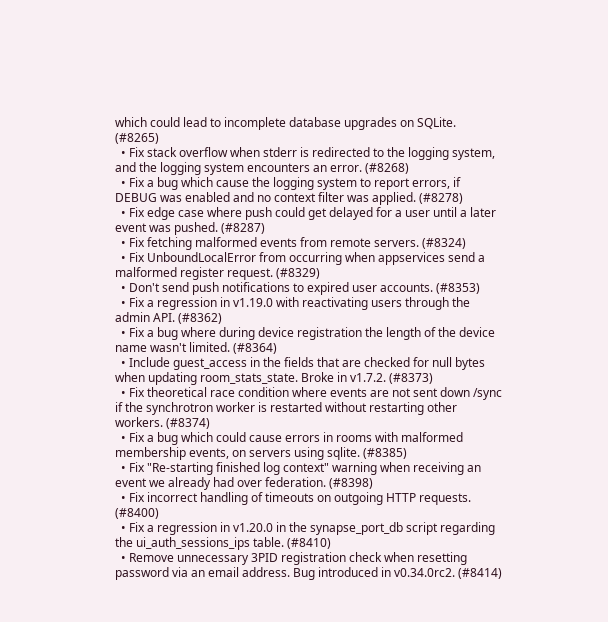which could lead to incomplete database upgrades on SQLite. (#8265)
  • Fix stack overflow when stderr is redirected to the logging system, and the logging system encounters an error. (#8268)
  • Fix a bug which cause the logging system to report errors, if DEBUG was enabled and no context filter was applied. (#8278)
  • Fix edge case where push could get delayed for a user until a later event was pushed. (#8287)
  • Fix fetching malformed events from remote servers. (#8324)
  • Fix UnboundLocalError from occurring when appservices send a malformed register request. (#8329)
  • Don't send push notifications to expired user accounts. (#8353)
  • Fix a regression in v1.19.0 with reactivating users through the admin API. (#8362)
  • Fix a bug where during device registration the length of the device name wasn't limited. (#8364)
  • Include guest_access in the fields that are checked for null bytes when updating room_stats_state. Broke in v1.7.2. (#8373)
  • Fix theoretical race condition where events are not sent down /sync if the synchrotron worker is restarted without restarting other workers. (#8374)
  • Fix a bug which could cause errors in rooms with malformed membership events, on servers using sqlite. (#8385)
  • Fix "Re-starting finished log context" warning when receiving an event we already had over federation. (#8398)
  • Fix incorrect handling of timeouts on outgoing HTTP requests. (#8400)
  • Fix a regression in v1.20.0 in the synapse_port_db script regarding the ui_auth_sessions_ips table. (#8410)
  • Remove unnecessary 3PID registration check when resetting password via an email address. Bug introduced in v0.34.0rc2. (#8414)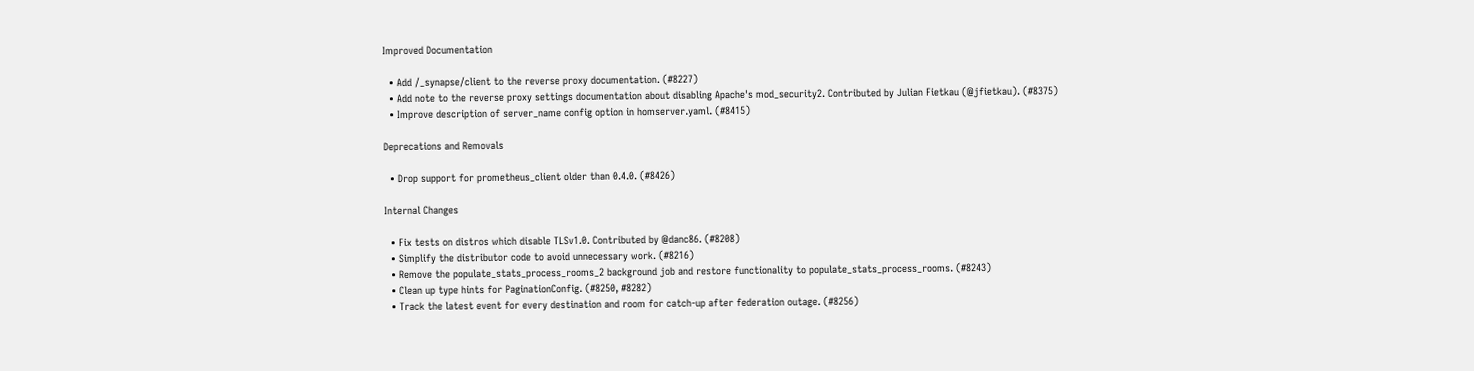Improved Documentation

  • Add /_synapse/client to the reverse proxy documentation. (#8227)
  • Add note to the reverse proxy settings documentation about disabling Apache's mod_security2. Contributed by Julian Fietkau (@jfietkau). (#8375)
  • Improve description of server_name config option in homserver.yaml. (#8415)

Deprecations and Removals

  • Drop support for prometheus_client older than 0.4.0. (#8426)

Internal Changes

  • Fix tests on distros which disable TLSv1.0. Contributed by @danc86. (#8208)
  • Simplify the distributor code to avoid unnecessary work. (#8216)
  • Remove the populate_stats_process_rooms_2 background job and restore functionality to populate_stats_process_rooms. (#8243)
  • Clean up type hints for PaginationConfig. (#8250, #8282)
  • Track the latest event for every destination and room for catch-up after federation outage. (#8256)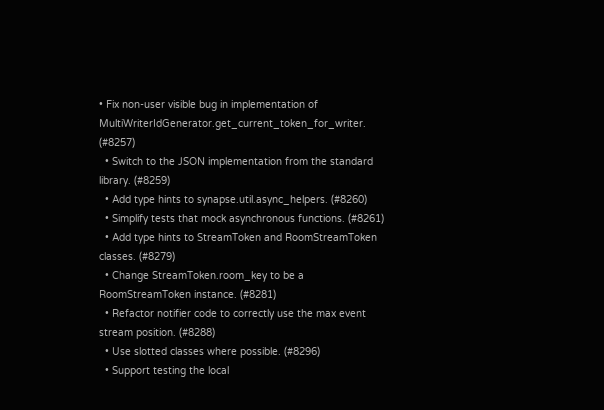• Fix non-user visible bug in implementation of MultiWriterIdGenerator.get_current_token_for_writer. (#8257)
  • Switch to the JSON implementation from the standard library. (#8259)
  • Add type hints to synapse.util.async_helpers. (#8260)
  • Simplify tests that mock asynchronous functions. (#8261)
  • Add type hints to StreamToken and RoomStreamToken classes. (#8279)
  • Change StreamToken.room_key to be a RoomStreamToken instance. (#8281)
  • Refactor notifier code to correctly use the max event stream position. (#8288)
  • Use slotted classes where possible. (#8296)
  • Support testing the local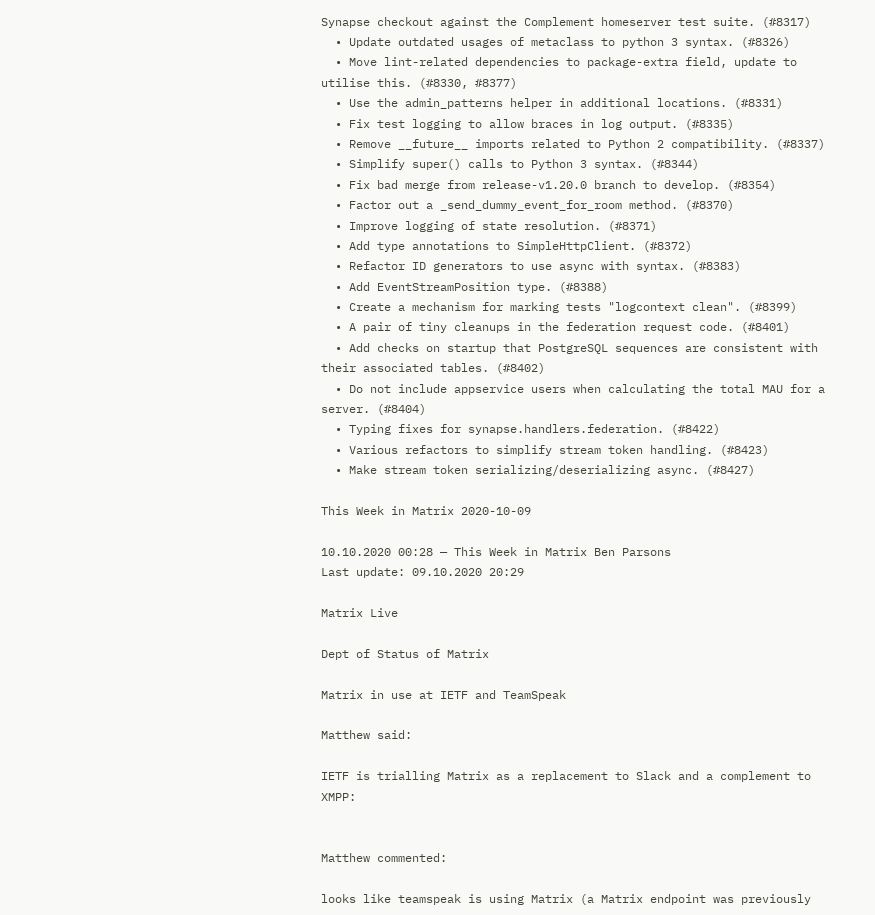Synapse checkout against the Complement homeserver test suite. (#8317)
  • Update outdated usages of metaclass to python 3 syntax. (#8326)
  • Move lint-related dependencies to package-extra field, update to utilise this. (#8330, #8377)
  • Use the admin_patterns helper in additional locations. (#8331)
  • Fix test logging to allow braces in log output. (#8335)
  • Remove __future__ imports related to Python 2 compatibility. (#8337)
  • Simplify super() calls to Python 3 syntax. (#8344)
  • Fix bad merge from release-v1.20.0 branch to develop. (#8354)
  • Factor out a _send_dummy_event_for_room method. (#8370)
  • Improve logging of state resolution. (#8371)
  • Add type annotations to SimpleHttpClient. (#8372)
  • Refactor ID generators to use async with syntax. (#8383)
  • Add EventStreamPosition type. (#8388)
  • Create a mechanism for marking tests "logcontext clean". (#8399)
  • A pair of tiny cleanups in the federation request code. (#8401)
  • Add checks on startup that PostgreSQL sequences are consistent with their associated tables. (#8402)
  • Do not include appservice users when calculating the total MAU for a server. (#8404)
  • Typing fixes for synapse.handlers.federation. (#8422)
  • Various refactors to simplify stream token handling. (#8423)
  • Make stream token serializing/deserializing async. (#8427)

This Week in Matrix 2020-10-09

10.10.2020 00:28 — This Week in Matrix Ben Parsons
Last update: 09.10.2020 20:29

Matrix Live

Dept of Status of Matrix

Matrix in use at IETF and TeamSpeak

Matthew said:

IETF is trialling Matrix as a replacement to Slack and a complement to XMPP:


Matthew commented:

looks like teamspeak is using Matrix (a Matrix endpoint was previously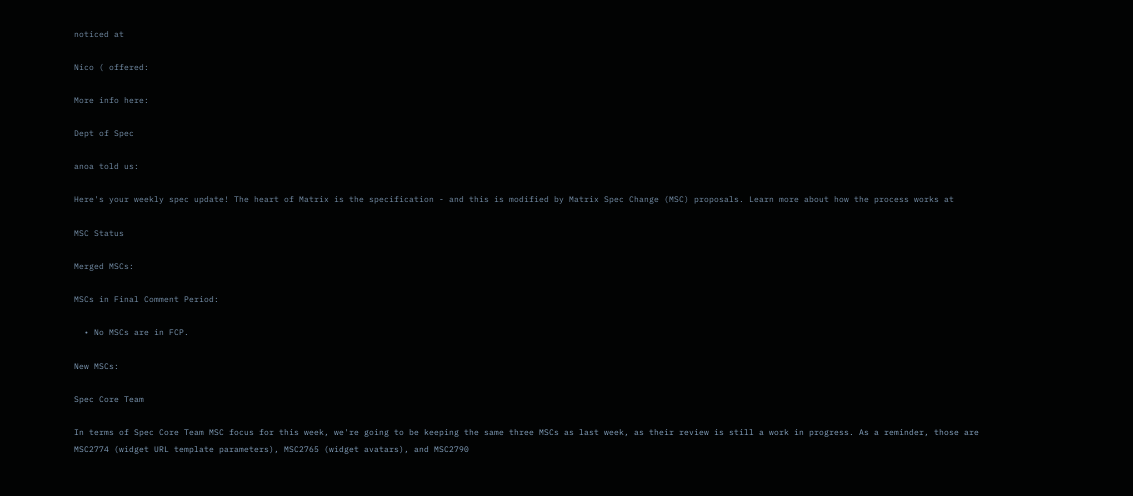noticed at

Nico ( offered:

More info here:

Dept of Spec

anoa told us:

Here's your weekly spec update! The heart of Matrix is the specification - and this is modified by Matrix Spec Change (MSC) proposals. Learn more about how the process works at

MSC Status

Merged MSCs:

MSCs in Final Comment Period:

  • No MSCs are in FCP.

New MSCs:

Spec Core Team

In terms of Spec Core Team MSC focus for this week, we're going to be keeping the same three MSCs as last week, as their review is still a work in progress. As a reminder, those are MSC2774 (widget URL template parameters), MSC2765 (widget avatars), and MSC2790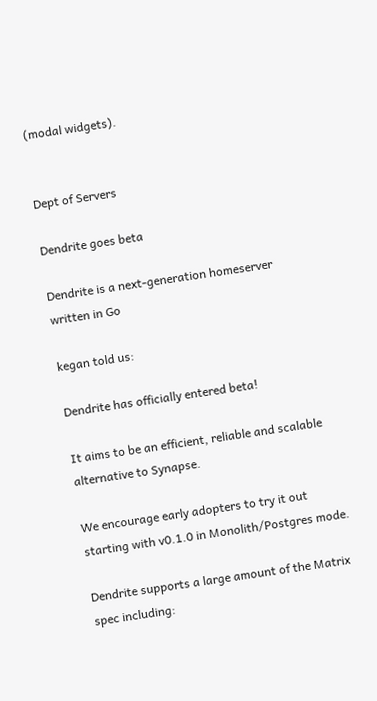(modal widgets).


Dept of Servers

Dendrite goes beta

Dendrite is a next-generation homeserver written in Go

kegan told us:

Dendrite has officially entered beta!

It aims to be an efficient, reliable and scalable alternative to Synapse.

We encourage early adopters to try it out starting with v0.1.0 in Monolith/Postgres mode.

Dendrite supports a large amount of the Matrix spec including: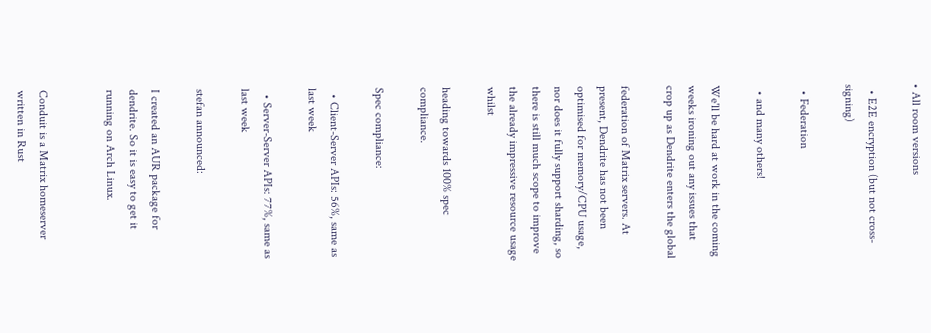• All room versions

  • E2E encryption (but not cross-signing)

  • Federation

  • and many others!

We'll be hard at work in the coming weeks ironing out any issues that crop up as Dendrite enters the global

federation of Matrix servers. At present, Dendrite has not been optimised for memory/CPU usage, nor does it fully support sharding, so there is still much scope to improve the already impressive resource usage whilst

heading towards 100% spec compliance.

Spec compliance:

  • Client-Server APIs: 56%, same as last week

  • Server-Server APIs: 77%, same as last week

stefan announced:

I created an AUR package for dendrite. So it is easy to get it running on Arch Linux.


Conduit is a Matrix homeserver written in Rust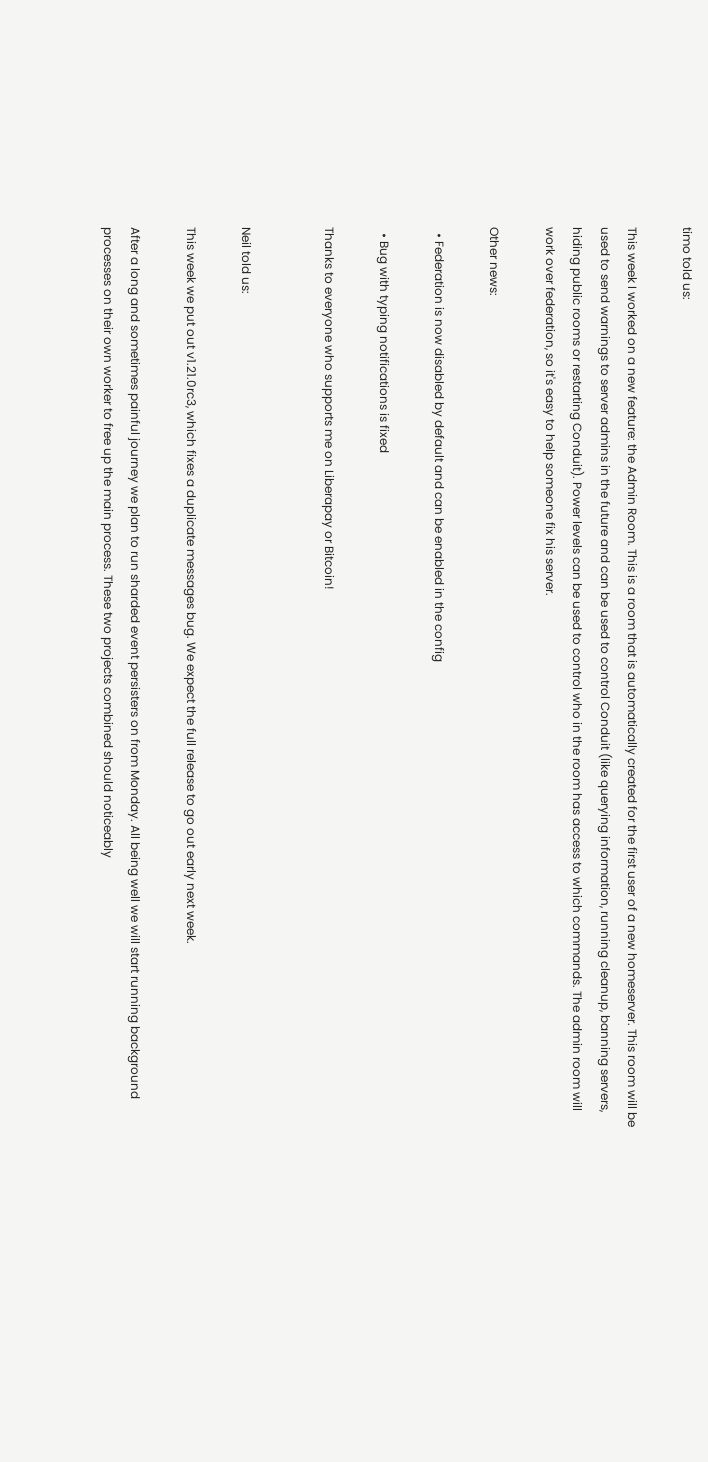timo told us:

This week I worked on a new feature: the Admin Room. This is a room that is automatically created for the first user of a new homeserver. This room will be used to send warnings to server admins in the future and can be used to control Conduit (like querying information, running cleanup, banning servers, hiding public rooms or restarting Conduit). Power levels can be used to control who in the room has access to which commands. The admin room will work over federation, so it's easy to help someone fix his server.

Other news:

  • Federation is now disabled by default and can be enabled in the config

  • Bug with typing notifications is fixed

Thanks to everyone who supports me on Liberapay or Bitcoin!


Neil told us:

This week we put out v1.21.0rc3, which fixes a duplicate messages bug. We expect the full release to go out early next week.

After a long and sometimes painful journey we plan to run sharded event persisters on from Monday. All being well we will start running background processes on their own worker to free up the main process. These two projects combined should noticeably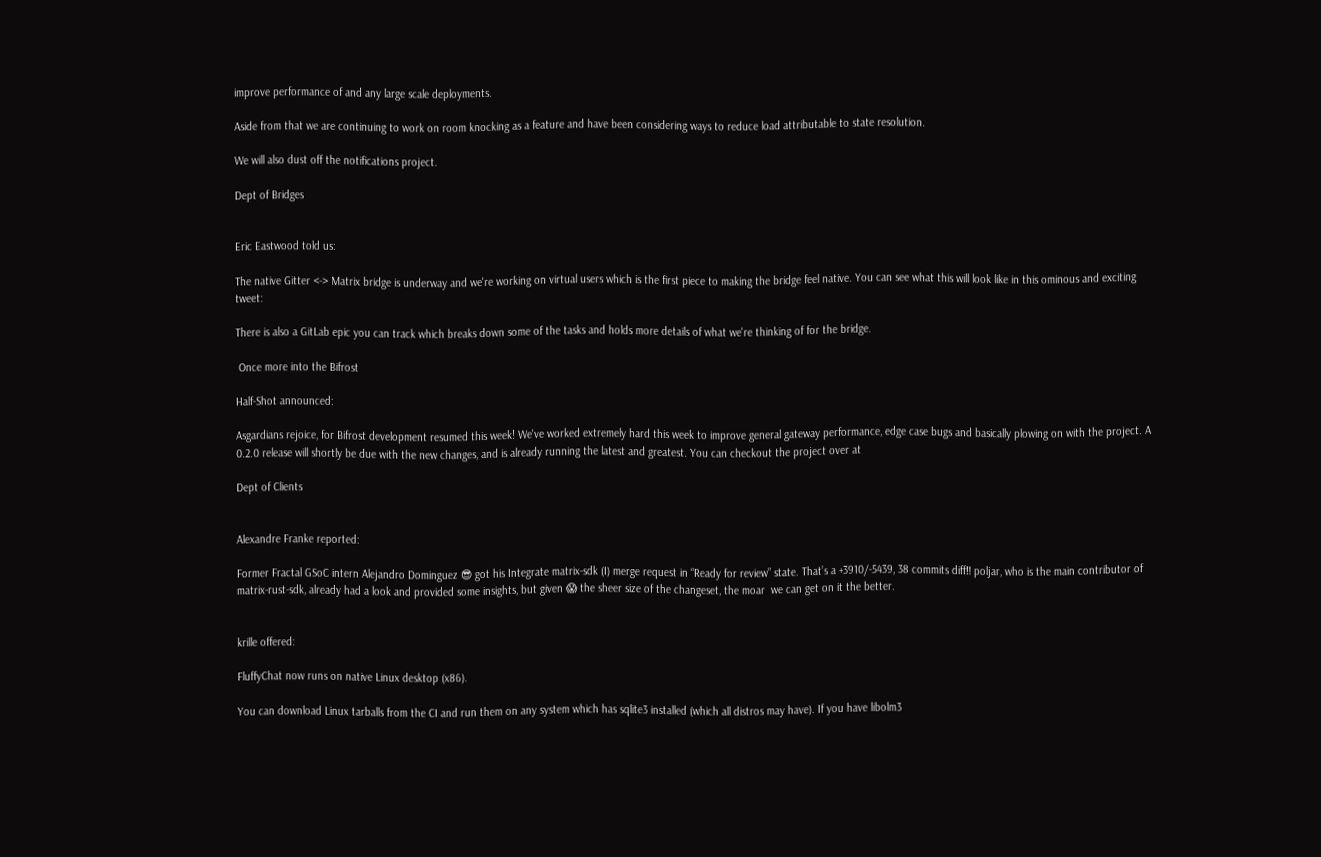improve performance of and any large scale deployments.

Aside from that we are continuing to work on room knocking as a feature and have been considering ways to reduce load attributable to state resolution.

We will also dust off the notifications project.

Dept of Bridges


Eric Eastwood told us:

The native Gitter <-> Matrix bridge is underway and we're working on virtual users which is the first piece to making the bridge feel native. You can see what this will look like in this ominous and exciting tweet:

There is also a GitLab epic you can track which breaks down some of the tasks and holds more details of what we're thinking of for the bridge.

 Once more into the Bifrost

Half-Shot announced:

Asgardians rejoice, for Bifrost development resumed this week! We've worked extremely hard this week to improve general gateway performance, edge case bugs and basically plowing on with the project. A 0.2.0 release will shortly be due with the new changes, and is already running the latest and greatest. You can checkout the project over at

Dept of Clients


Alexandre Franke reported:

Former Fractal GSoC intern Alejandro Dominguez 😎 got his Integrate matrix-sdk (I) merge request in “Ready for review” state. That’s a +3910/-5439, 38 commits diff‼ poljar, who is the main contributor of matrix-rust-sdk, already had a look and provided some insights, but given 😱 the sheer size of the changeset, the moar  we can get on it the better.


krille offered:

FluffyChat now runs on native Linux desktop (x86).

You can download Linux tarballs from the CI and run them on any system which has sqlite3 installed (which all distros may have). If you have libolm3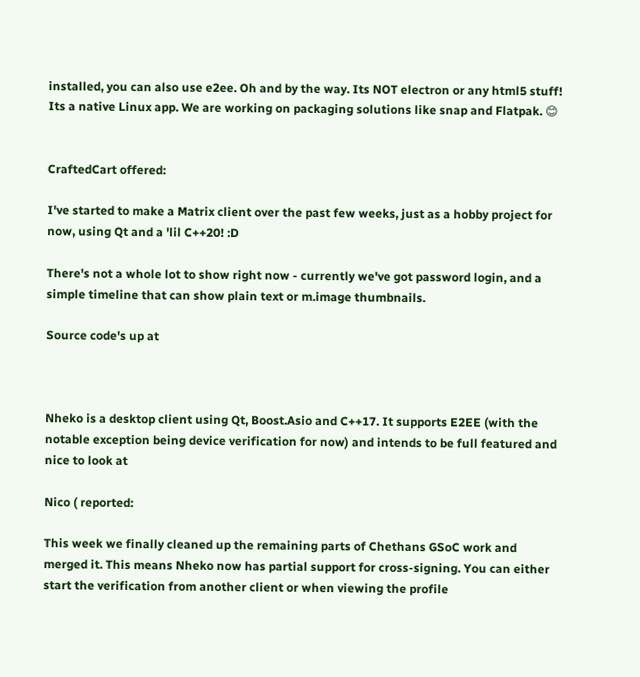installed, you can also use e2ee. Oh and by the way. Its NOT electron or any html5 stuff! Its a native Linux app. We are working on packaging solutions like snap and Flatpak. 😊


CraftedCart offered:

I've started to make a Matrix client over the past few weeks, just as a hobby project for now, using Qt and a 'lil C++20! :D

There's not a whole lot to show right now - currently we've got password login, and a simple timeline that can show plain text or m.image thumbnails.

Source code's up at



Nheko is a desktop client using Qt, Boost.Asio and C++17. It supports E2EE (with the notable exception being device verification for now) and intends to be full featured and nice to look at

Nico ( reported:

This week we finally cleaned up the remaining parts of Chethans GSoC work and merged it. This means Nheko now has partial support for cross-signing. You can either start the verification from another client or when viewing the profile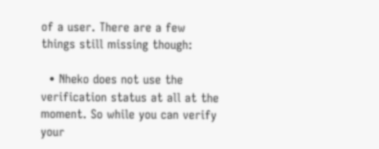of a user. There are a few things still missing though:

  • Nheko does not use the verification status at all at the moment. So while you can verify your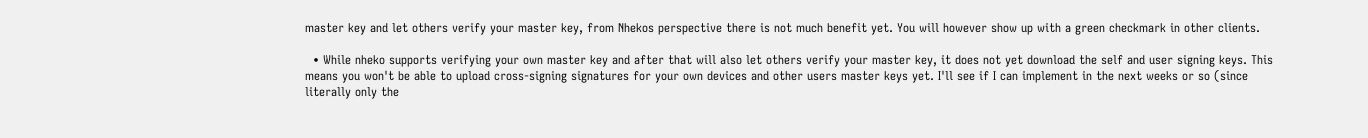master key and let others verify your master key, from Nhekos perspective there is not much benefit yet. You will however show up with a green checkmark in other clients.

  • While nheko supports verifying your own master key and after that will also let others verify your master key, it does not yet download the self and user signing keys. This means you won't be able to upload cross-signing signatures for your own devices and other users master keys yet. I'll see if I can implement in the next weeks or so (since literally only the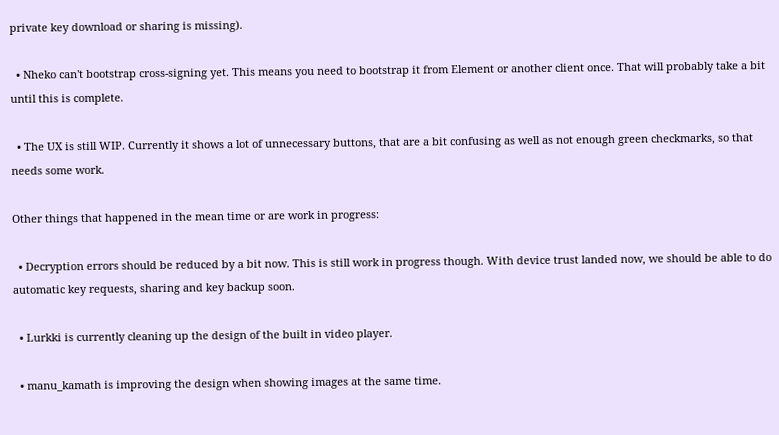private key download or sharing is missing).

  • Nheko can't bootstrap cross-signing yet. This means you need to bootstrap it from Element or another client once. That will probably take a bit until this is complete.

  • The UX is still WIP. Currently it shows a lot of unnecessary buttons, that are a bit confusing as well as not enough green checkmarks, so that needs some work.

Other things that happened in the mean time or are work in progress:

  • Decryption errors should be reduced by a bit now. This is still work in progress though. With device trust landed now, we should be able to do automatic key requests, sharing and key backup soon.

  • Lurkki is currently cleaning up the design of the built in video player.

  • manu_kamath is improving the design when showing images at the same time.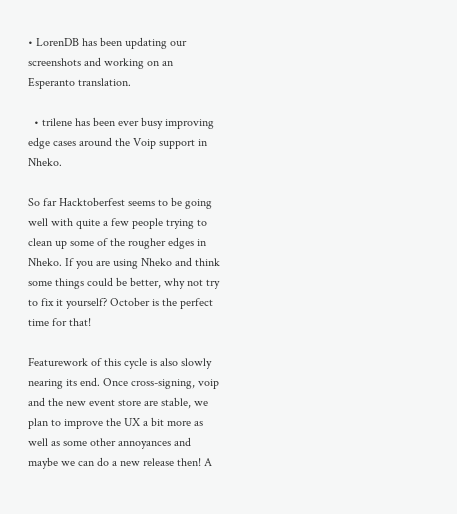• LorenDB has been updating our screenshots and working on an Esperanto translation.

  • trilene has been ever busy improving edge cases around the Voip support in Nheko.

So far Hacktoberfest seems to be going well with quite a few people trying to clean up some of the rougher edges in Nheko. If you are using Nheko and think some things could be better, why not try to fix it yourself? October is the perfect time for that!

Featurework of this cycle is also slowly nearing its end. Once cross-signing, voip and the new event store are stable, we plan to improve the UX a bit more as well as some other annoyances and maybe we can do a new release then! A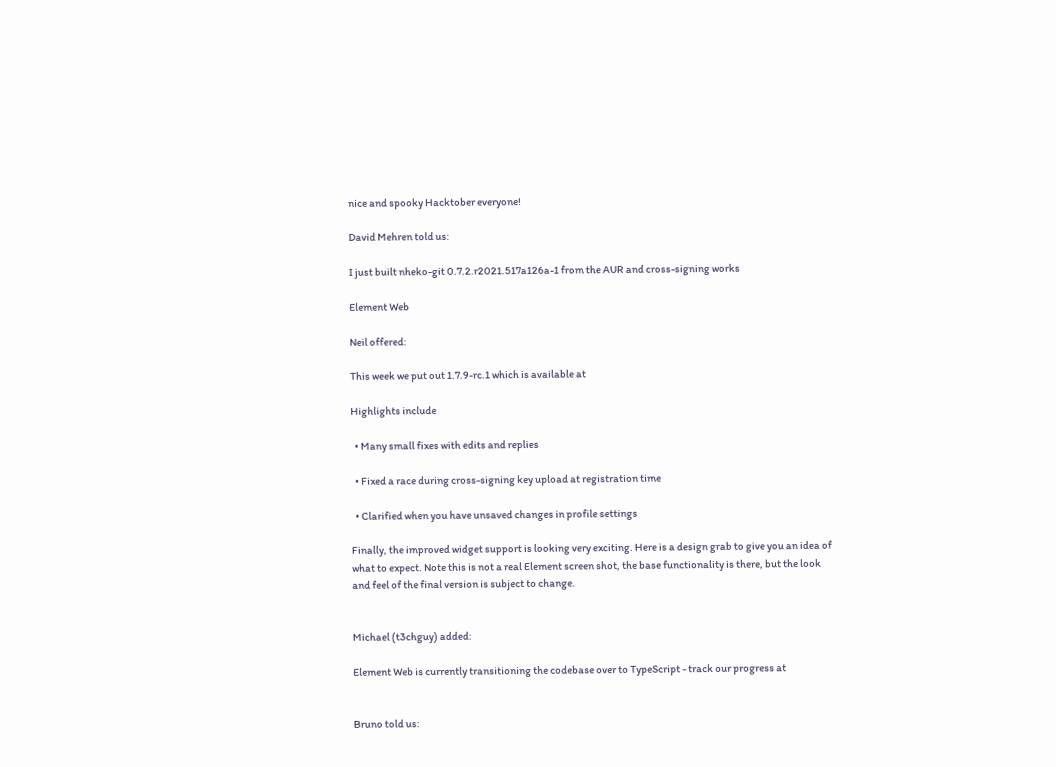nice and spooky Hacktober everyone!

David Mehren told us:

I just built nheko-git 0.7.2.r2021.517a126a-1 from the AUR and cross-signing works

Element Web

Neil offered:

This week we put out 1.7.9-rc.1 which is available at

Highlights include

  • Many small fixes with edits and replies

  • Fixed a race during cross-signing key upload at registration time

  • Clarified when you have unsaved changes in profile settings

Finally, the improved widget support is looking very exciting. Here is a design grab to give you an idea of what to expect. Note this is not a real Element screen shot, the base functionality is there, but the look and feel of the final version is subject to change.


Michael (t3chguy) added:

Element Web is currently transitioning the codebase over to TypeScript - track our progress at


Bruno told us: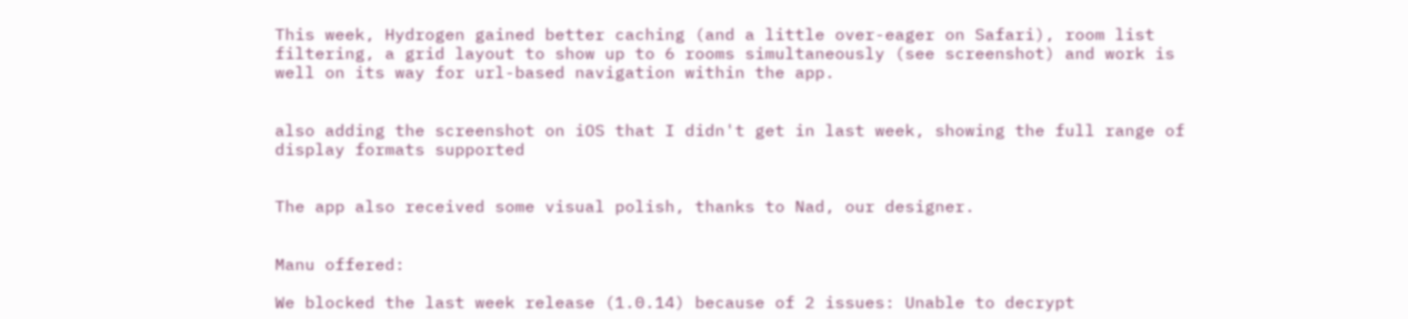This week, Hydrogen gained better caching (and a little over-eager on Safari), room list filtering, a grid layout to show up to 6 rooms simultaneously (see screenshot) and work is well on its way for url-based navigation within the app.


also adding the screenshot on iOS that I didn't get in last week, showing the full range of display formats supported


The app also received some visual polish, thanks to Nad, our designer.


Manu offered:

We blocked the last week release (1.0.14) because of 2 issues: Unable to decrypt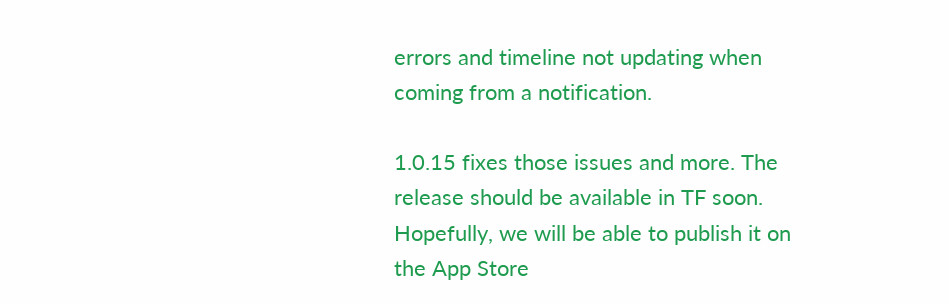errors and timeline not updating when coming from a notification.

1.0.15 fixes those issues and more. The release should be available in TF soon. Hopefully, we will be able to publish it on the App Store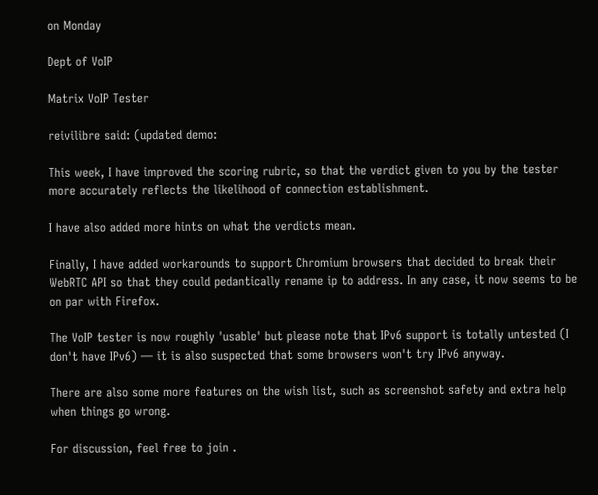on Monday

Dept of VoIP

Matrix VoIP Tester

reivilibre said: (updated demo:

This week, I have improved the scoring rubric, so that the verdict given to you by the tester more accurately reflects the likelihood of connection establishment.

I have also added more hints on what the verdicts mean.

Finally, I have added workarounds to support Chromium browsers that decided to break their WebRTC API so that they could pedantically rename ip to address. In any case, it now seems to be on par with Firefox.

The VoIP tester is now roughly 'usable' but please note that IPv6 support is totally untested (I don't have IPv6) — it is also suspected that some browsers won't try IPv6 anyway.

There are also some more features on the wish list, such as screenshot safety and extra help when things go wrong.

For discussion, feel free to join .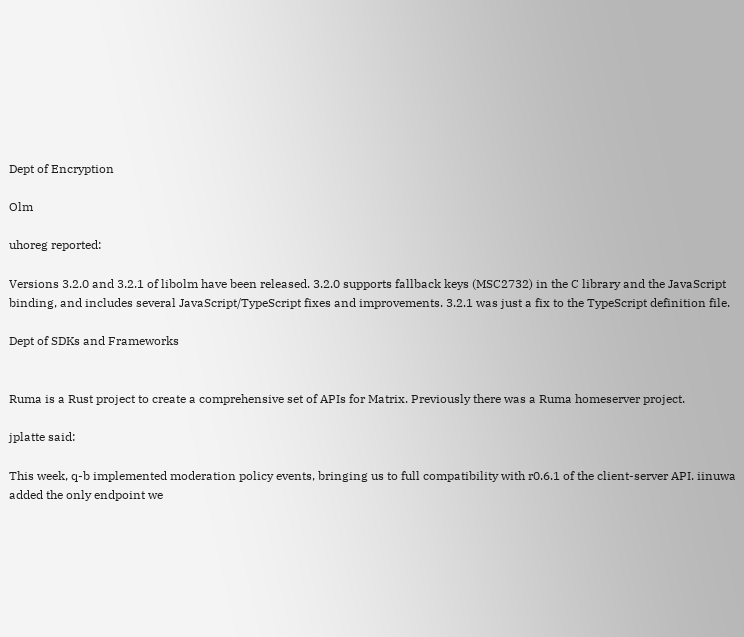Dept of Encryption

Olm

uhoreg reported:

Versions 3.2.0 and 3.2.1 of libolm have been released. 3.2.0 supports fallback keys (MSC2732) in the C library and the JavaScript binding, and includes several JavaScript/TypeScript fixes and improvements. 3.2.1 was just a fix to the TypeScript definition file.

Dept of SDKs and Frameworks


Ruma is a Rust project to create a comprehensive set of APIs for Matrix. Previously there was a Ruma homeserver project.

jplatte said:

This week, q-b implemented moderation policy events, bringing us to full compatibility with r0.6.1 of the client-server API. iinuwa added the only endpoint we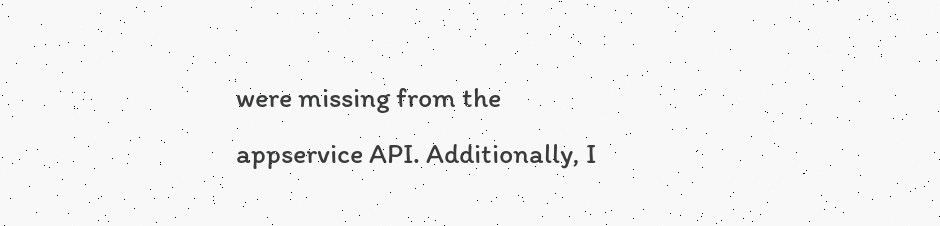were missing from the appservice API. Additionally, I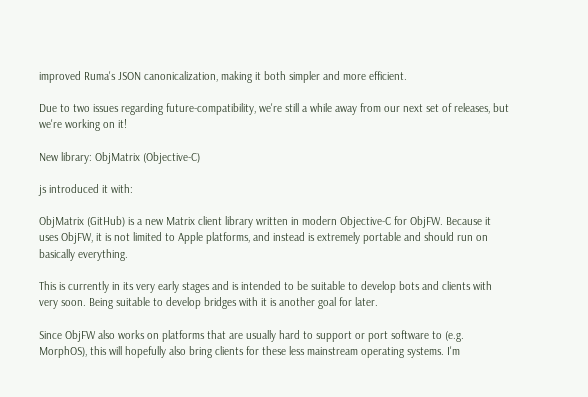improved Ruma's JSON canonicalization, making it both simpler and more efficient.

Due to two issues regarding future-compatibility, we're still a while away from our next set of releases, but we're working on it!

New library: ObjMatrix (Objective-C)

js introduced it with:

ObjMatrix (GitHub) is a new Matrix client library written in modern Objective-C for ObjFW. Because it uses ObjFW, it is not limited to Apple platforms, and instead is extremely portable and should run on basically everything.

This is currently in its very early stages and is intended to be suitable to develop bots and clients with very soon. Being suitable to develop bridges with it is another goal for later.

Since ObjFW also works on platforms that are usually hard to support or port software to (e.g. MorphOS), this will hopefully also bring clients for these less mainstream operating systems. I'm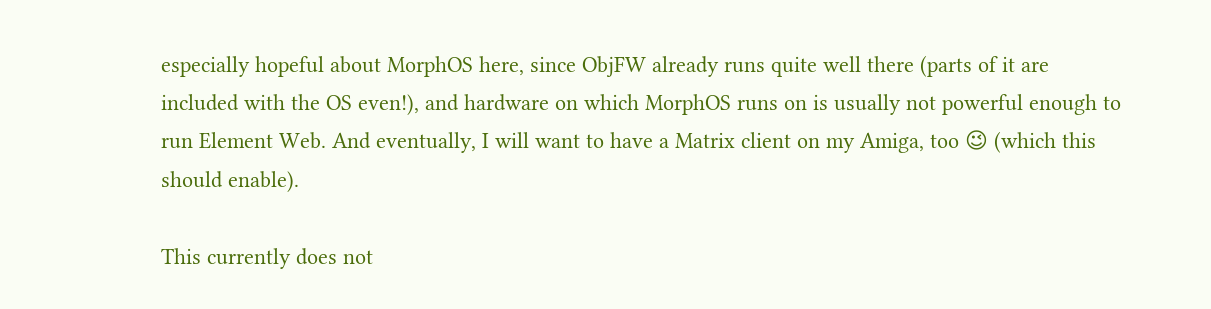especially hopeful about MorphOS here, since ObjFW already runs quite well there (parts of it are included with the OS even!), and hardware on which MorphOS runs on is usually not powerful enough to run Element Web. And eventually, I will want to have a Matrix client on my Amiga, too 😉 (which this should enable).

This currently does not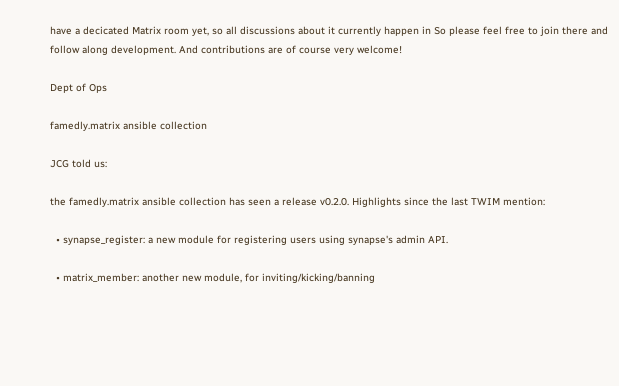have a decicated Matrix room yet, so all discussions about it currently happen in So please feel free to join there and follow along development. And contributions are of course very welcome!

Dept of Ops

famedly.matrix ansible collection

JCG told us:

the famedly.matrix ansible collection has seen a release v0.2.0. Highlights since the last TWIM mention:

  • synapse_register: a new module for registering users using synapse's admin API.

  • matrix_member: another new module, for inviting/kicking/banning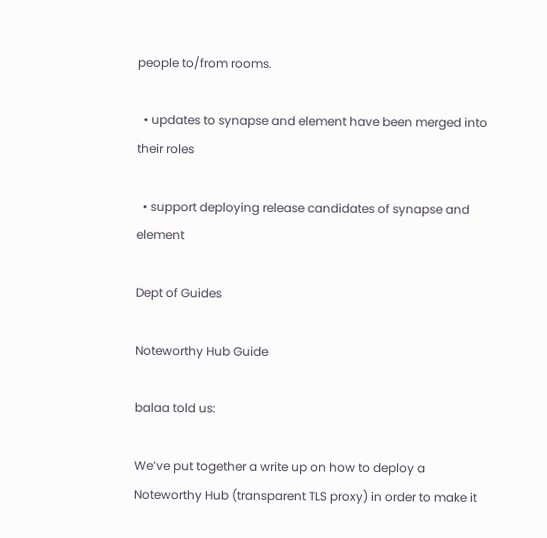people to/from rooms.

  • updates to synapse and element have been merged into their roles

  • support deploying release candidates of synapse and element

Dept of Guides

Noteworthy Hub Guide

balaa told us:

We’ve put together a write up on how to deploy a Noteworthy Hub (transparent TLS proxy) in order to make it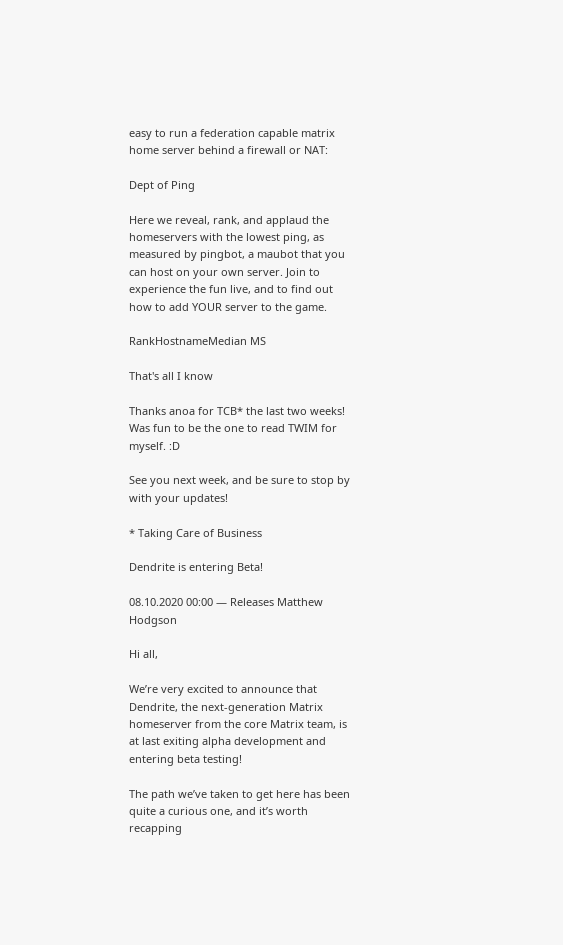easy to run a federation capable matrix home server behind a firewall or NAT:

Dept of Ping

Here we reveal, rank, and applaud the homeservers with the lowest ping, as measured by pingbot, a maubot that you can host on your own server. Join to experience the fun live, and to find out how to add YOUR server to the game.

RankHostnameMedian MS

That's all I know

Thanks anoa for TCB* the last two weeks! Was fun to be the one to read TWIM for myself. :D

See you next week, and be sure to stop by with your updates!

* Taking Care of Business

Dendrite is entering Beta!

08.10.2020 00:00 — Releases Matthew Hodgson

Hi all,

We’re very excited to announce that Dendrite, the next-generation Matrix homeserver from the core Matrix team, is at last exiting alpha development and entering beta testing!

The path we’ve taken to get here has been quite a curious one, and it’s worth recapping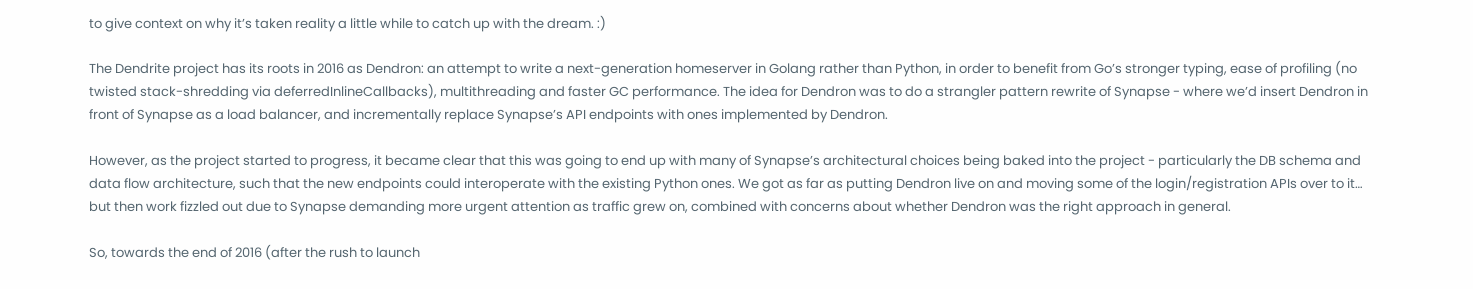to give context on why it’s taken reality a little while to catch up with the dream. :)

The Dendrite project has its roots in 2016 as Dendron: an attempt to write a next-generation homeserver in Golang rather than Python, in order to benefit from Go’s stronger typing, ease of profiling (no twisted stack-shredding via deferredInlineCallbacks), multithreading and faster GC performance. The idea for Dendron was to do a strangler pattern rewrite of Synapse - where we’d insert Dendron in front of Synapse as a load balancer, and incrementally replace Synapse’s API endpoints with ones implemented by Dendron.

However, as the project started to progress, it became clear that this was going to end up with many of Synapse’s architectural choices being baked into the project - particularly the DB schema and data flow architecture, such that the new endpoints could interoperate with the existing Python ones. We got as far as putting Dendron live on and moving some of the login/registration APIs over to it… but then work fizzled out due to Synapse demanding more urgent attention as traffic grew on, combined with concerns about whether Dendron was the right approach in general.

So, towards the end of 2016 (after the rush to launch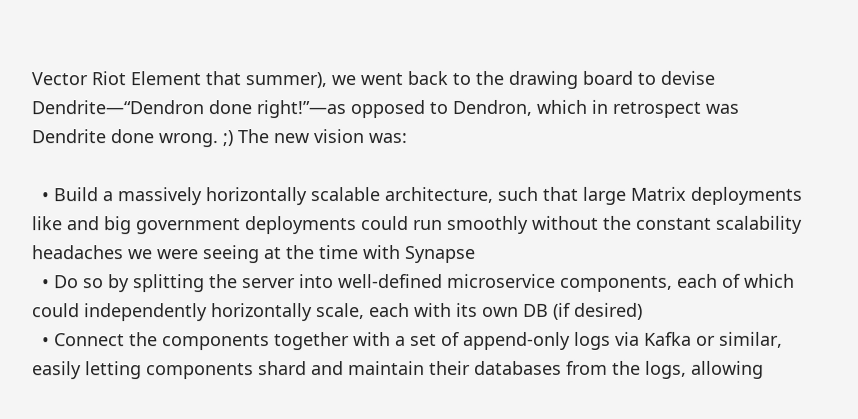Vector Riot Element that summer), we went back to the drawing board to devise Dendrite—“Dendron done right!”—as opposed to Dendron, which in retrospect was Dendrite done wrong. ;) The new vision was:

  • Build a massively horizontally scalable architecture, such that large Matrix deployments like and big government deployments could run smoothly without the constant scalability headaches we were seeing at the time with Synapse
  • Do so by splitting the server into well-defined microservice components, each of which could independently horizontally scale, each with its own DB (if desired)
  • Connect the components together with a set of append-only logs via Kafka or similar, easily letting components shard and maintain their databases from the logs, allowing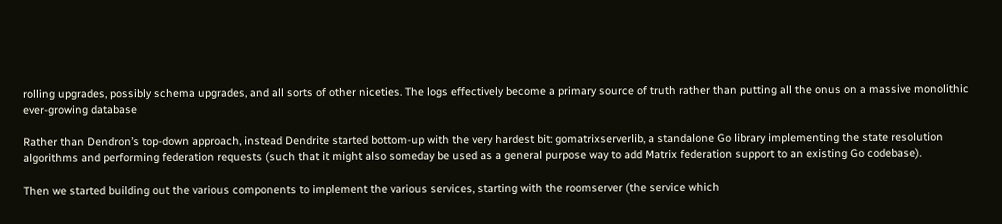rolling upgrades, possibly schema upgrades, and all sorts of other niceties. The logs effectively become a primary source of truth rather than putting all the onus on a massive monolithic ever-growing database

Rather than Dendron’s top-down approach, instead Dendrite started bottom-up with the very hardest bit: gomatrixserverlib, a standalone Go library implementing the state resolution algorithms and performing federation requests (such that it might also someday be used as a general purpose way to add Matrix federation support to an existing Go codebase).

Then we started building out the various components to implement the various services, starting with the roomserver (the service which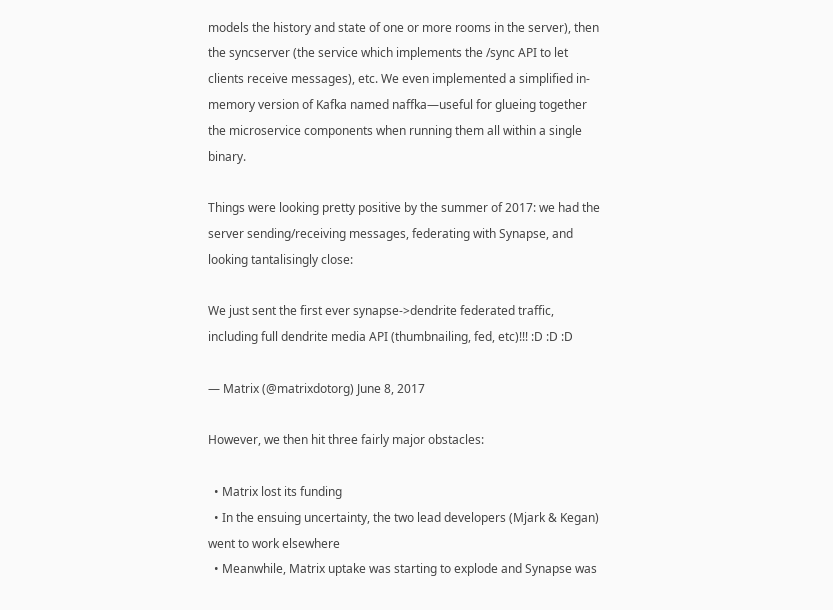models the history and state of one or more rooms in the server), then the syncserver (the service which implements the /sync API to let clients receive messages), etc. We even implemented a simplified in-memory version of Kafka named naffka—useful for glueing together the microservice components when running them all within a single binary.

Things were looking pretty positive by the summer of 2017: we had the server sending/receiving messages, federating with Synapse, and looking tantalisingly close:

We just sent the first ever synapse->dendrite federated traffic, including full dendrite media API (thumbnailing, fed, etc)!!! :D :D :D

— Matrix (@matrixdotorg) June 8, 2017

However, we then hit three fairly major obstacles:

  • Matrix lost its funding
  • In the ensuing uncertainty, the two lead developers (Mjark & Kegan) went to work elsewhere
  • Meanwhile, Matrix uptake was starting to explode and Synapse was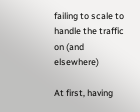failing to scale to handle the traffic on (and elsewhere)

At first, having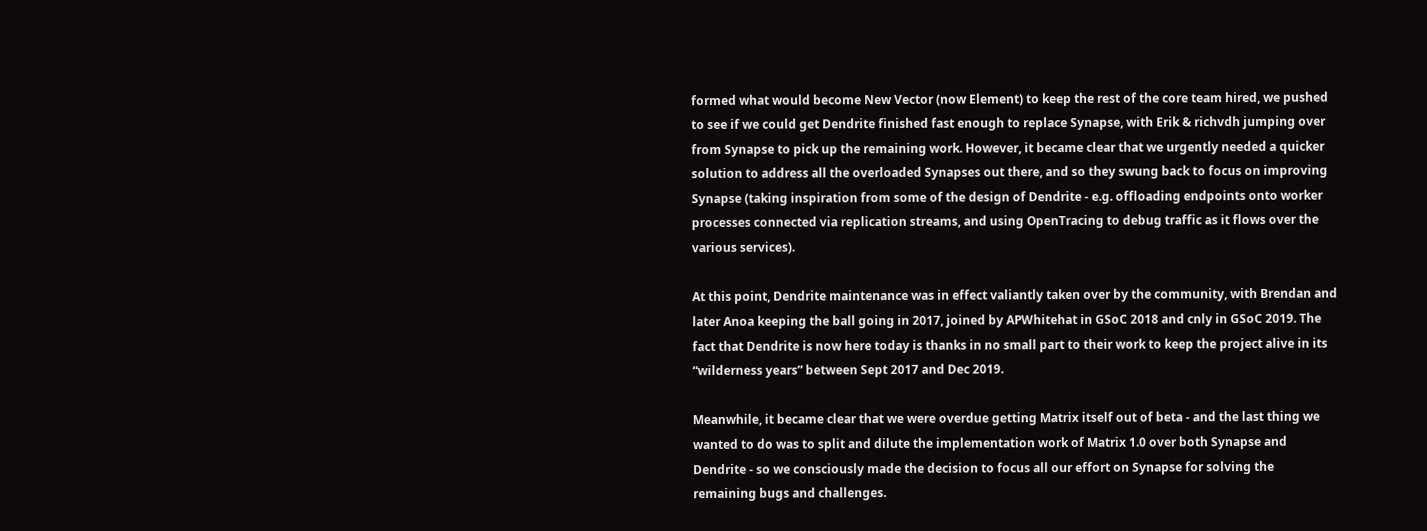formed what would become New Vector (now Element) to keep the rest of the core team hired, we pushed to see if we could get Dendrite finished fast enough to replace Synapse, with Erik & richvdh jumping over from Synapse to pick up the remaining work. However, it became clear that we urgently needed a quicker solution to address all the overloaded Synapses out there, and so they swung back to focus on improving Synapse (taking inspiration from some of the design of Dendrite - e.g. offloading endpoints onto worker processes connected via replication streams, and using OpenTracing to debug traffic as it flows over the various services).

At this point, Dendrite maintenance was in effect valiantly taken over by the community, with Brendan and later Anoa keeping the ball going in 2017, joined by APWhitehat in GSoC 2018 and cnly in GSoC 2019. The fact that Dendrite is now here today is thanks in no small part to their work to keep the project alive in its “wilderness years” between Sept 2017 and Dec 2019.

Meanwhile, it became clear that we were overdue getting Matrix itself out of beta - and the last thing we wanted to do was to split and dilute the implementation work of Matrix 1.0 over both Synapse and Dendrite - so we consciously made the decision to focus all our effort on Synapse for solving the remaining bugs and challenges.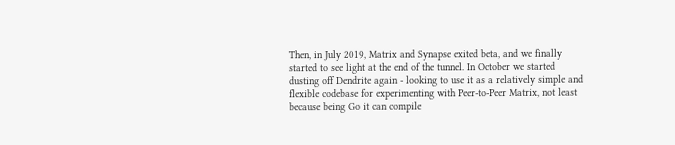Then, in July 2019, Matrix and Synapse exited beta, and we finally started to see light at the end of the tunnel. In October we started dusting off Dendrite again - looking to use it as a relatively simple and flexible codebase for experimenting with Peer-to-Peer Matrix, not least because being Go it can compile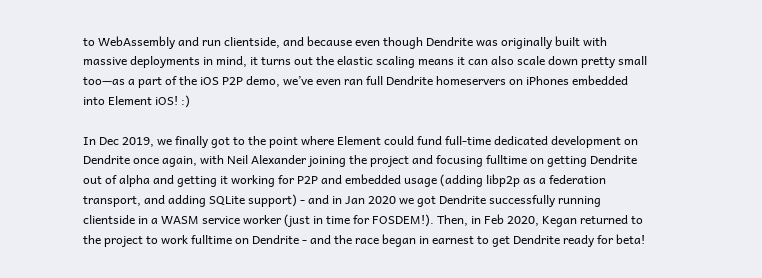to WebAssembly and run clientside, and because even though Dendrite was originally built with massive deployments in mind, it turns out the elastic scaling means it can also scale down pretty small too—as a part of the iOS P2P demo, we’ve even ran full Dendrite homeservers on iPhones embedded into Element iOS! :)

In Dec 2019, we finally got to the point where Element could fund full-time dedicated development on Dendrite once again, with Neil Alexander joining the project and focusing fulltime on getting Dendrite out of alpha and getting it working for P2P and embedded usage (adding libp2p as a federation transport, and adding SQLite support) - and in Jan 2020 we got Dendrite successfully running clientside in a WASM service worker (just in time for FOSDEM!). Then, in Feb 2020, Kegan returned to the project to work fulltime on Dendrite - and the race began in earnest to get Dendrite ready for beta!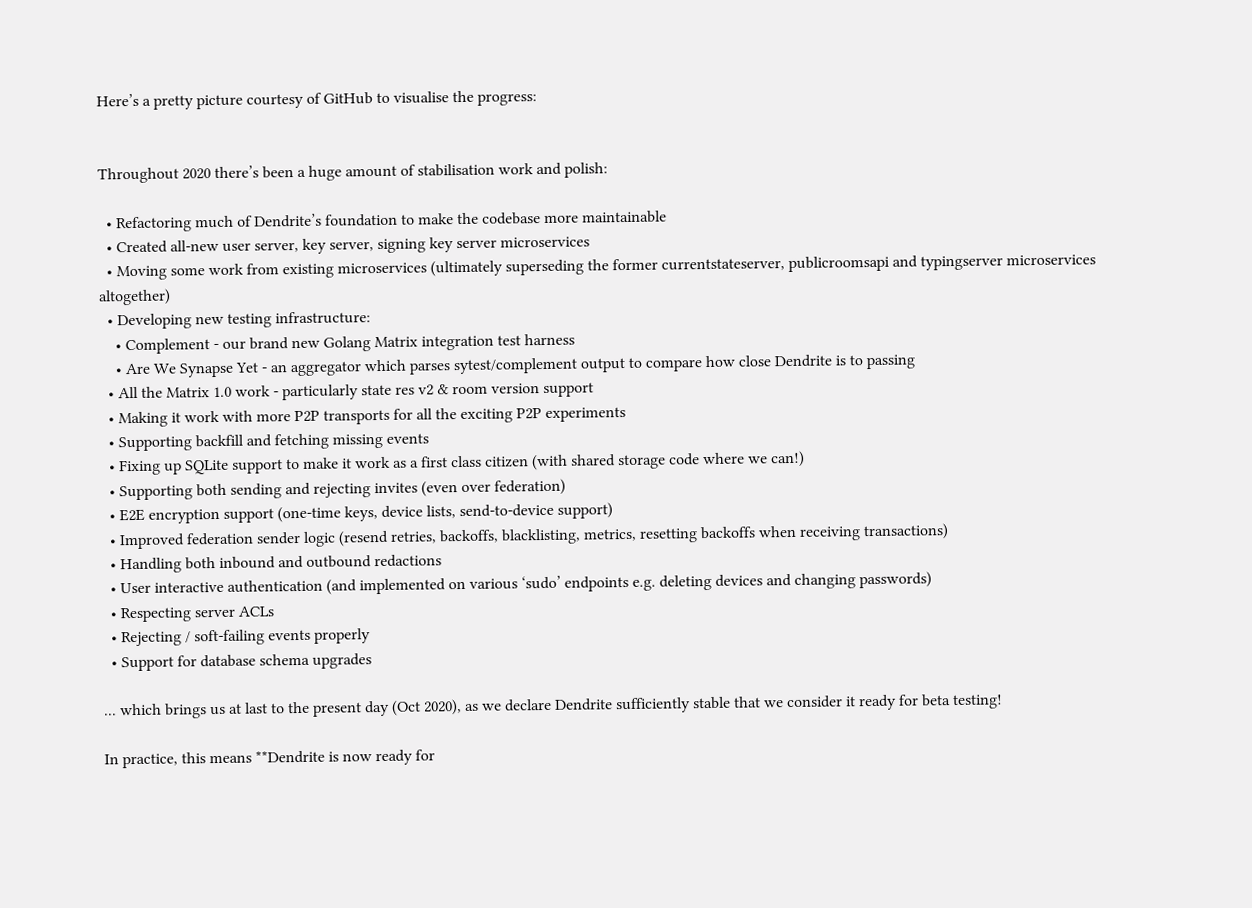Here’s a pretty picture courtesy of GitHub to visualise the progress:


Throughout 2020 there’s been a huge amount of stabilisation work and polish:

  • Refactoring much of Dendrite’s foundation to make the codebase more maintainable
  • Created all-new user server, key server, signing key server microservices
  • Moving some work from existing microservices (ultimately superseding the former currentstateserver, publicroomsapi and typingserver microservices altogether)
  • Developing new testing infrastructure:
    • Complement - our brand new Golang Matrix integration test harness
    • Are We Synapse Yet - an aggregator which parses sytest/complement output to compare how close Dendrite is to passing
  • All the Matrix 1.0 work - particularly state res v2 & room version support
  • Making it work with more P2P transports for all the exciting P2P experiments
  • Supporting backfill and fetching missing events
  • Fixing up SQLite support to make it work as a first class citizen (with shared storage code where we can!)
  • Supporting both sending and rejecting invites (even over federation)
  • E2E encryption support (one-time keys, device lists, send-to-device support)
  • Improved federation sender logic (resend retries, backoffs, blacklisting, metrics, resetting backoffs when receiving transactions)
  • Handling both inbound and outbound redactions
  • User interactive authentication (and implemented on various ‘sudo’ endpoints e.g. deleting devices and changing passwords)
  • Respecting server ACLs
  • Rejecting / soft-failing events properly
  • Support for database schema upgrades

... which brings us at last to the present day (Oct 2020), as we declare Dendrite sufficiently stable that we consider it ready for beta testing!

In practice, this means **Dendrite is now ready for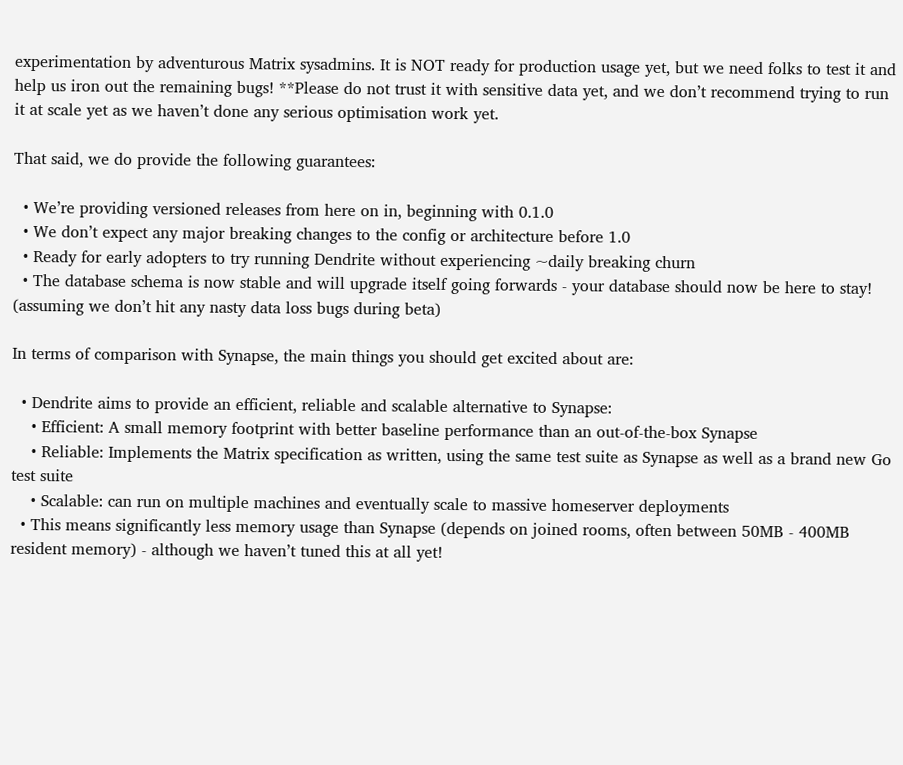experimentation by adventurous Matrix sysadmins. It is NOT ready for production usage yet, but we need folks to test it and help us iron out the remaining bugs! **Please do not trust it with sensitive data yet, and we don’t recommend trying to run it at scale yet as we haven’t done any serious optimisation work yet.

That said, we do provide the following guarantees:

  • We’re providing versioned releases from here on in, beginning with 0.1.0
  • We don’t expect any major breaking changes to the config or architecture before 1.0
  • Ready for early adopters to try running Dendrite without experiencing ~daily breaking churn
  • The database schema is now stable and will upgrade itself going forwards - your database should now be here to stay! (assuming we don’t hit any nasty data loss bugs during beta)

In terms of comparison with Synapse, the main things you should get excited about are:

  • Dendrite aims to provide an efficient, reliable and scalable alternative to Synapse:
    • Efficient: A small memory footprint with better baseline performance than an out-of-the-box Synapse
    • Reliable: Implements the Matrix specification as written, using the same test suite as Synapse as well as a brand new Go test suite
    • Scalable: can run on multiple machines and eventually scale to massive homeserver deployments
  • This means significantly less memory usage than Synapse (depends on joined rooms, often between 50MB - 400MB resident memory) - although we haven’t tuned this at all yet!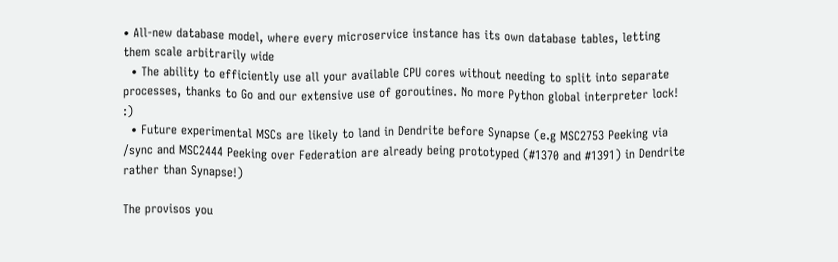• All-new database model, where every microservice instance has its own database tables, letting them scale arbitrarily wide
  • The ability to efficiently use all your available CPU cores without needing to split into separate processes, thanks to Go and our extensive use of goroutines. No more Python global interpreter lock! :)
  • Future experimental MSCs are likely to land in Dendrite before Synapse (e.g MSC2753 Peeking via /sync and MSC2444 Peeking over Federation are already being prototyped (#1370 and #1391) in Dendrite rather than Synapse!)

The provisos you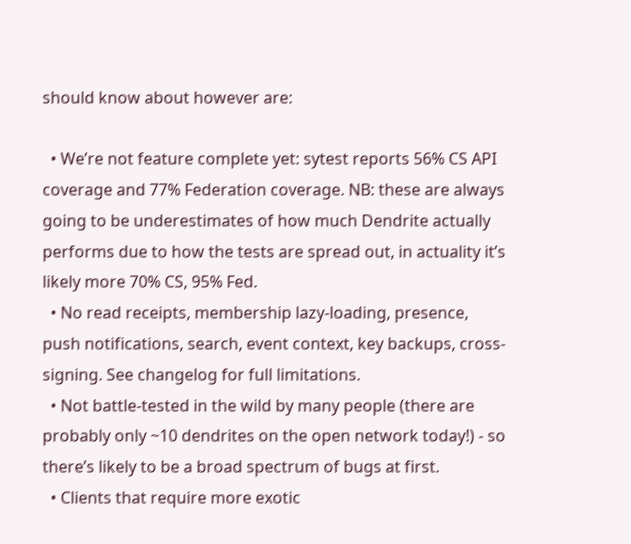should know about however are:

  • We’re not feature complete yet: sytest reports 56% CS API coverage and 77% Federation coverage. NB: these are always going to be underestimates of how much Dendrite actually performs due to how the tests are spread out, in actuality it’s likely more 70% CS, 95% Fed.
  • No read receipts, membership lazy-loading, presence, push notifications, search, event context, key backups, cross-signing. See changelog for full limitations.
  • Not battle-tested in the wild by many people (there are probably only ~10 dendrites on the open network today!) - so there’s likely to be a broad spectrum of bugs at first.
  • Clients that require more exotic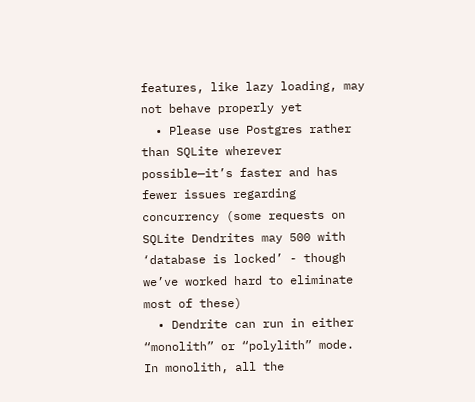features, like lazy loading, may not behave properly yet
  • Please use Postgres rather than SQLite wherever possible—it’s faster and has fewer issues regarding concurrency (some requests on SQLite Dendrites may 500 with ‘database is locked’ - though we’ve worked hard to eliminate most of these)
  • Dendrite can run in either “monolith” or “polylith” mode. In monolith, all the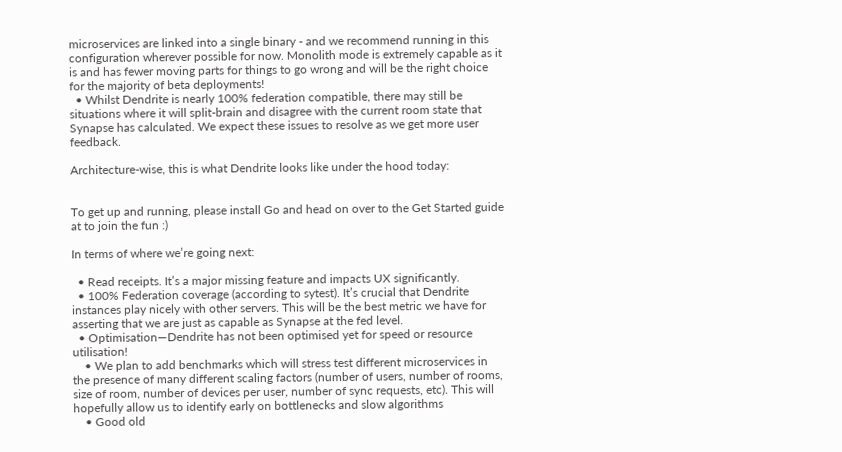microservices are linked into a single binary - and we recommend running in this configuration wherever possible for now. Monolith mode is extremely capable as it is and has fewer moving parts for things to go wrong and will be the right choice for the majority of beta deployments!
  • Whilst Dendrite is nearly 100% federation compatible, there may still be situations where it will split-brain and disagree with the current room state that Synapse has calculated. We expect these issues to resolve as we get more user feedback.

Architecture-wise, this is what Dendrite looks like under the hood today:


To get up and running, please install Go and head on over to the Get Started guide at to join the fun :)

In terms of where we’re going next:

  • Read receipts. It’s a major missing feature and impacts UX significantly.
  • 100% Federation coverage (according to sytest). It’s crucial that Dendrite instances play nicely with other servers. This will be the best metric we have for asserting that we are just as capable as Synapse at the fed level.
  • Optimisation—Dendrite has not been optimised yet for speed or resource utilisation!
    • We plan to add benchmarks which will stress test different microservices in the presence of many different scaling factors (number of users, number of rooms, size of room, number of devices per user, number of sync requests, etc). This will hopefully allow us to identify early on bottlenecks and slow algorithms
    • Good old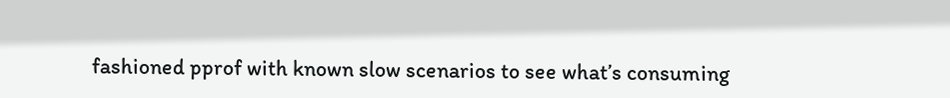fashioned pprof with known slow scenarios to see what’s consuming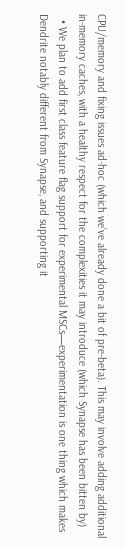CPU/memory and fixing issues ad-hoc (which we’ve already done a bit of pre-beta). This may involve adding additional in-memory caches, with a healthy respect for the complexities it may introduce (which Synapse has been bitten by)
  • We plan to add first class feature flag support for experimental MSCs—experimentation is one thing which makes Dendrite notably different from Synapse, and supporting it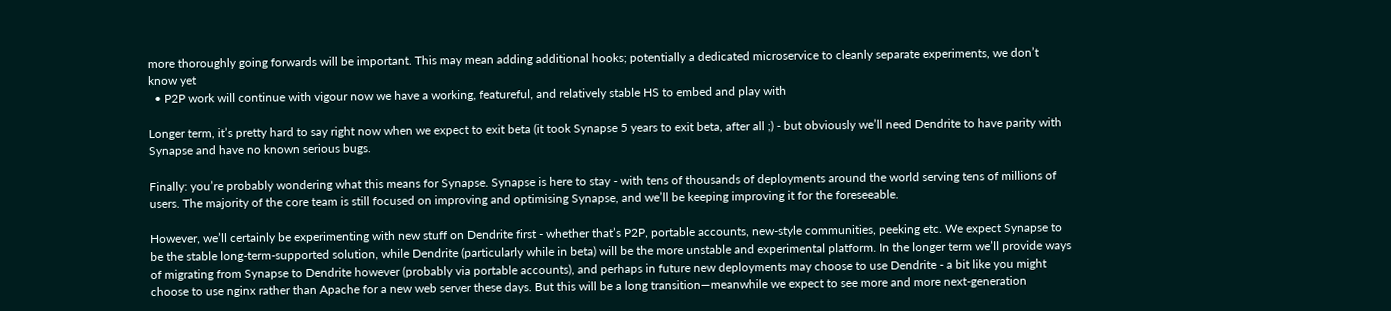more thoroughly going forwards will be important. This may mean adding additional hooks; potentially a dedicated microservice to cleanly separate experiments, we don’t know yet
  • P2P work will continue with vigour now we have a working, featureful, and relatively stable HS to embed and play with

Longer term, it’s pretty hard to say right now when we expect to exit beta (it took Synapse 5 years to exit beta, after all ;) - but obviously we’ll need Dendrite to have parity with Synapse and have no known serious bugs.

Finally: you’re probably wondering what this means for Synapse. Synapse is here to stay - with tens of thousands of deployments around the world serving tens of millions of users. The majority of the core team is still focused on improving and optimising Synapse, and we’ll be keeping improving it for the foreseeable.

However, we’ll certainly be experimenting with new stuff on Dendrite first - whether that’s P2P, portable accounts, new-style communities, peeking etc. We expect Synapse to be the stable long-term-supported solution, while Dendrite (particularly while in beta) will be the more unstable and experimental platform. In the longer term we’ll provide ways of migrating from Synapse to Dendrite however (probably via portable accounts), and perhaps in future new deployments may choose to use Dendrite - a bit like you might choose to use nginx rather than Apache for a new web server these days. But this will be a long transition—meanwhile we expect to see more and more next-generation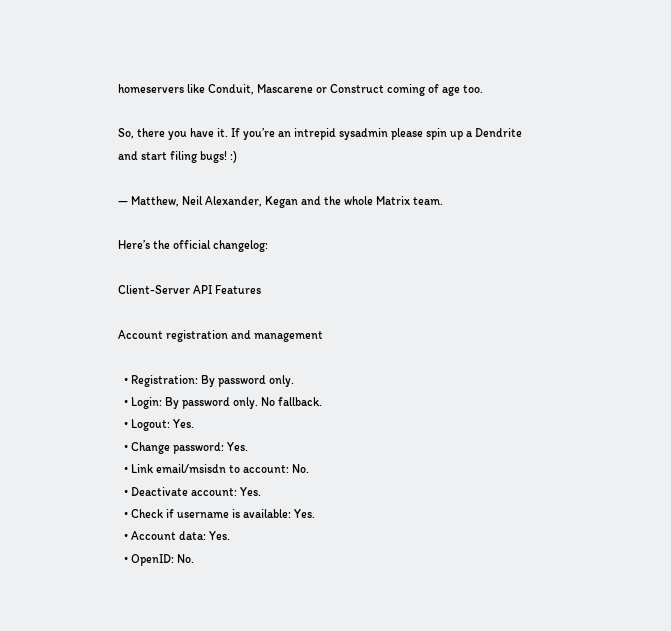homeservers like Conduit, Mascarene or Construct coming of age too.

So, there you have it. If you’re an intrepid sysadmin please spin up a Dendrite and start filing bugs! :)

— Matthew, Neil Alexander, Kegan and the whole Matrix team.

Here’s the official changelog:

Client-Server API Features

Account registration and management

  • Registration: By password only.
  • Login: By password only. No fallback.
  • Logout: Yes.
  • Change password: Yes.
  • Link email/msisdn to account: No.
  • Deactivate account: Yes.
  • Check if username is available: Yes.
  • Account data: Yes.
  • OpenID: No.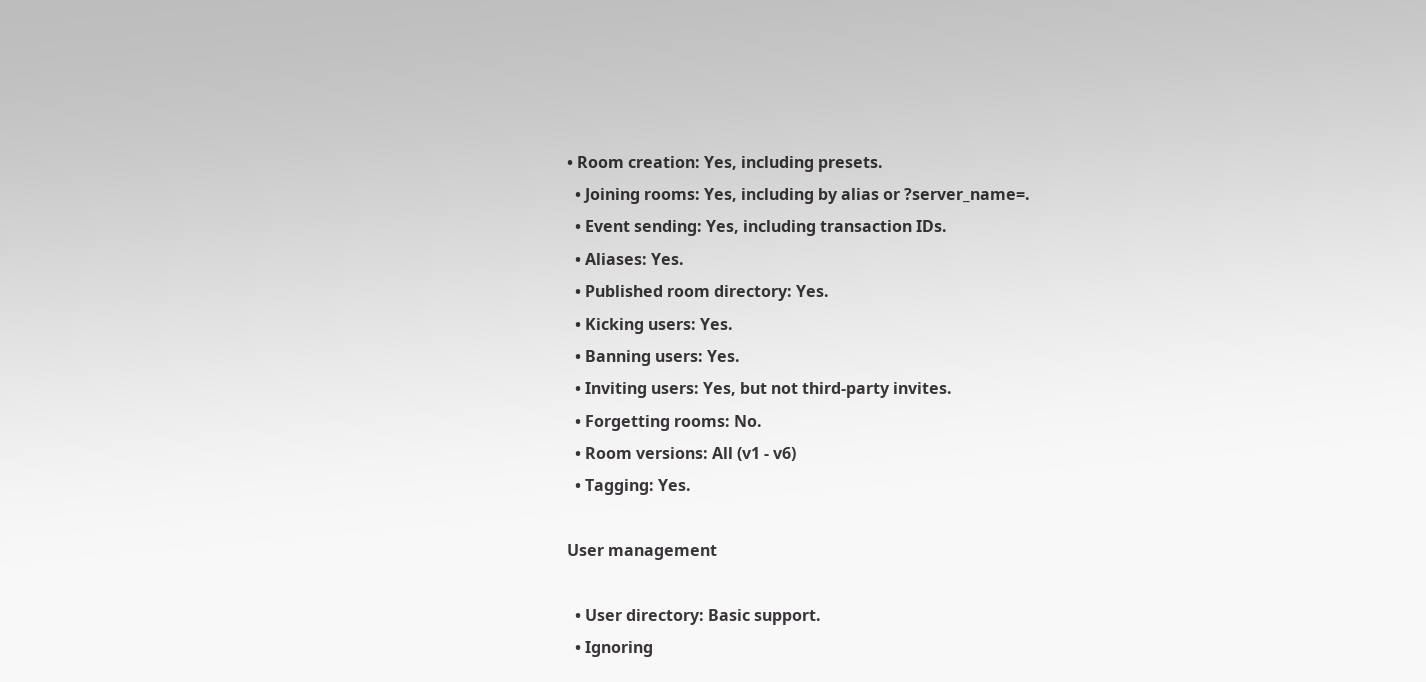• Room creation: Yes, including presets.
  • Joining rooms: Yes, including by alias or ?server_name=.
  • Event sending: Yes, including transaction IDs.
  • Aliases: Yes.
  • Published room directory: Yes.
  • Kicking users: Yes.
  • Banning users: Yes.
  • Inviting users: Yes, but not third-party invites.
  • Forgetting rooms: No.
  • Room versions: All (v1 - v6)
  • Tagging: Yes.

User management

  • User directory: Basic support.
  • Ignoring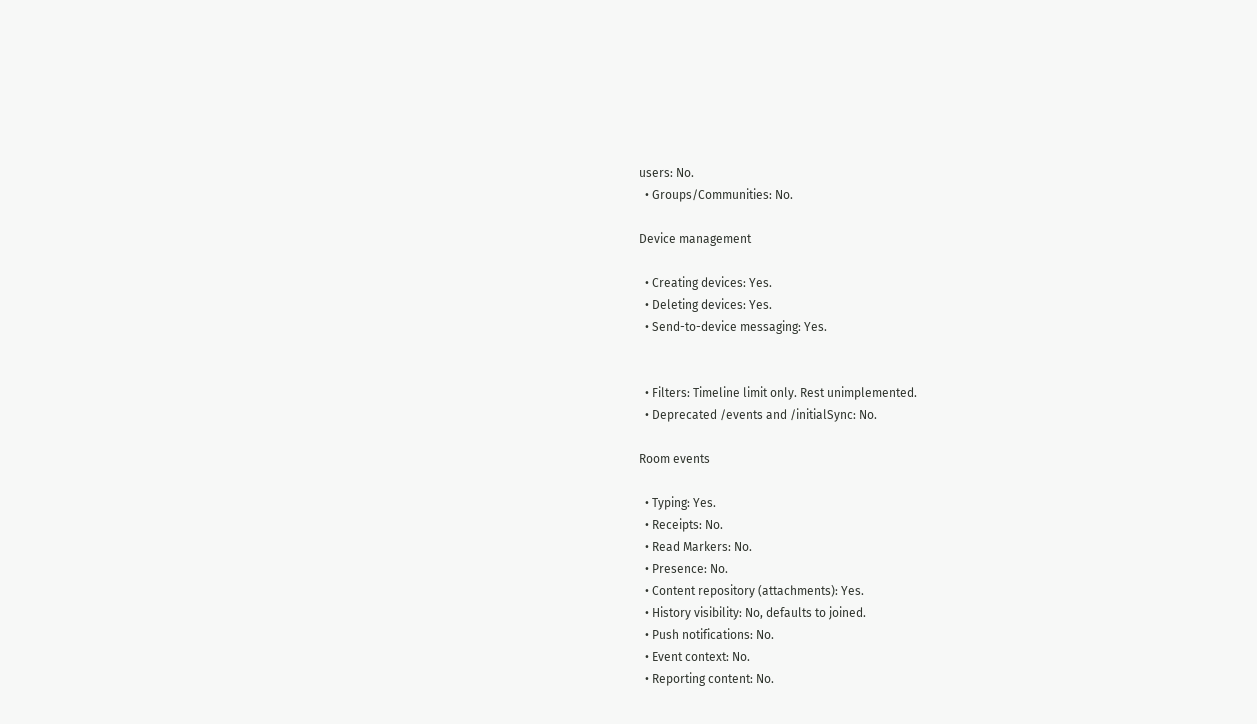users: No.
  • Groups/Communities: No.

Device management

  • Creating devices: Yes.
  • Deleting devices: Yes.
  • Send-to-device messaging: Yes.


  • Filters: Timeline limit only. Rest unimplemented.
  • Deprecated /events and /initialSync: No.

Room events

  • Typing: Yes.
  • Receipts: No.
  • Read Markers: No.
  • Presence: No.
  • Content repository (attachments): Yes.
  • History visibility: No, defaults to joined.
  • Push notifications: No.
  • Event context: No.
  • Reporting content: No.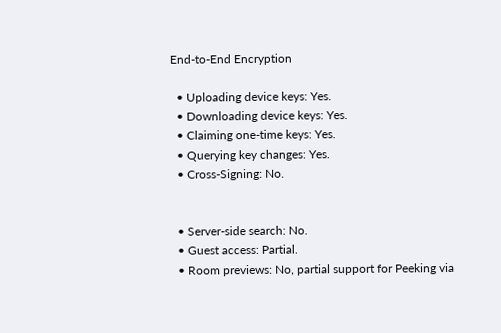End-to-End Encryption

  • Uploading device keys: Yes.
  • Downloading device keys: Yes.
  • Claiming one-time keys: Yes.
  • Querying key changes: Yes.
  • Cross-Signing: No.


  • Server-side search: No.
  • Guest access: Partial.
  • Room previews: No, partial support for Peeking via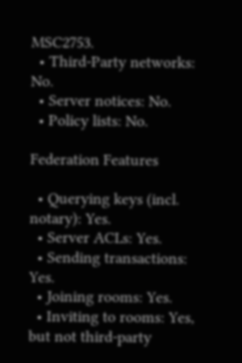MSC2753.
  • Third-Party networks: No.
  • Server notices: No.
  • Policy lists: No.

Federation Features

  • Querying keys (incl. notary): Yes.
  • Server ACLs: Yes.
  • Sending transactions: Yes.
  • Joining rooms: Yes.
  • Inviting to rooms: Yes, but not third-party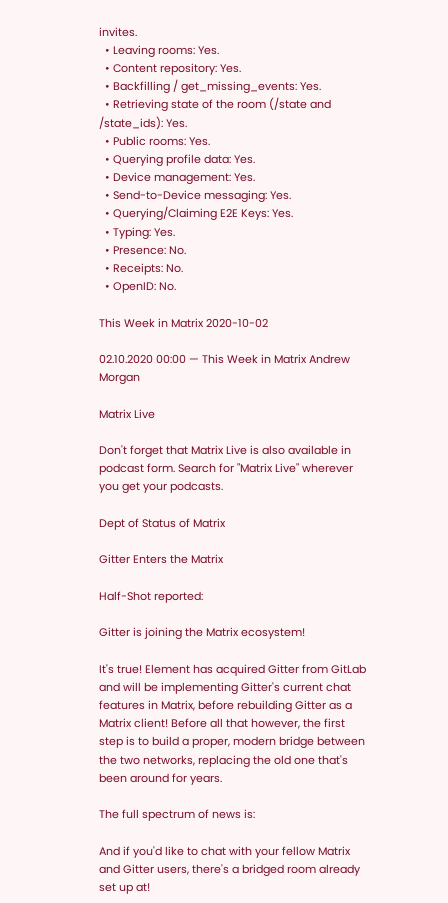invites.
  • Leaving rooms: Yes.
  • Content repository: Yes.
  • Backfilling / get_missing_events: Yes.
  • Retrieving state of the room (/state and /state_ids): Yes.
  • Public rooms: Yes.
  • Querying profile data: Yes.
  • Device management: Yes.
  • Send-to-Device messaging: Yes.
  • Querying/Claiming E2E Keys: Yes.
  • Typing: Yes.
  • Presence: No.
  • Receipts: No.
  • OpenID: No.

This Week in Matrix 2020-10-02

02.10.2020 00:00 — This Week in Matrix Andrew Morgan

Matrix Live

Don't forget that Matrix Live is also available in podcast form. Search for "Matrix Live" wherever you get your podcasts.

Dept of Status of Matrix

Gitter Enters the Matrix

Half-Shot reported:

Gitter is joining the Matrix ecosystem!

It's true! Element has acquired Gitter from GitLab and will be implementing Gitter's current chat features in Matrix, before rebuilding Gitter as a Matrix client! Before all that however, the first step is to build a proper, modern bridge between the two networks, replacing the old one that's been around for years.

The full spectrum of news is:

And if you'd like to chat with your fellow Matrix and Gitter users, there's a bridged room already set up at!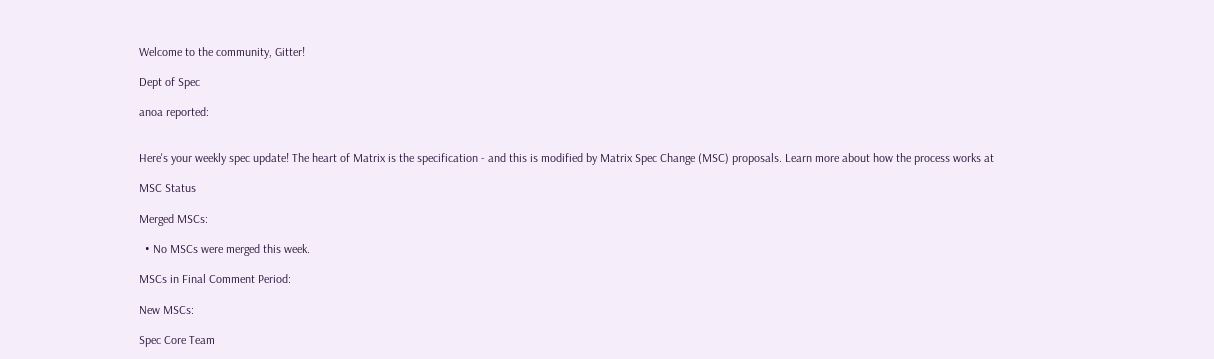Welcome to the community, Gitter!

Dept of Spec

anoa reported:


Here's your weekly spec update! The heart of Matrix is the specification - and this is modified by Matrix Spec Change (MSC) proposals. Learn more about how the process works at

MSC Status

Merged MSCs:

  • No MSCs were merged this week.

MSCs in Final Comment Period:

New MSCs:

Spec Core Team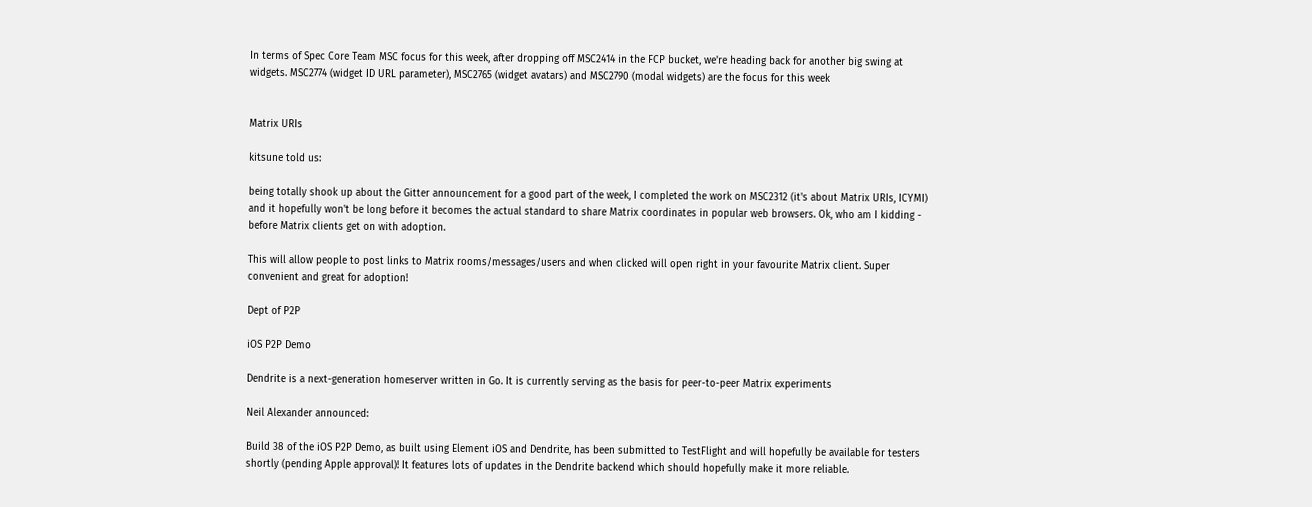In terms of Spec Core Team MSC focus for this week, after dropping off MSC2414 in the FCP bucket, we're heading back for another big swing at widgets. MSC2774 (widget ID URL parameter), MSC2765 (widget avatars) and MSC2790 (modal widgets) are the focus for this week


Matrix URIs

kitsune told us:

being totally shook up about the Gitter announcement for a good part of the week, I completed the work on MSC2312 (it's about Matrix URIs, ICYMI) and it hopefully won't be long before it becomes the actual standard to share Matrix coordinates in popular web browsers. Ok, who am I kidding - before Matrix clients get on with adoption.

This will allow people to post links to Matrix rooms/messages/users and when clicked will open right in your favourite Matrix client. Super convenient and great for adoption!

Dept of P2P

iOS P2P Demo

Dendrite is a next-generation homeserver written in Go. It is currently serving as the basis for peer-to-peer Matrix experiments

Neil Alexander announced:

Build 38 of the iOS P2P Demo, as built using Element iOS and Dendrite, has been submitted to TestFlight and will hopefully be available for testers shortly (pending Apple approval)! It features lots of updates in the Dendrite backend which should hopefully make it more reliable.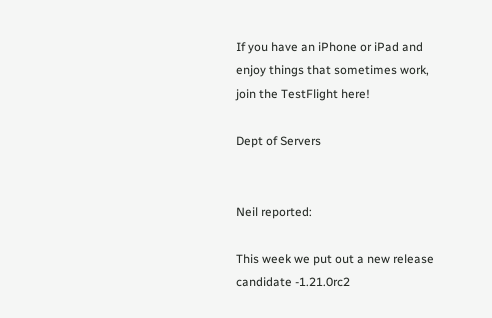If you have an iPhone or iPad and enjoy things that sometimes work, join the TestFlight here!

Dept of Servers


Neil reported:

This week we put out a new release candidate -1.21.0rc2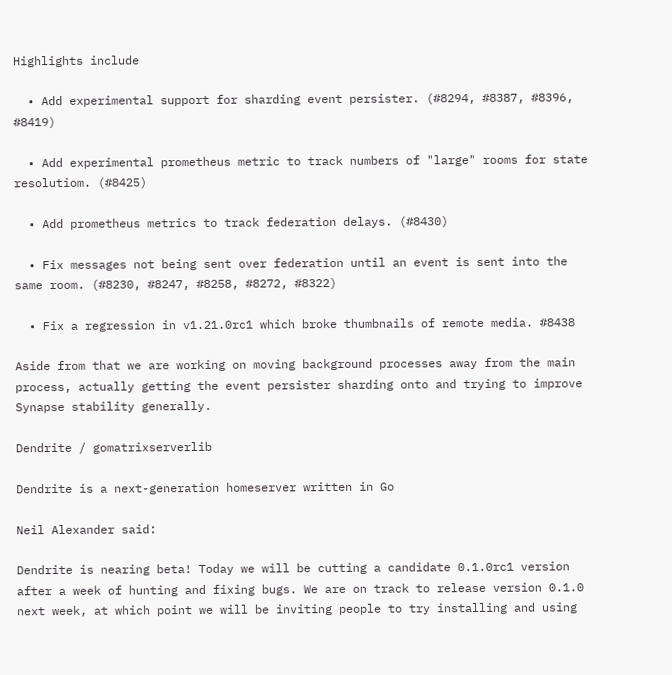Highlights include

  • Add experimental support for sharding event persister. (#8294, #8387, #8396, #8419)

  • Add experimental prometheus metric to track numbers of "large" rooms for state resolutiom. (#8425)

  • Add prometheus metrics to track federation delays. (#8430)

  • Fix messages not being sent over federation until an event is sent into the same room. (#8230, #8247, #8258, #8272, #8322)

  • Fix a regression in v1.21.0rc1 which broke thumbnails of remote media. #8438

Aside from that we are working on moving background processes away from the main process, actually getting the event persister sharding onto and trying to improve Synapse stability generally.

Dendrite / gomatrixserverlib

Dendrite is a next-generation homeserver written in Go

Neil Alexander said:

Dendrite is nearing beta! Today we will be cutting a candidate 0.1.0rc1 version after a week of hunting and fixing bugs. We are on track to release version 0.1.0 next week, at which point we will be inviting people to try installing and using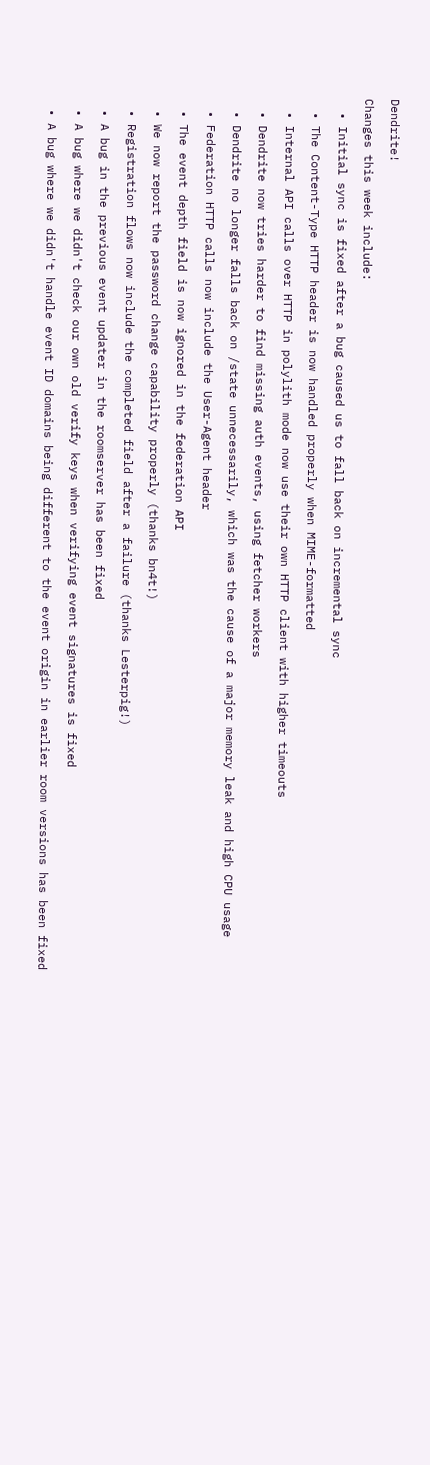Dendrite!

Changes this week include:

  • Initial sync is fixed after a bug caused us to fall back on incremental sync

  • The Content-Type HTTP header is now handled properly when MIME-formatted

  • Internal API calls over HTTP in polylith mode now use their own HTTP client with higher timeouts

  • Dendrite now tries harder to find missing auth events, using fetcher workers

  • Dendrite no longer falls back on /state unnecessarily, which was the cause of a major memory leak and high CPU usage

  • Federation HTTP calls now include the User-Agent header

  • The event depth field is now ignored in the federation API

  • We now report the password change capability properly (thanks bn4t!)

  • Registration flows now include the completed field after a failure (thanks Lesterpig!)

  • A bug in the previous event updater in the roomserver has been fixed

  • A bug where we didn't check our own old verify keys when verifying event signatures is fixed

  • A bug where we didn't handle event ID domains being different to the event origin in earlier room versions has been fixed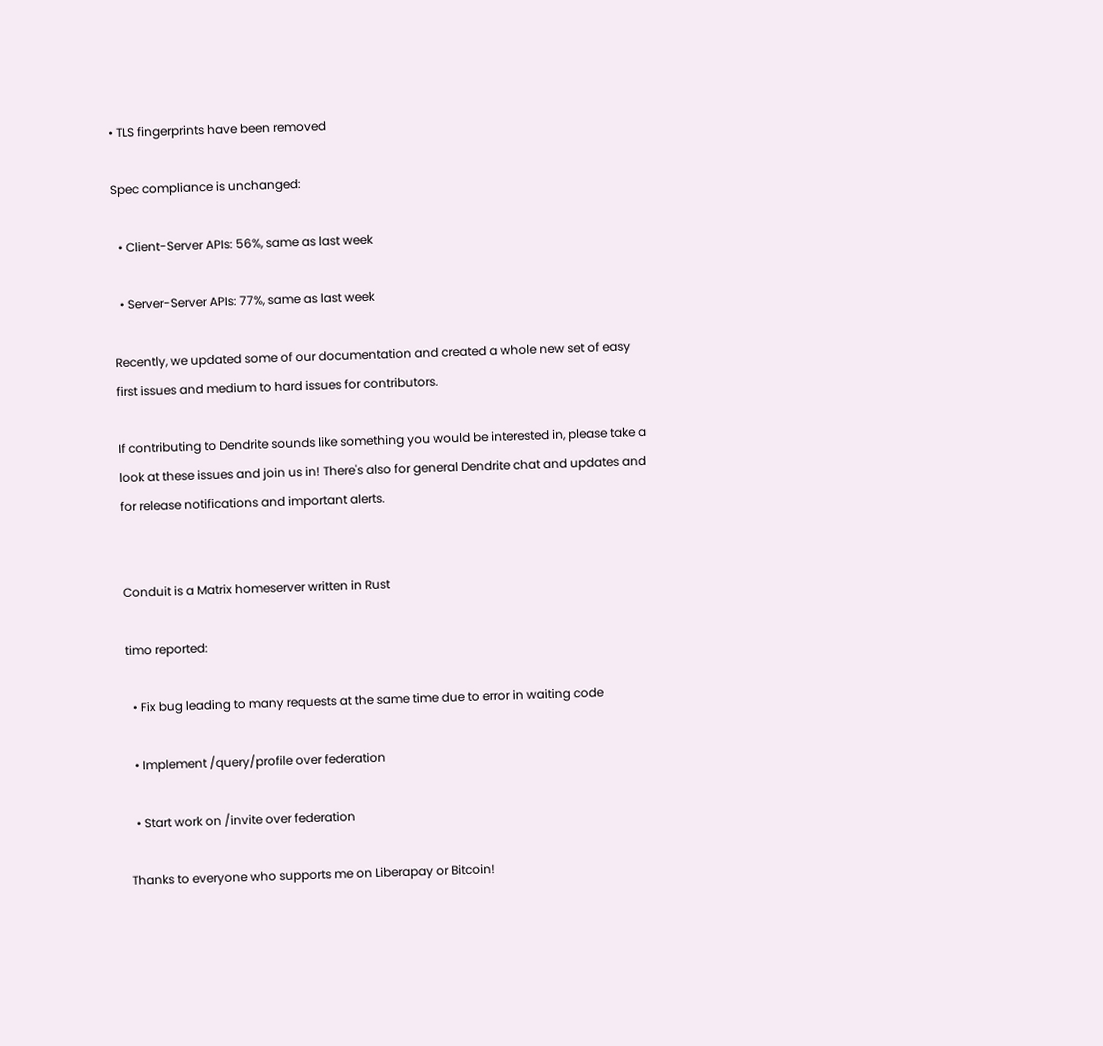• TLS fingerprints have been removed

Spec compliance is unchanged:

  • Client-Server APIs: 56%, same as last week

  • Server-Server APIs: 77%, same as last week

Recently, we updated some of our documentation and created a whole new set of easy first issues and medium to hard issues for contributors.

If contributing to Dendrite sounds like something you would be interested in, please take a look at these issues and join us in! There's also for general Dendrite chat and updates and for release notifications and important alerts.


Conduit is a Matrix homeserver written in Rust

timo reported:

  • Fix bug leading to many requests at the same time due to error in waiting code

  • Implement /query/profile over federation

  • Start work on /invite over federation

Thanks to everyone who supports me on Liberapay or Bitcoin!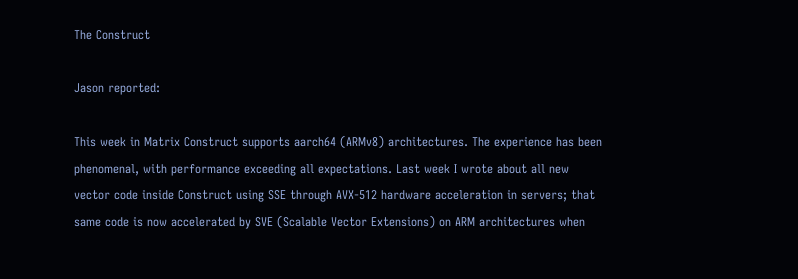The Construct

Jason reported:

This week in Matrix Construct supports aarch64 (ARMv8) architectures. The experience has been phenomenal, with performance exceeding all expectations. Last week I wrote about all new vector code inside Construct using SSE through AVX-512 hardware acceleration in servers; that same code is now accelerated by SVE (Scalable Vector Extensions) on ARM architectures when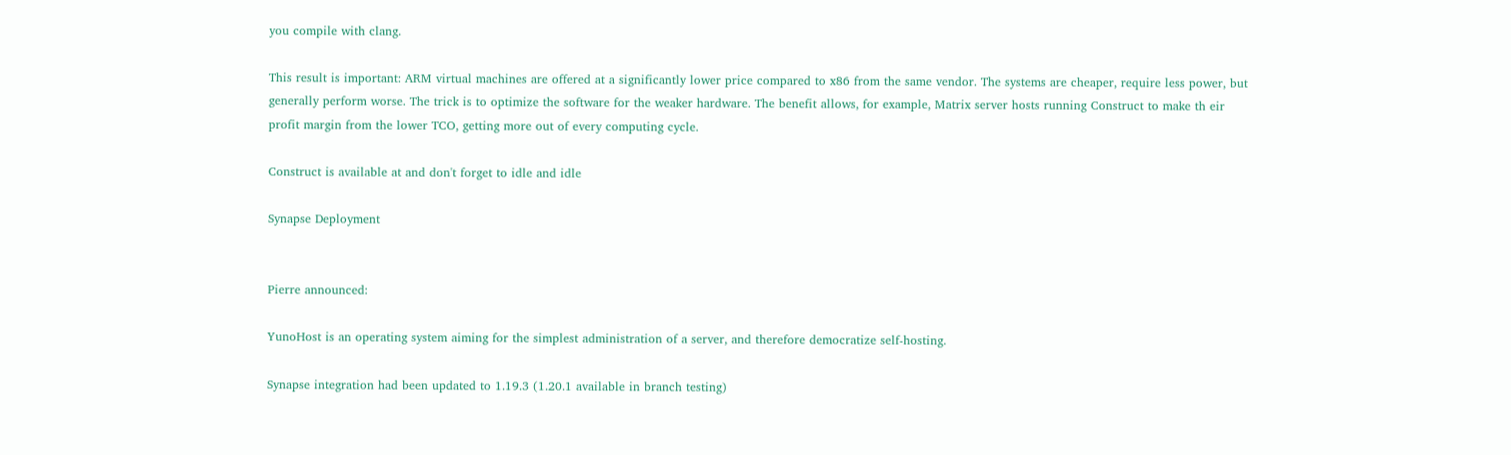you compile with clang.

This result is important: ARM virtual machines are offered at a significantly lower price compared to x86 from the same vendor. The systems are cheaper, require less power, but generally perform worse. The trick is to optimize the software for the weaker hardware. The benefit allows, for example, Matrix server hosts running Construct to make th eir profit margin from the lower TCO, getting more out of every computing cycle.

Construct is available at and don't forget to idle and idle

Synapse Deployment


Pierre announced:

YunoHost is an operating system aiming for the simplest administration of a server, and therefore democratize self-hosting.

Synapse integration had been updated to 1.19.3 (1.20.1 available in branch testing)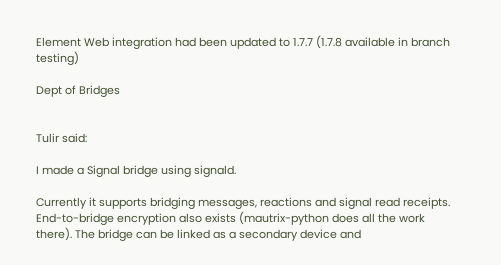Element Web integration had been updated to 1.7.7 (1.7.8 available in branch testing)

Dept of Bridges


Tulir said:

I made a Signal bridge using signald.

Currently it supports bridging messages, reactions and signal read receipts. End-to-bridge encryption also exists (mautrix-python does all the work there). The bridge can be linked as a secondary device and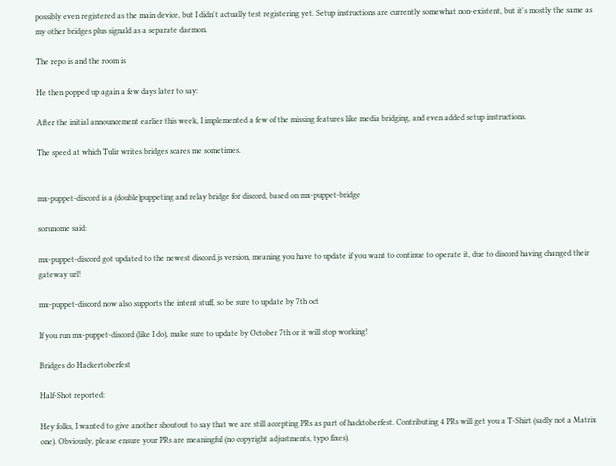possibly even registered as the main device, but I didn't actually test registering yet. Setup instructions are currently somewhat non-existent, but it's mostly the same as my other bridges plus signald as a separate daemon.

The repo is and the room is

He then popped up again a few days later to say:

After the initial announcement earlier this week, I implemented a few of the missing features like media bridging, and even added setup instructions.

The speed at which Tulir writes bridges scares me sometimes.


mx-puppet-discord is a (double)puppeting and relay bridge for discord, based on mx-puppet-bridge

sorunome said:

mx-puppet-discord got updated to the newest discord.js version, meaning you have to update if you want to continue to operate it, due to discord having changed their gateway url!

mx-puppet-discord now also supports the intent stuff, so be sure to update by 7th oct

If you run mx-puppet-discord (like I do), make sure to update by October 7th or it will stop working!

Bridges do Hackertoberfest

Half-Shot reported:

Hey folks, I wanted to give another shoutout to say that we are still accepting PRs as part of hacktoberfest. Contributing 4 PRs will get you a T-Shirt (sadly not a Matrix one). Obviously, please ensure your PRs are meaningful (no copyright adjustments, typo fixes).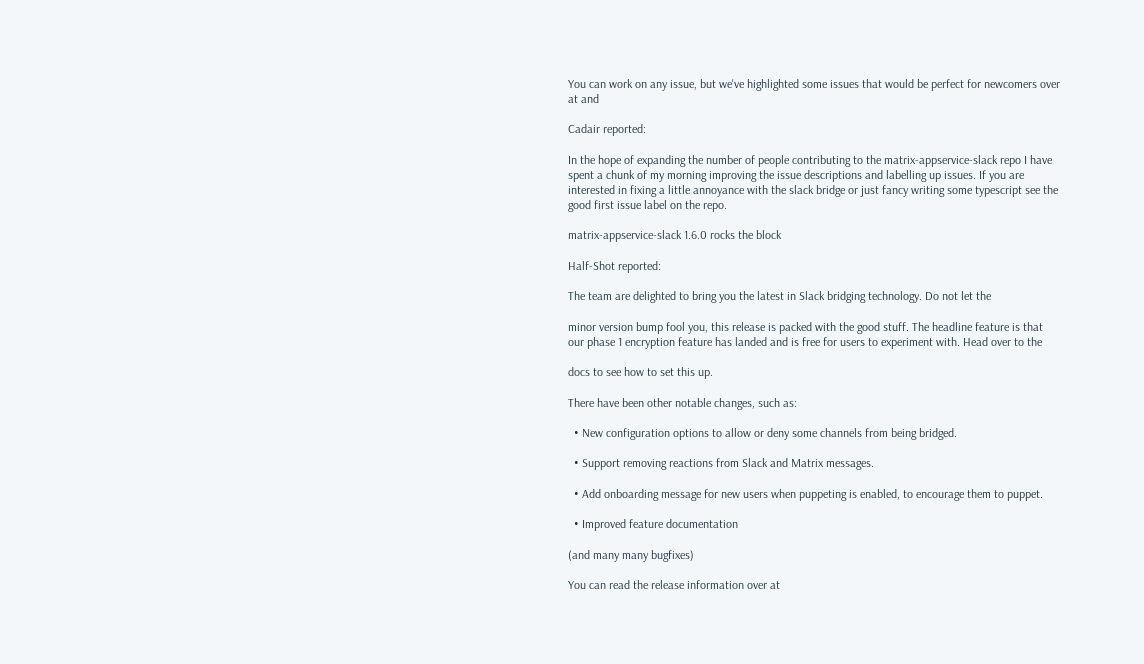You can work on any issue, but we've highlighted some issues that would be perfect for newcomers over at and

Cadair reported:

In the hope of expanding the number of people contributing to the matrix-appservice-slack repo I have spent a chunk of my morning improving the issue descriptions and labelling up issues. If you are interested in fixing a little annoyance with the slack bridge or just fancy writing some typescript see the good first issue label on the repo.

matrix-appservice-slack 1.6.0 rocks the block

Half-Shot reported:

The team are delighted to bring you the latest in Slack bridging technology. Do not let the

minor version bump fool you, this release is packed with the good stuff. The headline feature is that our phase 1 encryption feature has landed and is free for users to experiment with. Head over to the

docs to see how to set this up.

There have been other notable changes, such as:

  • New configuration options to allow or deny some channels from being bridged.

  • Support removing reactions from Slack and Matrix messages.

  • Add onboarding message for new users when puppeting is enabled, to encourage them to puppet.

  • Improved feature documentation

(and many many bugfixes)

You can read the release information over at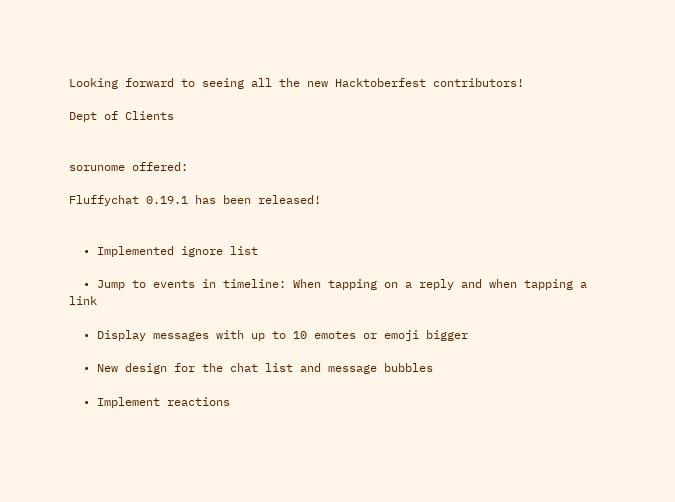Looking forward to seeing all the new Hacktoberfest contributors!

Dept of Clients


sorunome offered:

Fluffychat 0.19.1 has been released!


  • Implemented ignore list

  • Jump to events in timeline: When tapping on a reply and when tapping a link

  • Display messages with up to 10 emotes or emoji bigger

  • New design for the chat list and message bubbles

  • Implement reactions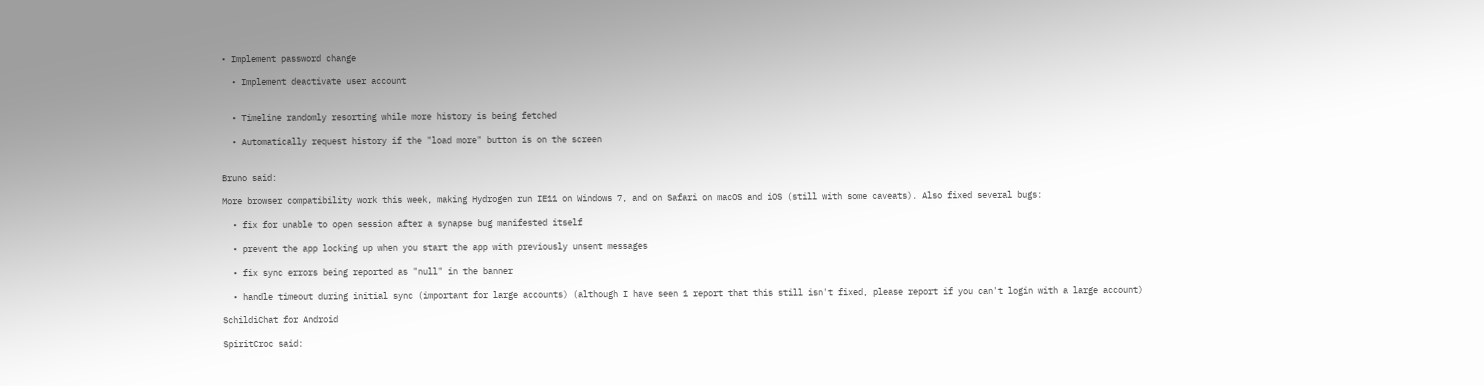• Implement password change

  • Implement deactivate user account


  • Timeline randomly resorting while more history is being fetched

  • Automatically request history if the "load more" button is on the screen


Bruno said:

More browser compatibility work this week, making Hydrogen run IE11 on Windows 7, and on Safari on macOS and iOS (still with some caveats). Also fixed several bugs:

  • fix for unable to open session after a synapse bug manifested itself

  • prevent the app locking up when you start the app with previously unsent messages

  • fix sync errors being reported as "null" in the banner

  • handle timeout during initial sync (important for large accounts) (although I have seen 1 report that this still isn't fixed, please report if you can't login with a large account)

SchildiChat for Android

SpiritCroc said: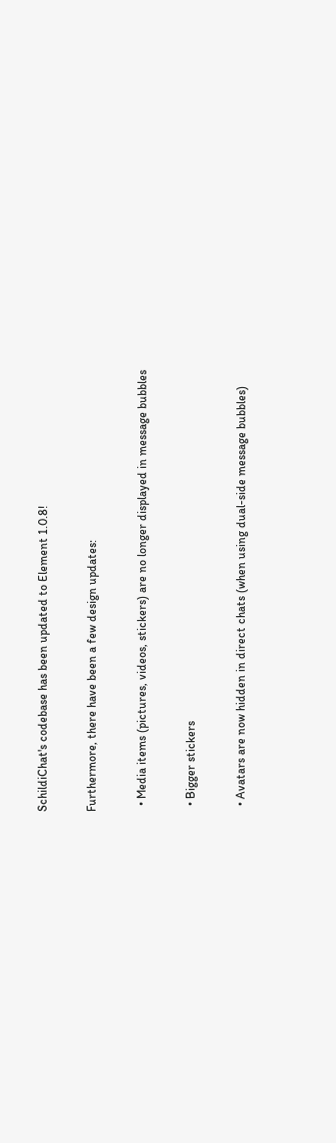SchildiChat's codebase has been updated to Element 1.0.8!

Furthermore, there have been a few design updates:

  • Media items (pictures, videos, stickers) are no longer displayed in message bubbles

  • Bigger stickers

  • Avatars are now hidden in direct chats (when using dual-side message bubbles)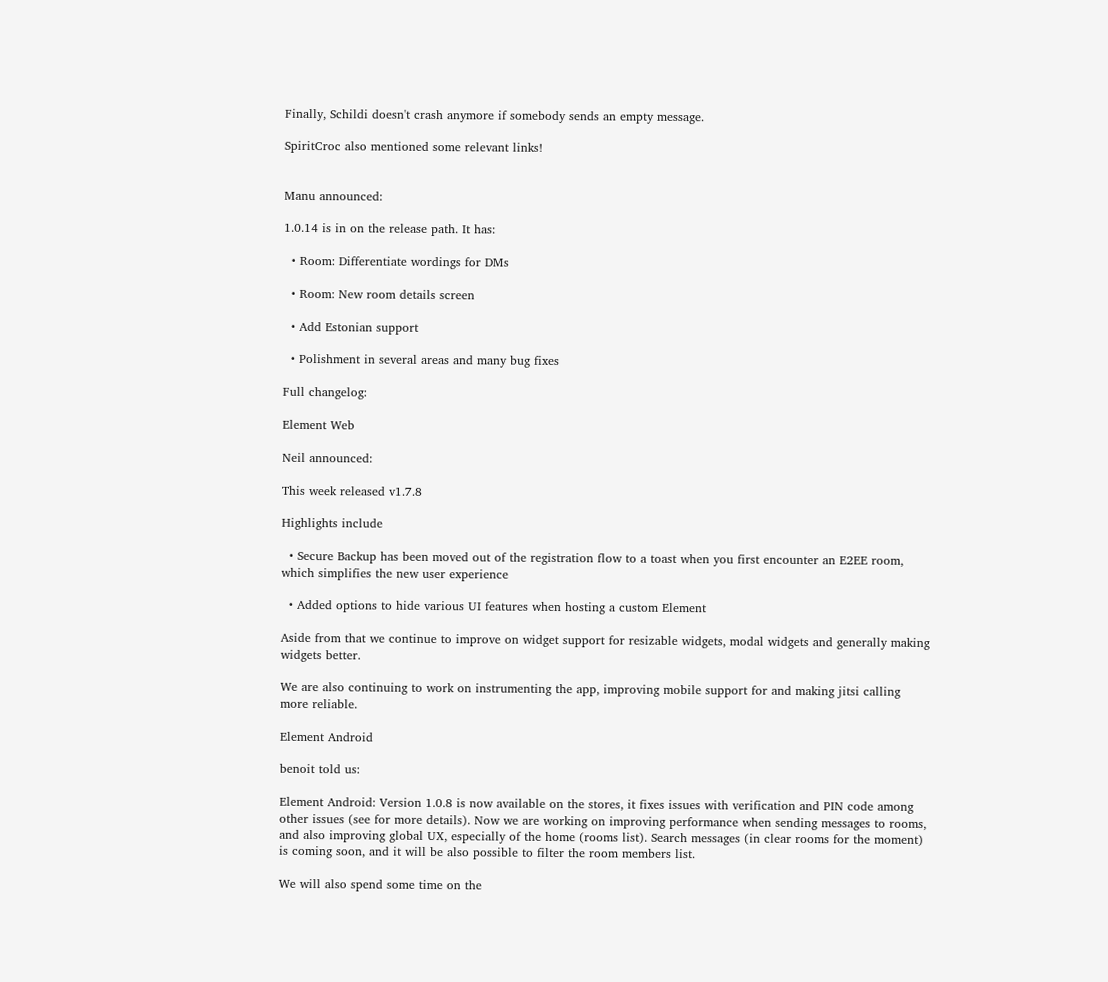Finally, Schildi doesn't crash anymore if somebody sends an empty message.

SpiritCroc also mentioned some relevant links!


Manu announced:

1.0.14 is in on the release path. It has:

  • Room: Differentiate wordings for DMs

  • Room: New room details screen

  • Add Estonian support

  • Polishment in several areas and many bug fixes

Full changelog:

Element Web

Neil announced:

This week released v1.7.8

Highlights include

  • Secure Backup has been moved out of the registration flow to a toast when you first encounter an E2EE room, which simplifies the new user experience

  • Added options to hide various UI features when hosting a custom Element

Aside from that we continue to improve on widget support for resizable widgets, modal widgets and generally making widgets better.

We are also continuing to work on instrumenting the app, improving mobile support for and making jitsi calling more reliable.

Element Android

benoit told us:

Element Android: Version 1.0.8 is now available on the stores, it fixes issues with verification and PIN code among other issues (see for more details). Now we are working on improving performance when sending messages to rooms, and also improving global UX, especially of the home (rooms list). Search messages (in clear rooms for the moment) is coming soon, and it will be also possible to filter the room members list.

We will also spend some time on the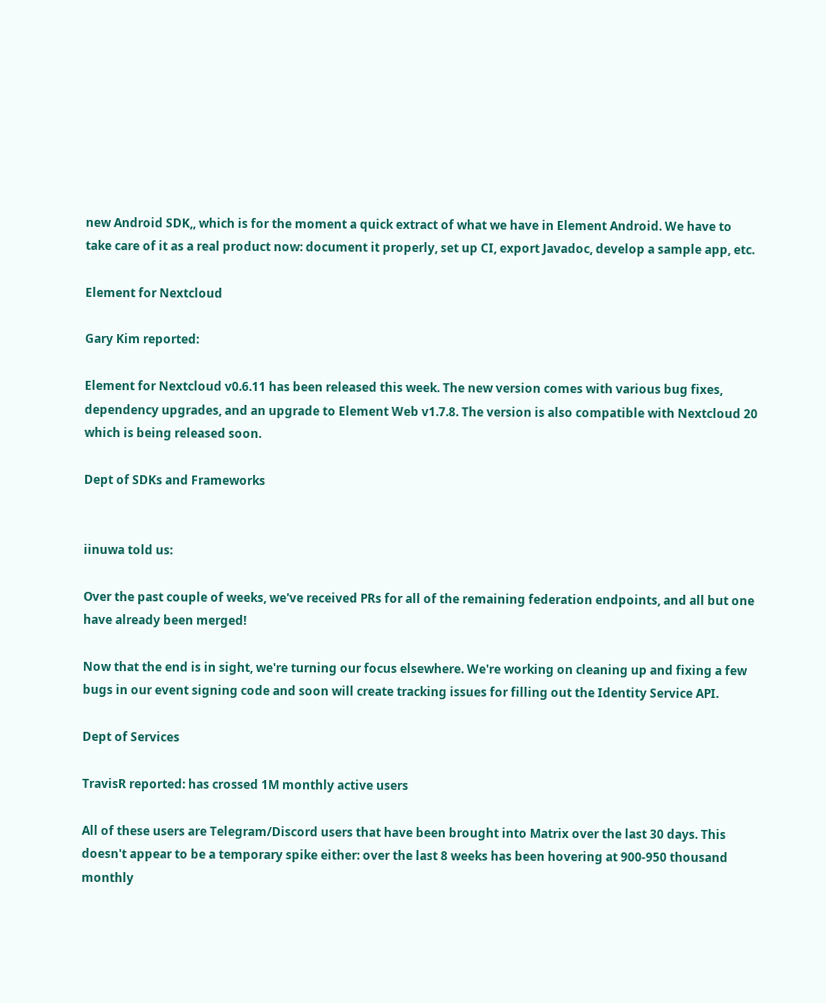new Android SDK,, which is for the moment a quick extract of what we have in Element Android. We have to take care of it as a real product now: document it properly, set up CI, export Javadoc, develop a sample app, etc.

Element for Nextcloud

Gary Kim reported:

Element for Nextcloud v0.6.11 has been released this week. The new version comes with various bug fixes, dependency upgrades, and an upgrade to Element Web v1.7.8. The version is also compatible with Nextcloud 20 which is being released soon.

Dept of SDKs and Frameworks


iinuwa told us:

Over the past couple of weeks, we've received PRs for all of the remaining federation endpoints, and all but one have already been merged!

Now that the end is in sight, we're turning our focus elsewhere. We're working on cleaning up and fixing a few bugs in our event signing code and soon will create tracking issues for filling out the Identity Service API.

Dept of Services

TravisR reported: has crossed 1M monthly active users

All of these users are Telegram/Discord users that have been brought into Matrix over the last 30 days. This doesn't appear to be a temporary spike either: over the last 8 weeks has been hovering at 900-950 thousand monthly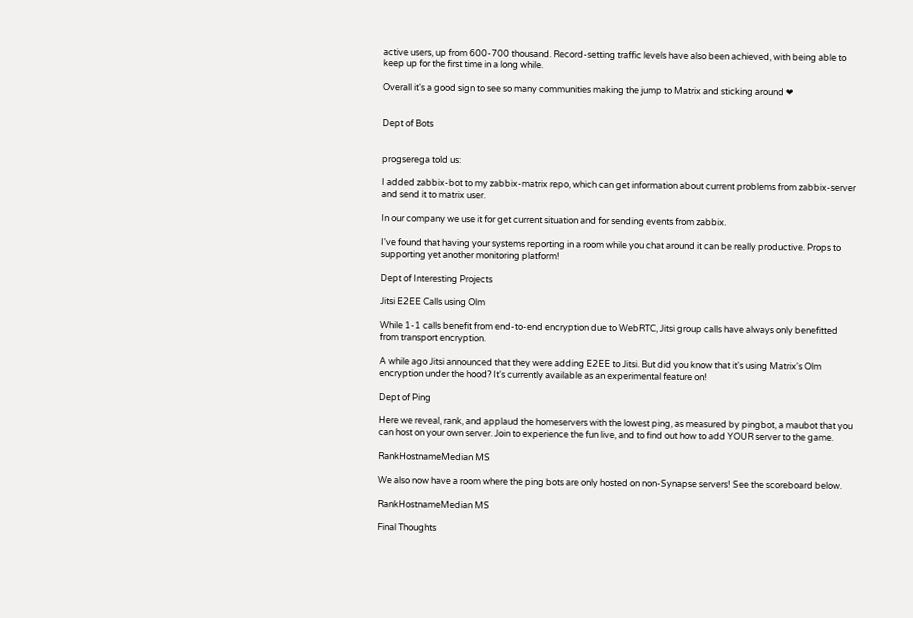active users, up from 600-700 thousand. Record-setting traffic levels have also been achieved, with being able to keep up for the first time in a long while.

Overall it's a good sign to see so many communities making the jump to Matrix and sticking around ❤


Dept of Bots


progserega told us:

I added zabbix-bot to my zabbix-matrix repo, which can get information about current problems from zabbix-server and send it to matrix user.

In our company we use it for get current situation and for sending events from zabbix.

I've found that having your systems reporting in a room while you chat around it can be really productive. Props to supporting yet another monitoring platform!

Dept of Interesting Projects

Jitsi E2EE Calls using Olm

While 1-1 calls benefit from end-to-end encryption due to WebRTC, Jitsi group calls have always only benefitted from transport encryption.

A while ago Jitsi announced that they were adding E2EE to Jitsi. But did you know that it's using Matrix's Olm encryption under the hood? It's currently available as an experimental feature on!

Dept of Ping

Here we reveal, rank, and applaud the homeservers with the lowest ping, as measured by pingbot, a maubot that you can host on your own server. Join to experience the fun live, and to find out how to add YOUR server to the game.

RankHostnameMedian MS

We also now have a room where the ping bots are only hosted on non-Synapse servers! See the scoreboard below.

RankHostnameMedian MS

Final Thoughts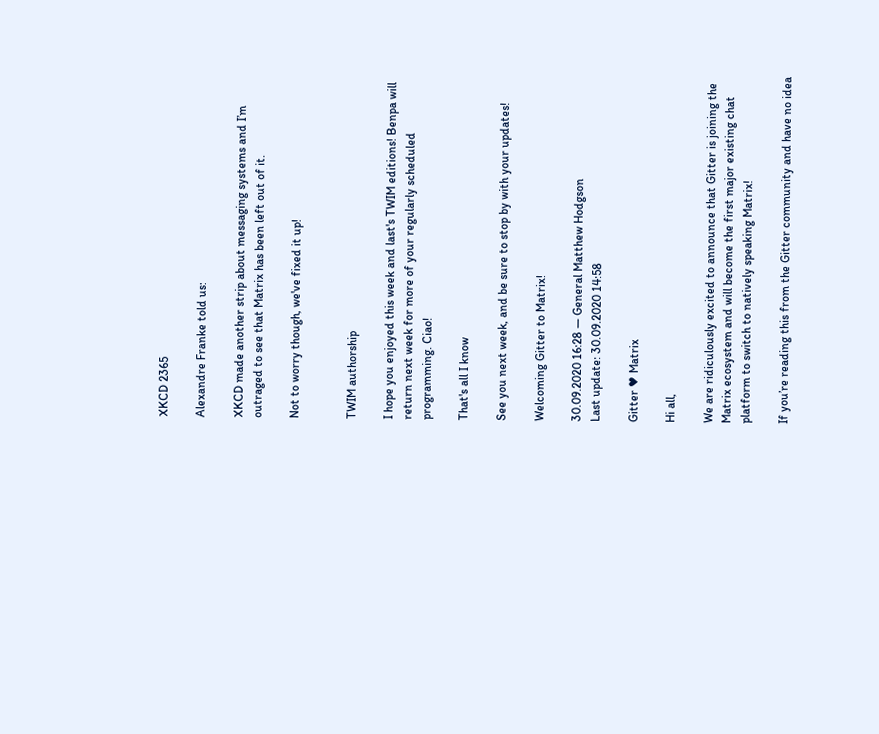XKCD 2365

Alexandre Franke told us:

XKCD made another strip about messaging systems and I’m outraged to see that Matrix has been left out of it.

Not to worry though, we've fixed it up!


TWIM authorship

I hope you enjoyed this week and last's TWIM editions! Benpa will return next week for more of your regularly scheduled programming. Ciao!

That's all I know

See you next week, and be sure to stop by with your updates!

Welcoming Gitter to Matrix!

30.09.2020 16:28 — General Matthew Hodgson
Last update: 30.09.2020 14:58

Gitter ♥ Matrix

Hi all,

We are ridiculously excited to announce that Gitter is joining the Matrix ecosystem and will become the first major existing chat platform to switch to natively speaking Matrix!

If you’re reading this from the Gitter community and have no idea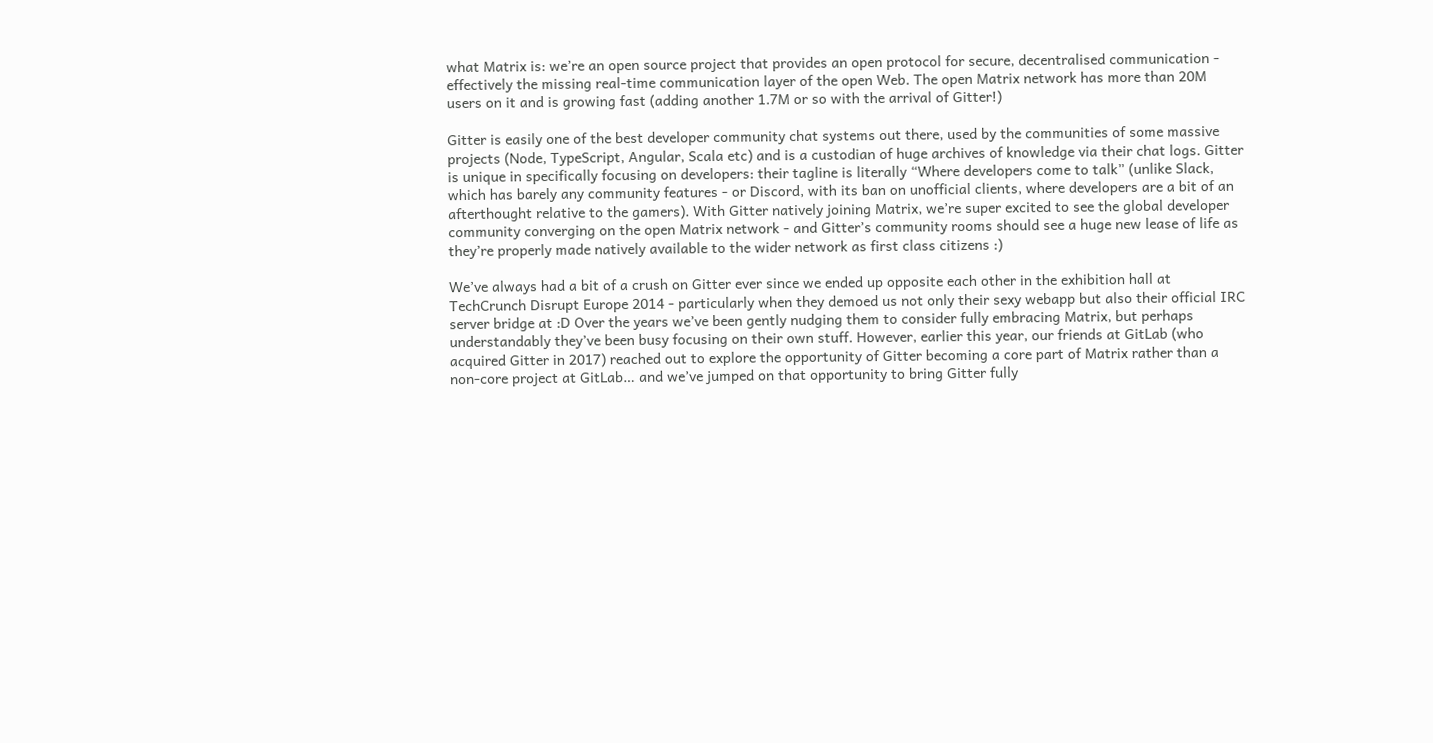what Matrix is: we’re an open source project that provides an open protocol for secure, decentralised communication - effectively the missing real-time communication layer of the open Web. The open Matrix network has more than 20M users on it and is growing fast (adding another 1.7M or so with the arrival of Gitter!)

Gitter is easily one of the best developer community chat systems out there, used by the communities of some massive projects (Node, TypeScript, Angular, Scala etc) and is a custodian of huge archives of knowledge via their chat logs. Gitter is unique in specifically focusing on developers: their tagline is literally “Where developers come to talk” (unlike Slack, which has barely any community features - or Discord, with its ban on unofficial clients, where developers are a bit of an afterthought relative to the gamers). With Gitter natively joining Matrix, we’re super excited to see the global developer community converging on the open Matrix network - and Gitter’s community rooms should see a huge new lease of life as they’re properly made natively available to the wider network as first class citizens :)

We’ve always had a bit of a crush on Gitter ever since we ended up opposite each other in the exhibition hall at TechCrunch Disrupt Europe 2014 - particularly when they demoed us not only their sexy webapp but also their official IRC server bridge at :D Over the years we’ve been gently nudging them to consider fully embracing Matrix, but perhaps understandably they’ve been busy focusing on their own stuff. However, earlier this year, our friends at GitLab (who acquired Gitter in 2017) reached out to explore the opportunity of Gitter becoming a core part of Matrix rather than a non-core project at GitLab… and we’ve jumped on that opportunity to bring Gitter fully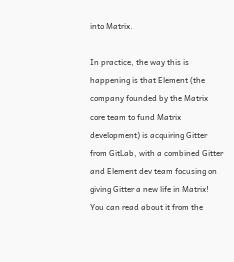into Matrix.

In practice, the way this is happening is that Element (the company founded by the Matrix core team to fund Matrix development) is acquiring Gitter from GitLab, with a combined Gitter and Element dev team focusing on giving Gitter a new life in Matrix! You can read about it from the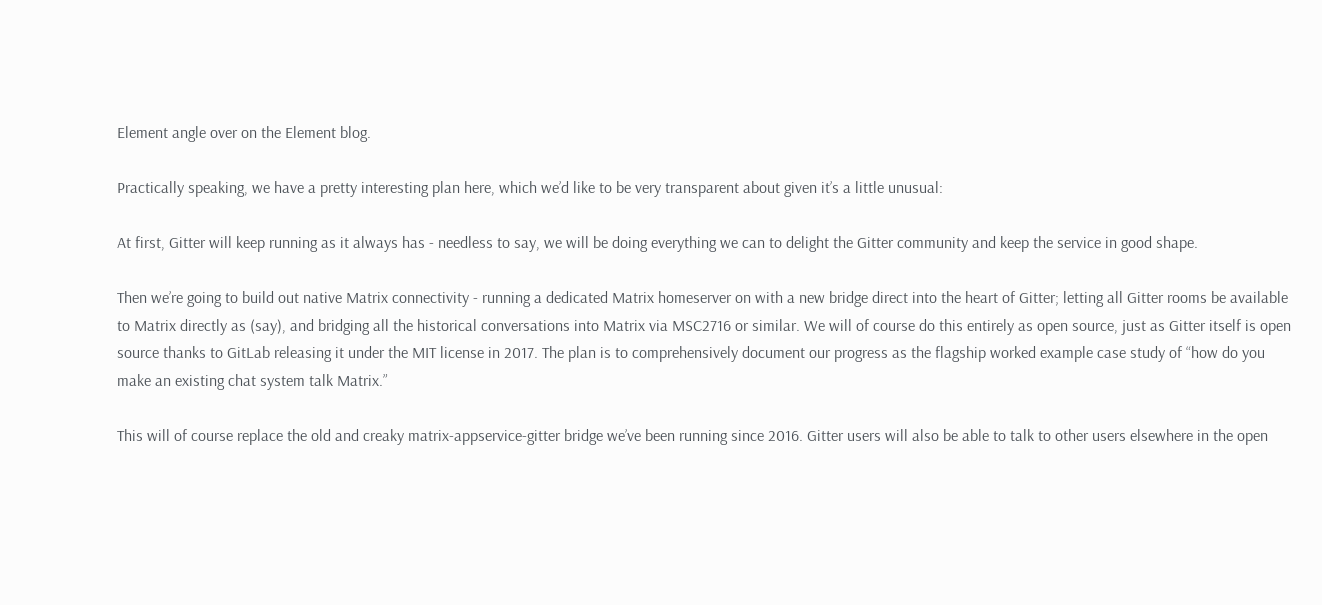Element angle over on the Element blog.

Practically speaking, we have a pretty interesting plan here, which we’d like to be very transparent about given it’s a little unusual:

At first, Gitter will keep running as it always has - needless to say, we will be doing everything we can to delight the Gitter community and keep the service in good shape.

Then we’re going to build out native Matrix connectivity - running a dedicated Matrix homeserver on with a new bridge direct into the heart of Gitter; letting all Gitter rooms be available to Matrix directly as (say), and bridging all the historical conversations into Matrix via MSC2716 or similar. We will of course do this entirely as open source, just as Gitter itself is open source thanks to GitLab releasing it under the MIT license in 2017. The plan is to comprehensively document our progress as the flagship worked example case study of “how do you make an existing chat system talk Matrix.”

This will of course replace the old and creaky matrix-appservice-gitter bridge we’ve been running since 2016. Gitter users will also be able to talk to other users elsewhere in the open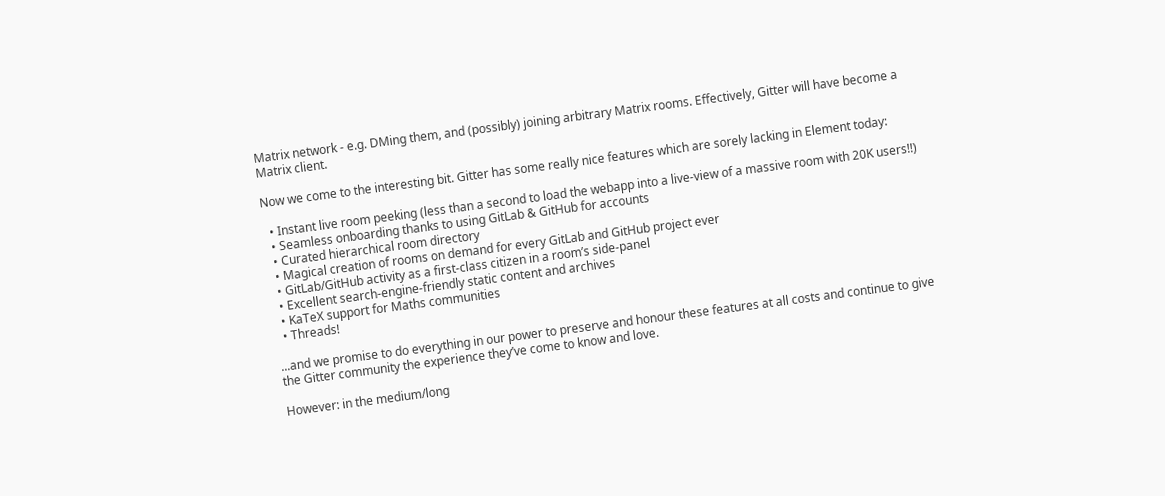Matrix network - e.g. DMing them, and (possibly) joining arbitrary Matrix rooms. Effectively, Gitter will have become a Matrix client.

Now we come to the interesting bit. Gitter has some really nice features which are sorely lacking in Element today:

  • Instant live room peeking (less than a second to load the webapp into a live-view of a massive room with 20K users!!)
  • Seamless onboarding thanks to using GitLab & GitHub for accounts
  • Curated hierarchical room directory
  • Magical creation of rooms on demand for every GitLab and GitHub project ever
  • GitLab/GitHub activity as a first-class citizen in a room’s side-panel
  • Excellent search-engine-friendly static content and archives
  • KaTeX support for Maths communities
  • Threads!

...and we promise to do everything in our power to preserve and honour these features at all costs and continue to give the Gitter community the experience they’ve come to know and love.

However: in the medium/long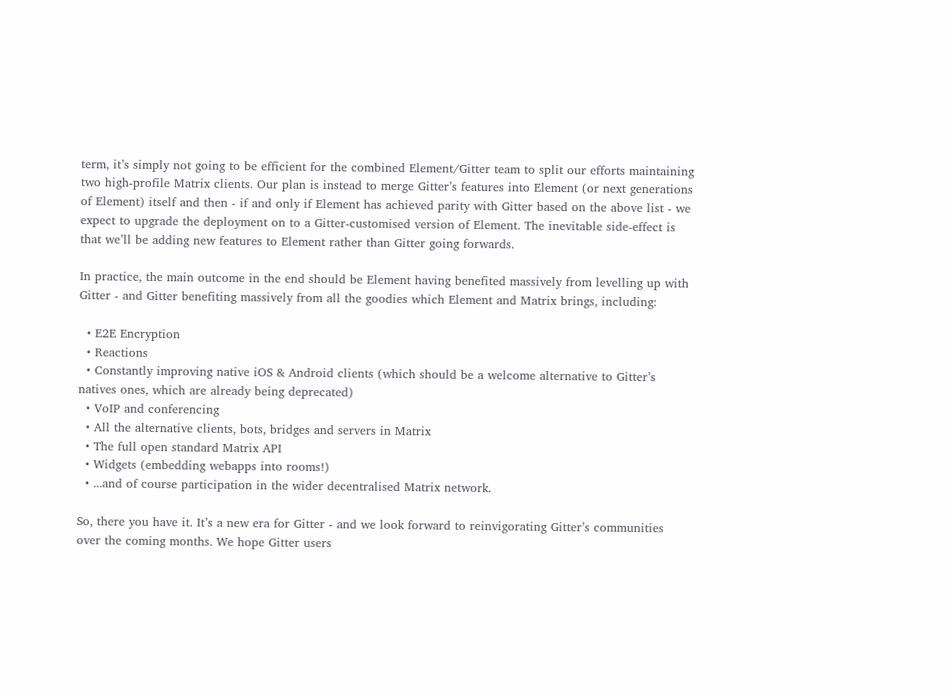term, it’s simply not going to be efficient for the combined Element/Gitter team to split our efforts maintaining two high-profile Matrix clients. Our plan is instead to merge Gitter’s features into Element (or next generations of Element) itself and then - if and only if Element has achieved parity with Gitter based on the above list - we expect to upgrade the deployment on to a Gitter-customised version of Element. The inevitable side-effect is that we’ll be adding new features to Element rather than Gitter going forwards.

In practice, the main outcome in the end should be Element having benefited massively from levelling up with Gitter - and Gitter benefiting massively from all the goodies which Element and Matrix brings, including:

  • E2E Encryption
  • Reactions
  • Constantly improving native iOS & Android clients (which should be a welcome alternative to Gitter’s natives ones, which are already being deprecated)
  • VoIP and conferencing
  • All the alternative clients, bots, bridges and servers in Matrix
  • The full open standard Matrix API
  • Widgets (embedding webapps into rooms!)
  • ...and of course participation in the wider decentralised Matrix network.

So, there you have it. It’s a new era for Gitter - and we look forward to reinvigorating Gitter’s communities over the coming months. We hope Gitter users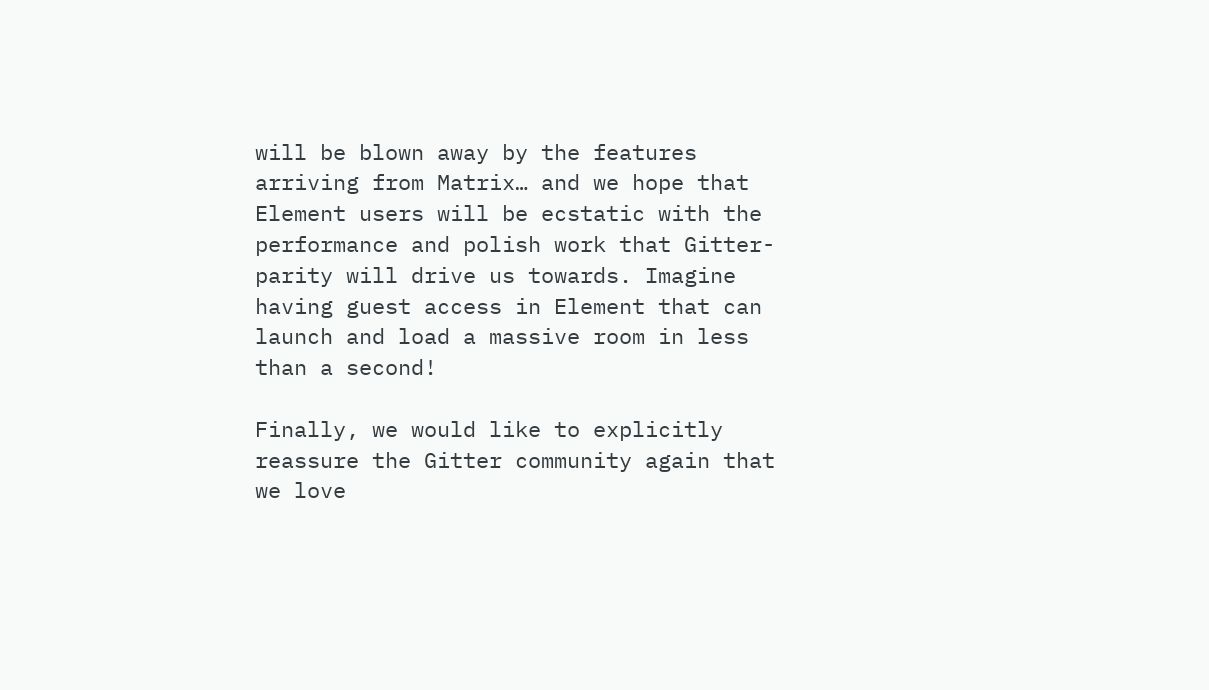will be blown away by the features arriving from Matrix… and we hope that Element users will be ecstatic with the performance and polish work that Gitter-parity will drive us towards. Imagine having guest access in Element that can launch and load a massive room in less than a second!

Finally, we would like to explicitly reassure the Gitter community again that we love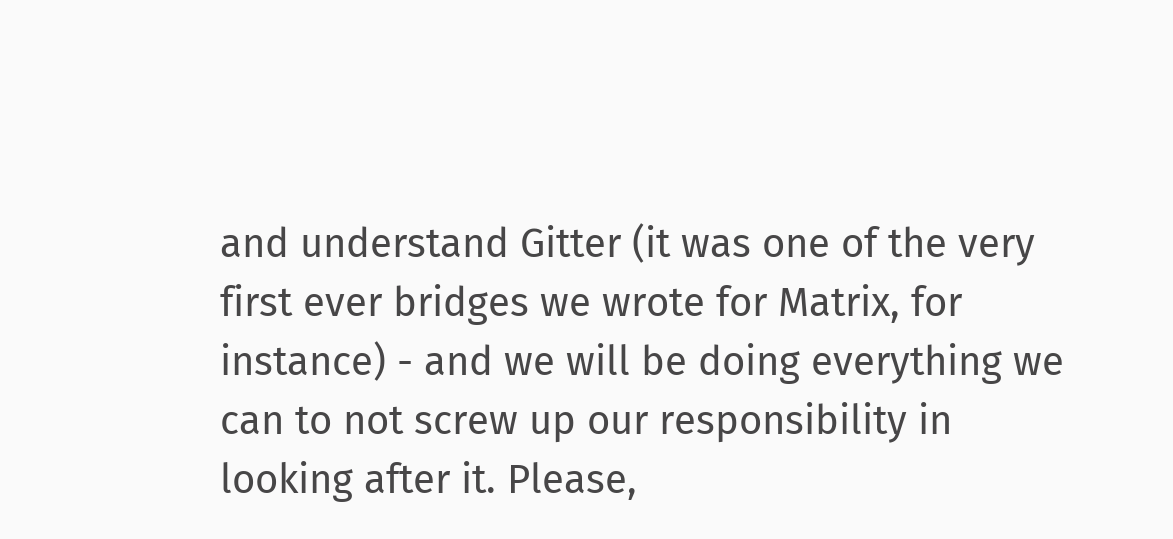and understand Gitter (it was one of the very first ever bridges we wrote for Matrix, for instance) - and we will be doing everything we can to not screw up our responsibility in looking after it. Please,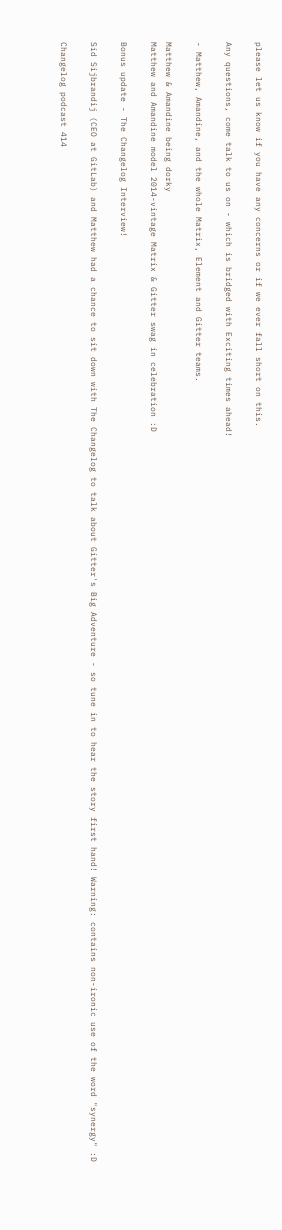please let us know if you have any concerns or if we ever fall short on this.

Any questions, come talk to us on - which is bridged with Exciting times ahead!

- Matthew, Amandine, and the whole Matrix, Element and Gitter teams.

Matthew & Amandine being dorky
Matthew and Amandine model 2014-vintage Matrix & Gitter swag in celebration :D

Bonus update - The Changelog Interview!

Sid Sijbrandij (CEO at GitLab) and Matthew had a chance to sit down with The Changelog to talk about Gitter's Big Adventure - so tune in to hear the story first hand! Warning: contains non-ironic use of the word "synergy" :D

Changelog podcast 414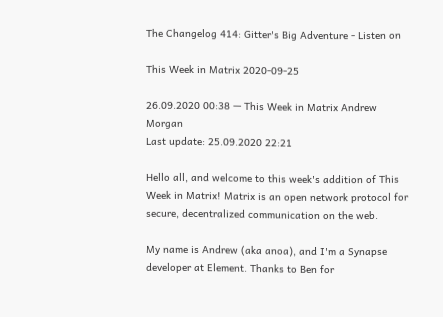The Changelog 414: Gitter's Big Adventure - Listen on

This Week in Matrix 2020-09-25

26.09.2020 00:38 — This Week in Matrix Andrew Morgan
Last update: 25.09.2020 22:21

Hello all, and welcome to this week's addition of This Week in Matrix! Matrix is an open network protocol for secure, decentralized communication on the web.

My name is Andrew (aka anoa), and I'm a Synapse developer at Element. Thanks to Ben for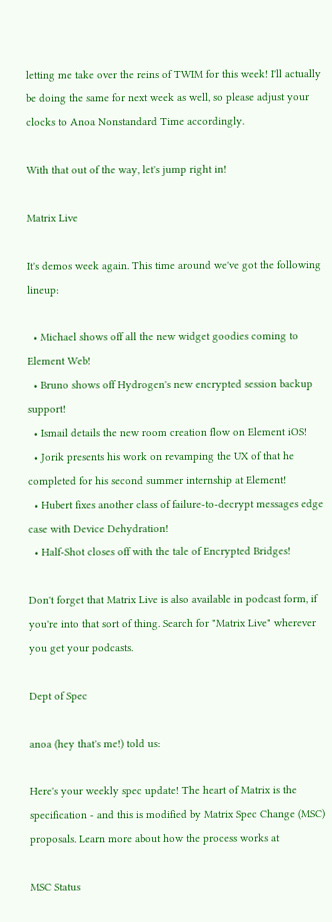letting me take over the reins of TWIM for this week! I'll actually be doing the same for next week as well, so please adjust your clocks to Anoa Nonstandard Time accordingly.

With that out of the way, let's jump right in!

Matrix Live

It's demos week again. This time around we've got the following lineup:

  • Michael shows off all the new widget goodies coming to Element Web!
  • Bruno shows off Hydrogen's new encrypted session backup support!
  • Ismail details the new room creation flow on Element iOS!
  • Jorik presents his work on revamping the UX of that he completed for his second summer internship at Element!
  • Hubert fixes another class of failure-to-decrypt messages edge case with Device Dehydration!
  • Half-Shot closes off with the tale of Encrypted Bridges!

Don't forget that Matrix Live is also available in podcast form, if you're into that sort of thing. Search for "Matrix Live" wherever you get your podcasts.

Dept of Spec

anoa (hey that's me!) told us:

Here's your weekly spec update! The heart of Matrix is the specification - and this is modified by Matrix Spec Change (MSC) proposals. Learn more about how the process works at

MSC Status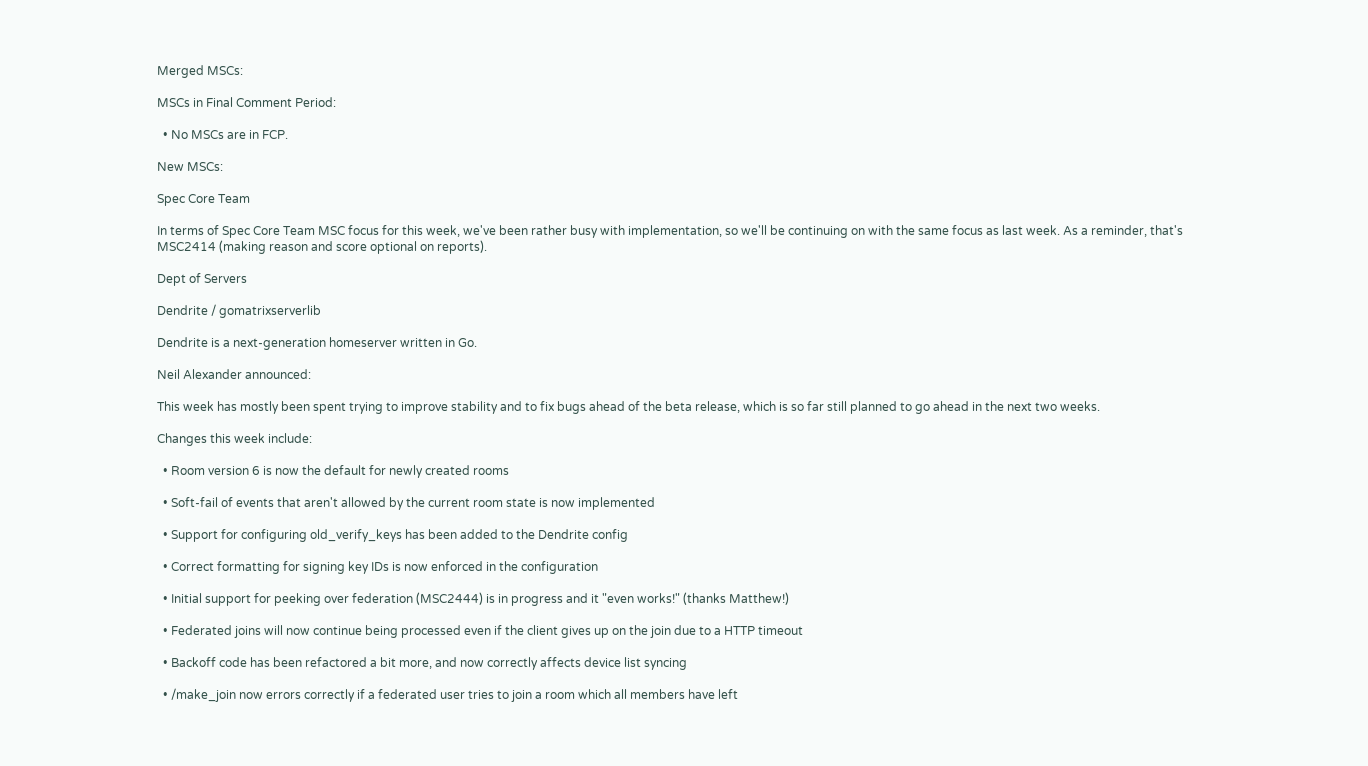Merged MSCs:

MSCs in Final Comment Period:

  • No MSCs are in FCP.

New MSCs:

Spec Core Team

In terms of Spec Core Team MSC focus for this week, we've been rather busy with implementation, so we'll be continuing on with the same focus as last week. As a reminder, that's MSC2414 (making reason and score optional on reports).

Dept of Servers

Dendrite / gomatrixserverlib

Dendrite is a next-generation homeserver written in Go.

Neil Alexander announced:

This week has mostly been spent trying to improve stability and to fix bugs ahead of the beta release, which is so far still planned to go ahead in the next two weeks.

Changes this week include:

  • Room version 6 is now the default for newly created rooms

  • Soft-fail of events that aren't allowed by the current room state is now implemented

  • Support for configuring old_verify_keys has been added to the Dendrite config

  • Correct formatting for signing key IDs is now enforced in the configuration

  • Initial support for peeking over federation (MSC2444) is in progress and it "even works!" (thanks Matthew!)

  • Federated joins will now continue being processed even if the client gives up on the join due to a HTTP timeout

  • Backoff code has been refactored a bit more, and now correctly affects device list syncing

  • /make_join now errors correctly if a federated user tries to join a room which all members have left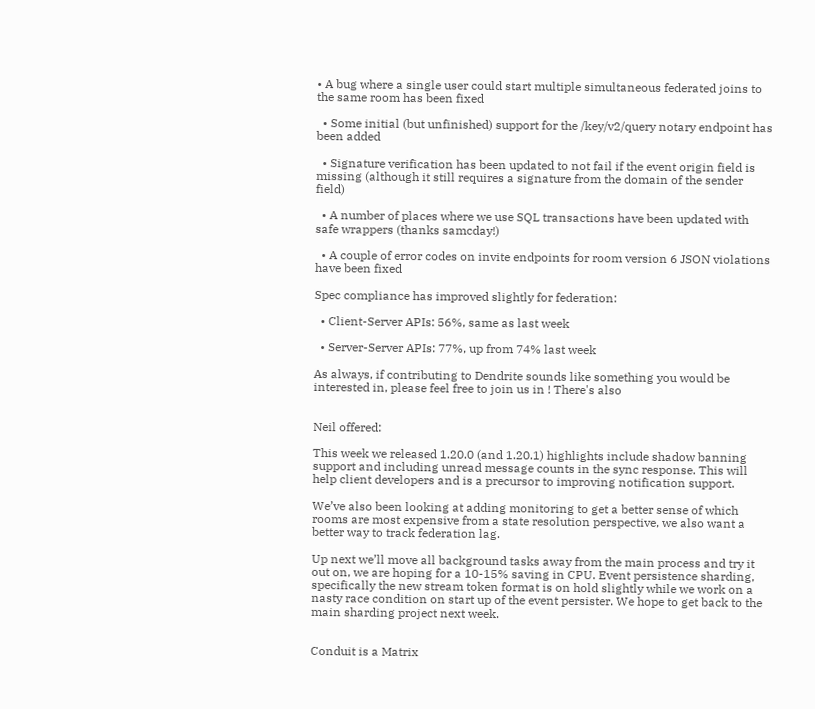• A bug where a single user could start multiple simultaneous federated joins to the same room has been fixed

  • Some initial (but unfinished) support for the /key/v2/query notary endpoint has been added

  • Signature verification has been updated to not fail if the event origin field is missing (although it still requires a signature from the domain of the sender field)

  • A number of places where we use SQL transactions have been updated with safe wrappers (thanks samcday!)

  • A couple of error codes on invite endpoints for room version 6 JSON violations have been fixed

Spec compliance has improved slightly for federation:

  • Client-Server APIs: 56%, same as last week

  • Server-Server APIs: 77%, up from 74% last week

As always, if contributing to Dendrite sounds like something you would be interested in, please feel free to join us in ! There's also


Neil offered:

This week we released 1.20.0 (and 1.20.1) highlights include shadow banning support and including unread message counts in the sync response. This will help client developers and is a precursor to improving notification support.

We’ve also been looking at adding monitoring to get a better sense of which rooms are most expensive from a state resolution perspective, we also want a better way to track federation lag.

Up next we’ll move all background tasks away from the main process and try it out on, we are hoping for a 10-15% saving in CPU. Event persistence sharding, specifically the new stream token format is on hold slightly while we work on a nasty race condition on start up of the event persister. We hope to get back to the main sharding project next week.


Conduit is a Matrix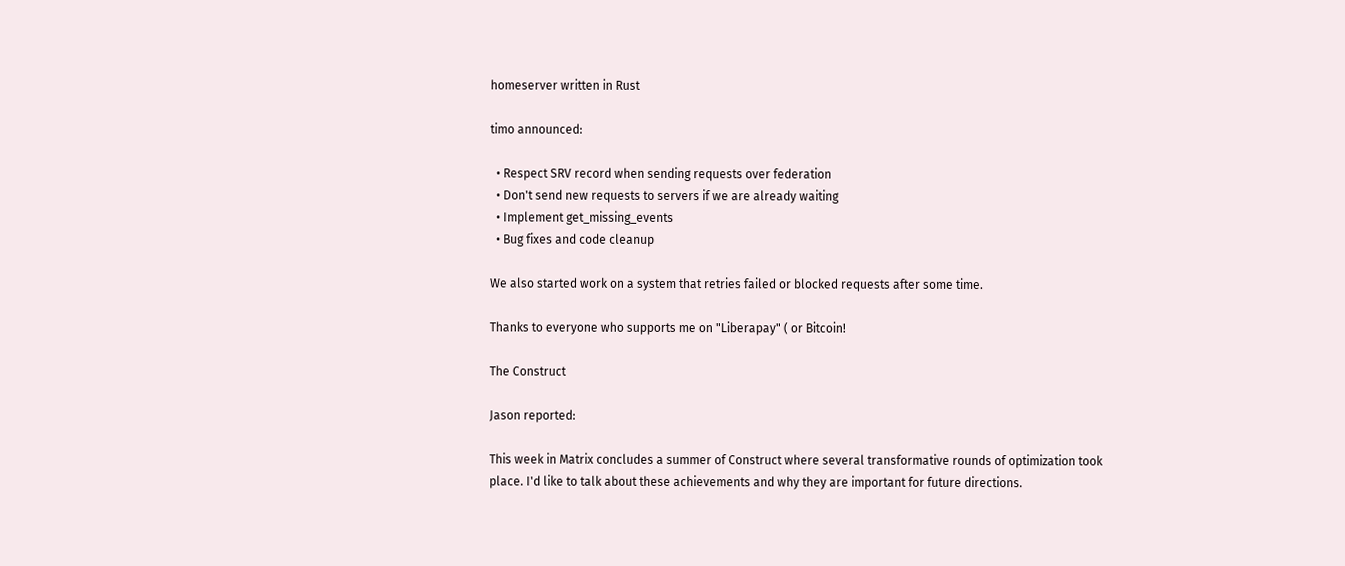homeserver written in Rust

timo announced:

  • Respect SRV record when sending requests over federation
  • Don't send new requests to servers if we are already waiting
  • Implement get_missing_events
  • Bug fixes and code cleanup

We also started work on a system that retries failed or blocked requests after some time.

Thanks to everyone who supports me on "Liberapay" ( or Bitcoin!

The Construct

Jason reported:

This week in Matrix concludes a summer of Construct where several transformative rounds of optimization took place. I'd like to talk about these achievements and why they are important for future directions.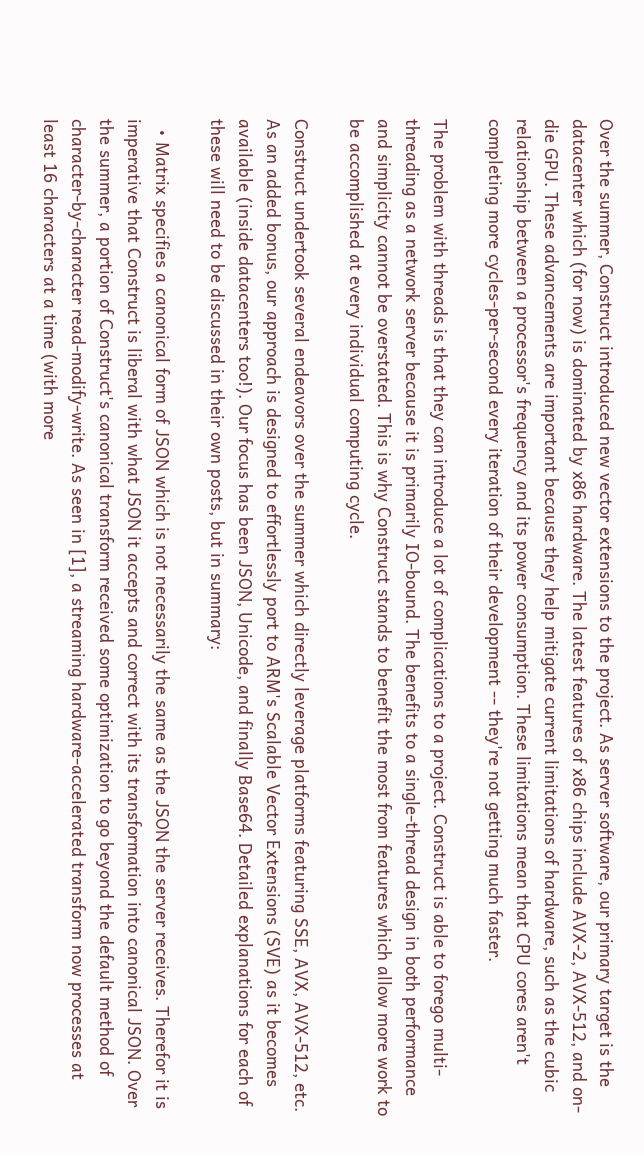Over the summer, Construct introduced new vector extensions to the project. As server software, our primary target is the datacenter which (for now) is dominated by x86 hardware. The latest features of x86 chips include AVX-2, AVX-512, and on-die GPU. These advancements are important because they help mitigate current limitations of hardware, such as the cubic relationship between a processor's frequency and its power consumption. These limitations mean that CPU cores aren't completing more cycles-per-second every iteration of their development -- they're not getting much faster.

The problem with threads is that they can introduce a lot of complications to a project. Construct is able to forego multi-threading as a network server because it is primarily IO-bound. The benefits to a single-thread design in both performance and simplicity cannot be overstated. This is why Construct stands to benefit the most from features which allow more work to be accomplished at every individual computing cycle.

Construct undertook several endeavors over the summer which directly leverage platforms featuring SSE, AVX, AVX-512, etc. As an added bonus, our approach is designed to effortlessly port to ARM's Scalable Vector Extensions (SVE) as it becomes available (inside datacenters too!). Our focus has been JSON, Unicode, and finally Base64. Detailed explanations for each of these will need to be discussed in their own posts, but in summary:

  • Matrix specifies a canonical form of JSON which is not necessarily the same as the JSON the server receives. Therefor it is imperative that Construct is liberal with what JSON it accepts and correct with its transformation into canonical JSON. Over the summer, a portion of Construct's canonical transform received some optimization to go beyond the default method of character-by-character read-modify-write. As seen in [1], a streaming hardware-accelerated transform now processes at least 16 characters at a time (with more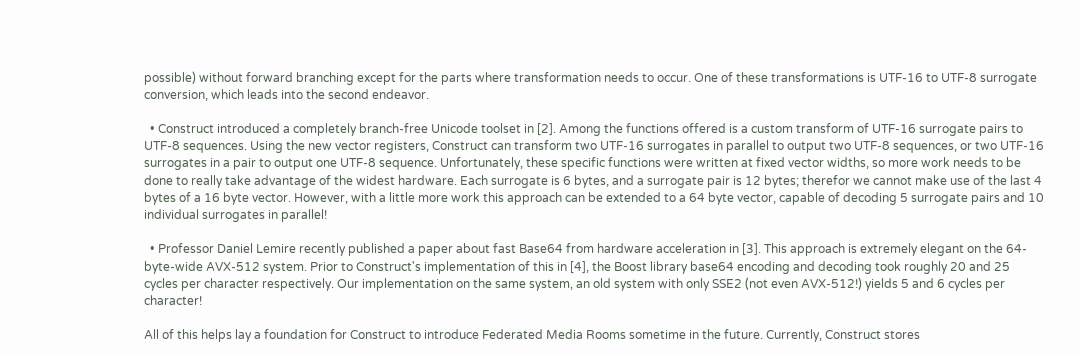possible) without forward branching except for the parts where transformation needs to occur. One of these transformations is UTF-16 to UTF-8 surrogate conversion, which leads into the second endeavor.

  • Construct introduced a completely branch-free Unicode toolset in [2]. Among the functions offered is a custom transform of UTF-16 surrogate pairs to UTF-8 sequences. Using the new vector registers, Construct can transform two UTF-16 surrogates in parallel to output two UTF-8 sequences, or two UTF-16 surrogates in a pair to output one UTF-8 sequence. Unfortunately, these specific functions were written at fixed vector widths, so more work needs to be done to really take advantage of the widest hardware. Each surrogate is 6 bytes, and a surrogate pair is 12 bytes; therefor we cannot make use of the last 4 bytes of a 16 byte vector. However, with a little more work this approach can be extended to a 64 byte vector, capable of decoding 5 surrogate pairs and 10 individual surrogates in parallel!

  • Professor Daniel Lemire recently published a paper about fast Base64 from hardware acceleration in [3]. This approach is extremely elegant on the 64-byte-wide AVX-512 system. Prior to Construct's implementation of this in [4], the Boost library base64 encoding and decoding took roughly 20 and 25 cycles per character respectively. Our implementation on the same system, an old system with only SSE2 (not even AVX-512!) yields 5 and 6 cycles per character!

All of this helps lay a foundation for Construct to introduce Federated Media Rooms sometime in the future. Currently, Construct stores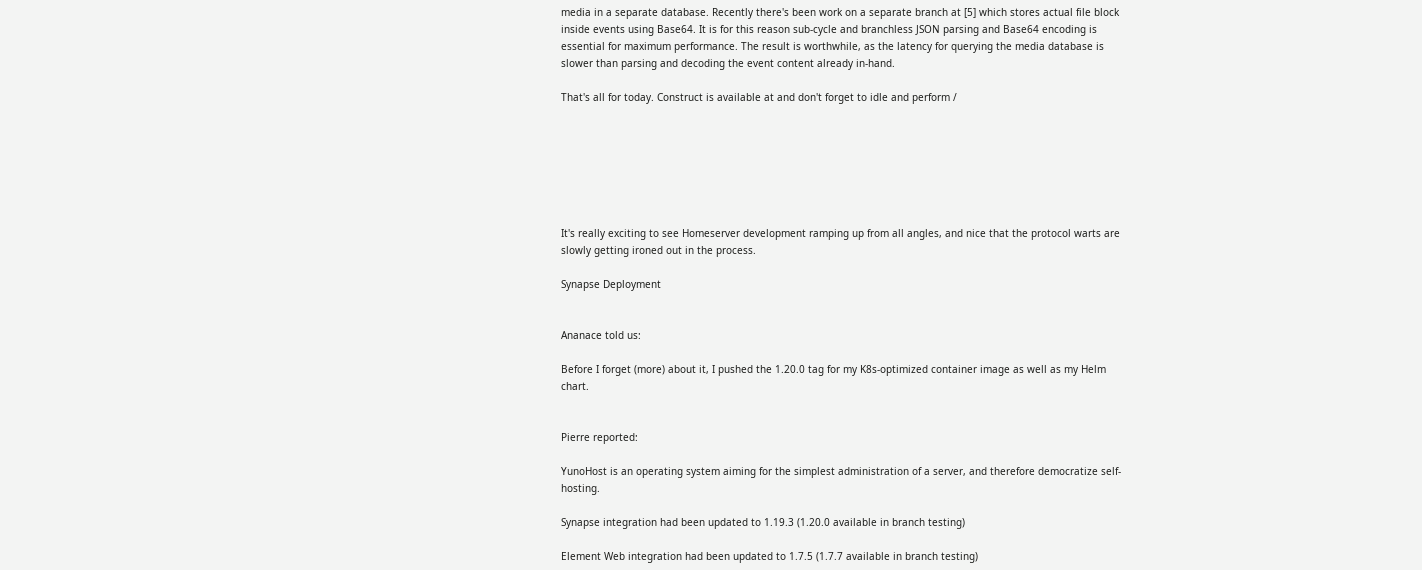media in a separate database. Recently there's been work on a separate branch at [5] which stores actual file block inside events using Base64. It is for this reason sub-cycle and branchless JSON parsing and Base64 encoding is essential for maximum performance. The result is worthwhile, as the latency for querying the media database is slower than parsing and decoding the event content already in-hand.

That's all for today. Construct is available at and don't forget to idle and perform /







It's really exciting to see Homeserver development ramping up from all angles, and nice that the protocol warts are slowly getting ironed out in the process.

Synapse Deployment


Ananace told us:

Before I forget (more) about it, I pushed the 1.20.0 tag for my K8s-optimized container image as well as my Helm chart.


Pierre reported:

YunoHost is an operating system aiming for the simplest administration of a server, and therefore democratize self-hosting.

Synapse integration had been updated to 1.19.3 (1.20.0 available in branch testing)

Element Web integration had been updated to 1.7.5 (1.7.7 available in branch testing)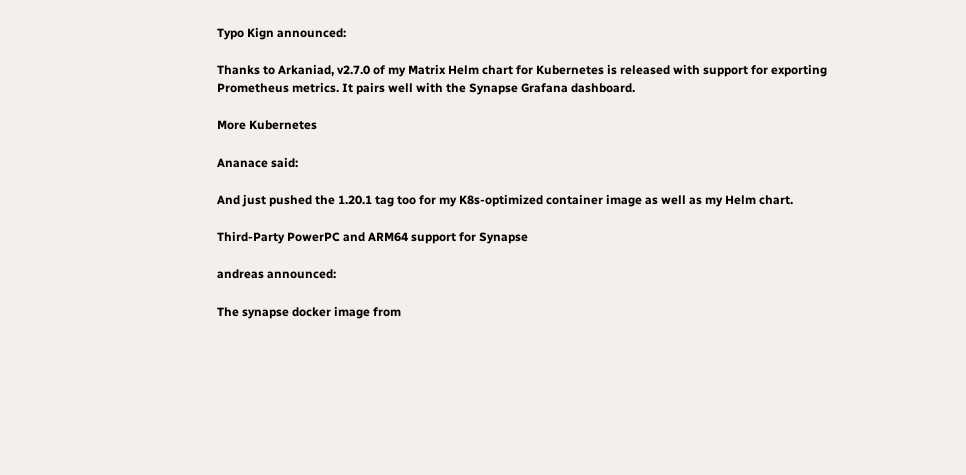Typo Kign announced:

Thanks to Arkaniad, v2.7.0 of my Matrix Helm chart for Kubernetes is released with support for exporting Prometheus metrics. It pairs well with the Synapse Grafana dashboard.

More Kubernetes

Ananace said:

And just pushed the 1.20.1 tag too for my K8s-optimized container image as well as my Helm chart.

Third-Party PowerPC and ARM64 support for Synapse

andreas announced:

The synapse docker image from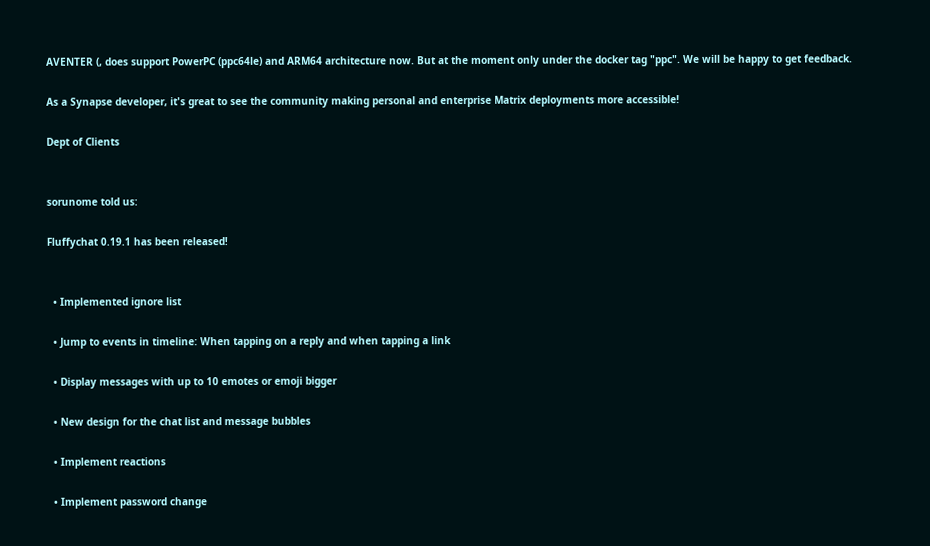AVENTER (, does support PowerPC (ppc64le) and ARM64 architecture now. But at the moment only under the docker tag "ppc". We will be happy to get feedback.

As a Synapse developer, it's great to see the community making personal and enterprise Matrix deployments more accessible!

Dept of Clients


sorunome told us:

Fluffychat 0.19.1 has been released!


  • Implemented ignore list

  • Jump to events in timeline: When tapping on a reply and when tapping a link

  • Display messages with up to 10 emotes or emoji bigger

  • New design for the chat list and message bubbles

  • Implement reactions

  • Implement password change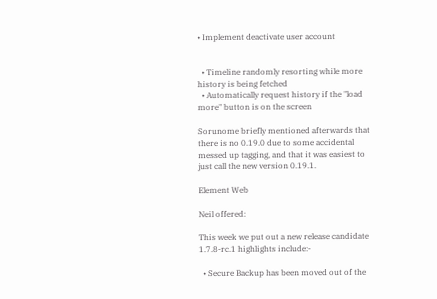• Implement deactivate user account


  • Timeline randomly resorting while more history is being fetched
  • Automatically request history if the "load more" button is on the screen

Sorunome briefly mentioned afterwards that there is no 0.19.0 due to some accidental messed up tagging, and that it was easiest to just call the new version 0.19.1.

Element Web

Neil offered:

This week we put out a new release candidate 1.7.8-rc.1 highlights include:-

  • Secure Backup has been moved out of the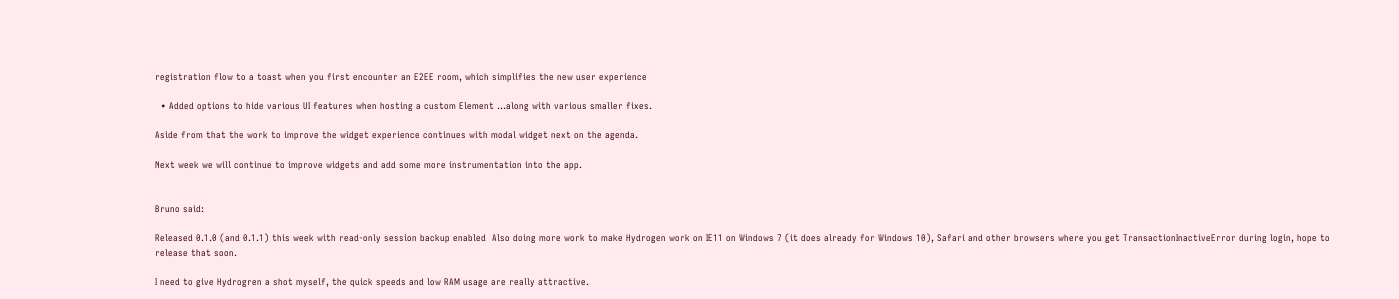registration flow to a toast when you first encounter an E2EE room, which simplifies the new user experience

  • Added options to hide various UI features when hosting a custom Element ...along with various smaller fixes.

Aside from that the work to improve the widget experience continues with modal widget next on the agenda.

Next week we will continue to improve widgets and add some more instrumentation into the app.


Bruno said:

Released 0.1.0 (and 0.1.1) this week with read-only session backup enabled  Also doing more work to make Hydrogen work on IE11 on Windows 7 (it does already for Windows 10), Safari and other browsers where you get TransactionInactiveError during login, hope to release that soon.

I need to give Hydrogren a shot myself, the quick speeds and low RAM usage are really attractive.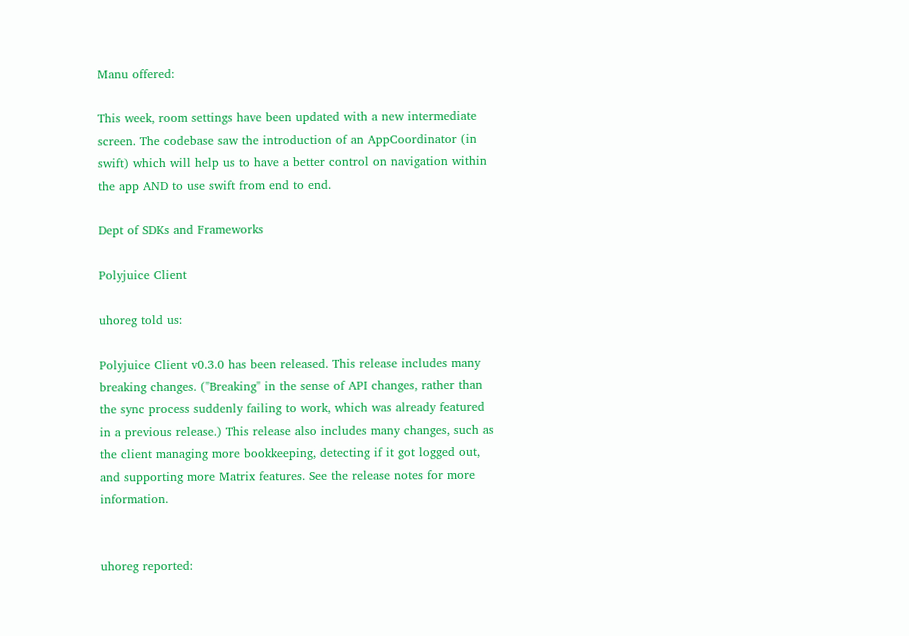Manu offered:

This week, room settings have been updated with a new intermediate screen. The codebase saw the introduction of an AppCoordinator (in swift) which will help us to have a better control on navigation within the app AND to use swift from end to end.

Dept of SDKs and Frameworks

Polyjuice Client

uhoreg told us:

Polyjuice Client v0.3.0 has been released. This release includes many breaking changes. ("Breaking" in the sense of API changes, rather than the sync process suddenly failing to work, which was already featured in a previous release.) This release also includes many changes, such as the client managing more bookkeeping, detecting if it got logged out, and supporting more Matrix features. See the release notes for more information.


uhoreg reported: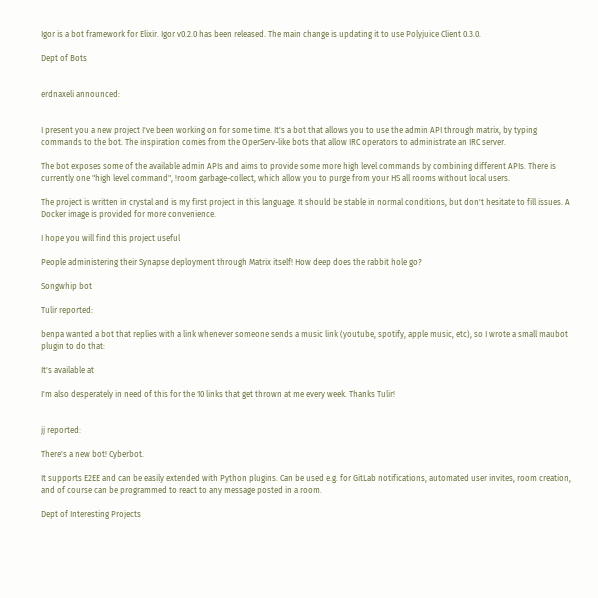Igor is a bot framework for Elixir. Igor v0.2.0 has been released. The main change is updating it to use Polyjuice Client 0.3.0.

Dept of Bots


erdnaxeli announced:


I present you a new project I've been working on for some time. It's a bot that allows you to use the admin API through matrix, by typing commands to the bot. The inspiration comes from the OperServ-like bots that allow IRC operators to administrate an IRC server.

The bot exposes some of the available admin APIs and aims to provide some more high level commands by combining different APIs. There is currently one "high level command", !room garbage-collect, which allow you to purge from your HS all rooms without local users.

The project is written in crystal and is my first project in this language. It should be stable in normal conditions, but don't hesitate to fill issues. A Docker image is provided for more convenience.

I hope you will find this project useful

People administering their Synapse deployment through Matrix itself! How deep does the rabbit hole go?

Songwhip bot

Tulir reported:

benpa wanted a bot that replies with a link whenever someone sends a music link (youtube, spotify, apple music, etc), so I wrote a small maubot plugin to do that:

It's available at

I'm also desperately in need of this for the 10 links that get thrown at me every week. Thanks Tulir!


jj reported:

There's a new bot! Cyberbot.

It supports E2EE and can be easily extended with Python plugins. Can be used e.g. for GitLab notifications, automated user invites, room creation, and of course can be programmed to react to any message posted in a room.

Dept of Interesting Projects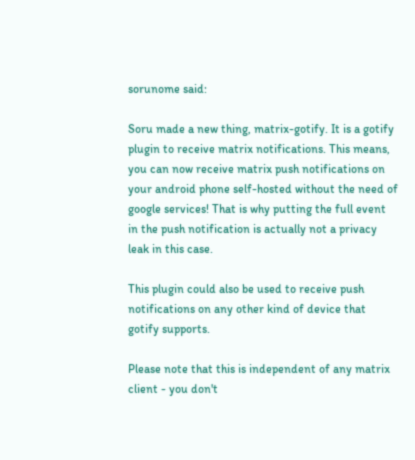sorunome said:

Soru made a new thing, matrix-gotify. It is a gotify plugin to receive matrix notifications. This means, you can now receive matrix push notifications on your android phone self-hosted without the need of google services! That is why putting the full event in the push notification is actually not a privacy leak in this case.

This plugin could also be used to receive push notifications on any other kind of device that gotify supports.

Please note that this is independent of any matrix client - you don't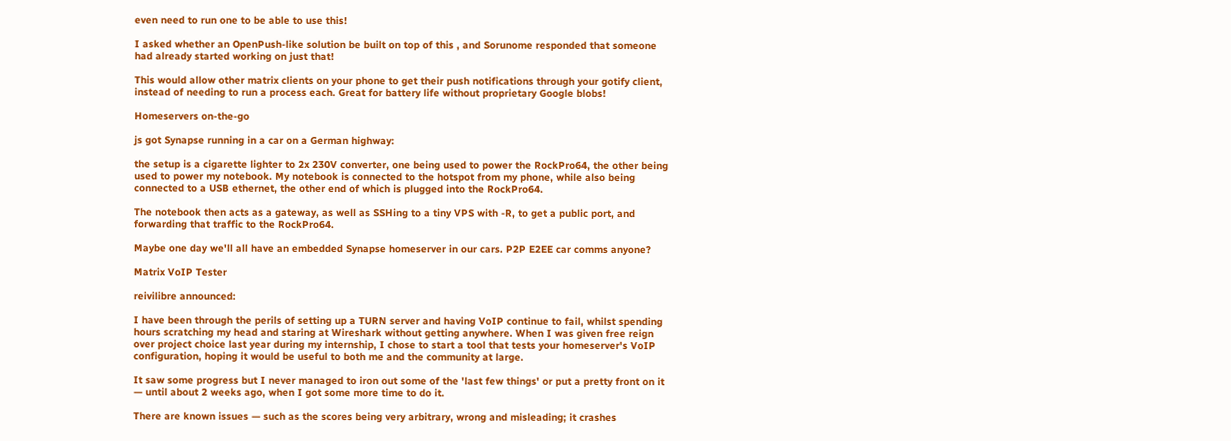even need to run one to be able to use this!

I asked whether an OpenPush-like solution be built on top of this , and Sorunome responded that someone had already started working on just that!

This would allow other matrix clients on your phone to get their push notifications through your gotify client, instead of needing to run a process each. Great for battery life without proprietary Google blobs!

Homeservers on-the-go

js got Synapse running in a car on a German highway:

the setup is a cigarette lighter to 2x 230V converter, one being used to power the RockPro64, the other being used to power my notebook. My notebook is connected to the hotspot from my phone, while also being connected to a USB ethernet, the other end of which is plugged into the RockPro64.

The notebook then acts as a gateway, as well as SSHing to a tiny VPS with -R, to get a public port, and forwarding that traffic to the RockPro64.

Maybe one day we'll all have an embedded Synapse homeserver in our cars. P2P E2EE car comms anyone?

Matrix VoIP Tester

reivilibre announced:

I have been through the perils of setting up a TURN server and having VoIP continue to fail, whilst spending hours scratching my head and staring at Wireshark without getting anywhere. When I was given free reign over project choice last year during my internship, I chose to start a tool that tests your homeserver's VoIP configuration, hoping it would be useful to both me and the community at large.

It saw some progress but I never managed to iron out some of the 'last few things' or put a pretty front on it — until about 2 weeks ago, when I got some more time to do it.

There are known issues — such as the scores being very arbitrary, wrong and misleading; it crashes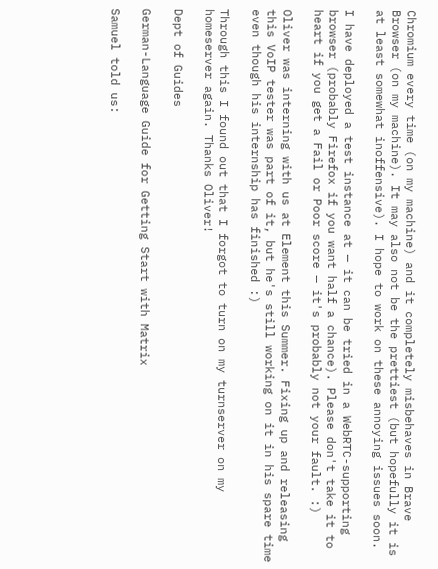Chromium every time (on my machine) and it completely misbehaves in Brave Browser (on my machine). It may also not be the prettiest (but hopefully it is at least somewhat inoffensive). I hope to work on these annoying issues soon.

I have deployed a test instance at — it can be tried in a WebRTC-supporting browser (probably Firefox if you want half a chance). Please don't take it to heart if you get a Fail or Poor score — it's probably not your fault. :)

Oliver was interning with us at Element this Summer. Fixing up and releasing this VoIP tester was part of it, but he's still working on it in his spare time even though his internship has finished :)

Through this I found out that I forgot to turn on my turnserver on my homeserver again. Thanks Oliver!

Dept of Guides

German-Language Guide for Getting Start with Matrix

Samuel told us: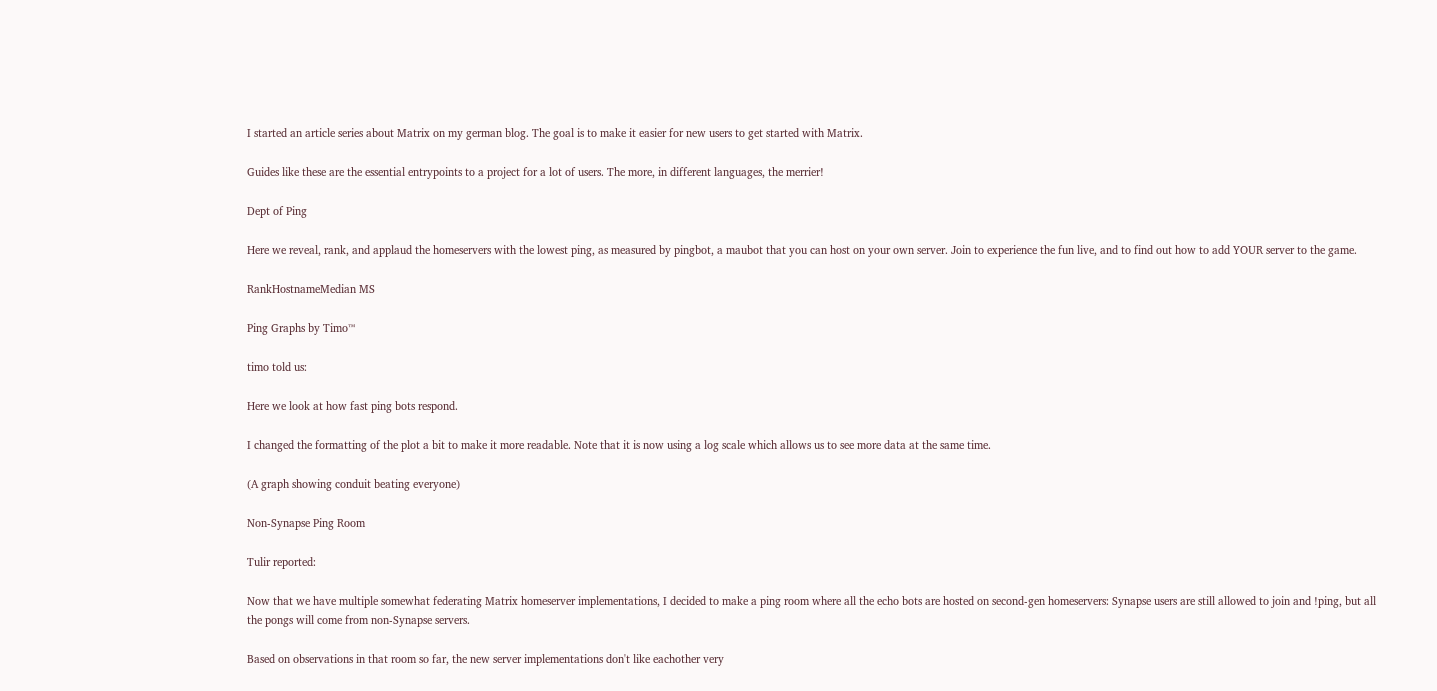I started an article series about Matrix on my german blog. The goal is to make it easier for new users to get started with Matrix.

Guides like these are the essential entrypoints to a project for a lot of users. The more, in different languages, the merrier!

Dept of Ping

Here we reveal, rank, and applaud the homeservers with the lowest ping, as measured by pingbot, a maubot that you can host on your own server. Join to experience the fun live, and to find out how to add YOUR server to the game.

RankHostnameMedian MS

Ping Graphs by Timo™

timo told us:

Here we look at how fast ping bots respond.

I changed the formatting of the plot a bit to make it more readable. Note that it is now using a log scale which allows us to see more data at the same time.

(A graph showing conduit beating everyone)

Non-Synapse Ping Room

Tulir reported:

Now that we have multiple somewhat federating Matrix homeserver implementations, I decided to make a ping room where all the echo bots are hosted on second-gen homeservers: Synapse users are still allowed to join and !ping, but all the pongs will come from non-Synapse servers.

Based on observations in that room so far, the new server implementations don't like eachother very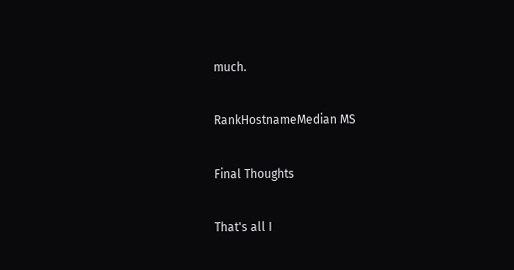much.

RankHostnameMedian MS

Final Thoughts

That's all I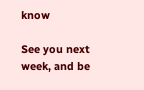know

See you next week, and be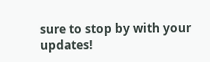sure to stop by with your updates!